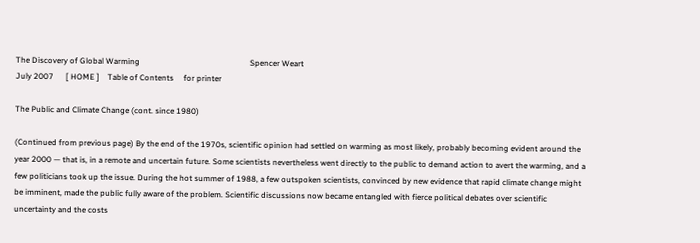The Discovery of Global Warming                                                       Spencer Weart
July 2007      [ HOME ]    Table of Contents     for printer

The Public and Climate Change (cont. since 1980)

(Continued from previous page) By the end of the 1970s, scientific opinion had settled on warming as most likely, probably becoming evident around the year 2000 — that is, in a remote and uncertain future. Some scientists nevertheless went directly to the public to demand action to avert the warming, and a few politicians took up the issue. During the hot summer of 1988, a few outspoken scientists, convinced by new evidence that rapid climate change might be imminent, made the public fully aware of the problem. Scientific discussions now became entangled with fierce political debates over scientific uncertainty and the costs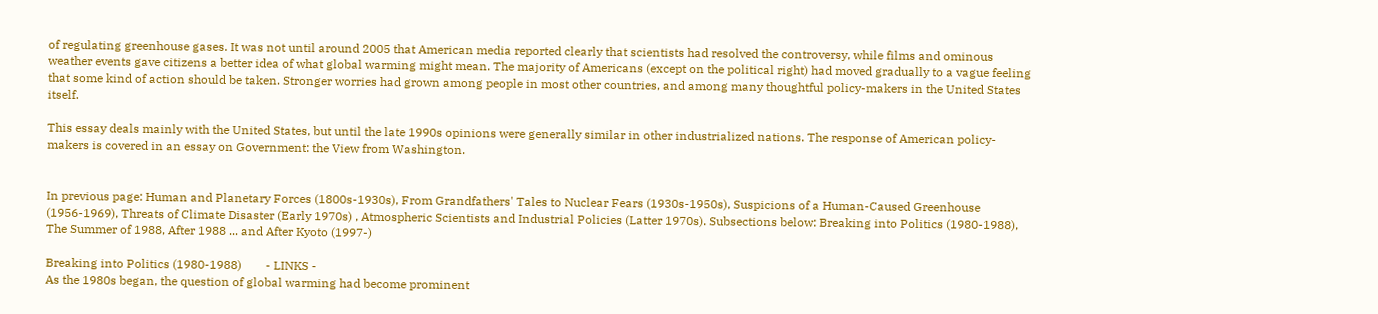of regulating greenhouse gases. It was not until around 2005 that American media reported clearly that scientists had resolved the controversy, while films and ominous weather events gave citizens a better idea of what global warming might mean. The majority of Americans (except on the political right) had moved gradually to a vague feeling that some kind of action should be taken. Stronger worries had grown among people in most other countries, and among many thoughtful policy-makers in the United States itself.

This essay deals mainly with the United States, but until the late 1990s opinions were generally similar in other industrialized nations. The response of American policy-makers is covered in an essay on Government: the View from Washington.


In previous page: Human and Planetary Forces (1800s-1930s), From Grandfathers' Tales to Nuclear Fears (1930s-1950s), Suspicions of a Human-Caused Greenhouse (1956-1969), Threats of Climate Disaster (Early 1970s) , Atmospheric Scientists and Industrial Policies (Latter 1970s). Subsections below: Breaking into Politics (1980-1988), The Summer of 1988, After 1988 ... and After Kyoto (1997-)

Breaking into Politics (1980-1988)        - LINKS -
As the 1980s began, the question of global warming had become prominent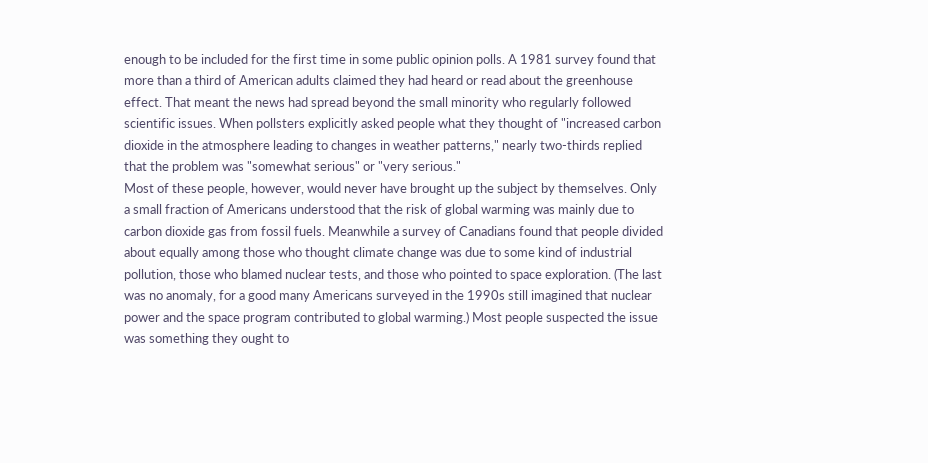enough to be included for the first time in some public opinion polls. A 1981 survey found that more than a third of American adults claimed they had heard or read about the greenhouse effect. That meant the news had spread beyond the small minority who regularly followed scientific issues. When pollsters explicitly asked people what they thought of "increased carbon dioxide in the atmosphere leading to changes in weather patterns," nearly two-thirds replied that the problem was "somewhat serious" or "very serious."
Most of these people, however, would never have brought up the subject by themselves. Only a small fraction of Americans understood that the risk of global warming was mainly due to carbon dioxide gas from fossil fuels. Meanwhile a survey of Canadians found that people divided about equally among those who thought climate change was due to some kind of industrial pollution, those who blamed nuclear tests, and those who pointed to space exploration. (The last was no anomaly, for a good many Americans surveyed in the 1990s still imagined that nuclear power and the space program contributed to global warming.) Most people suspected the issue was something they ought to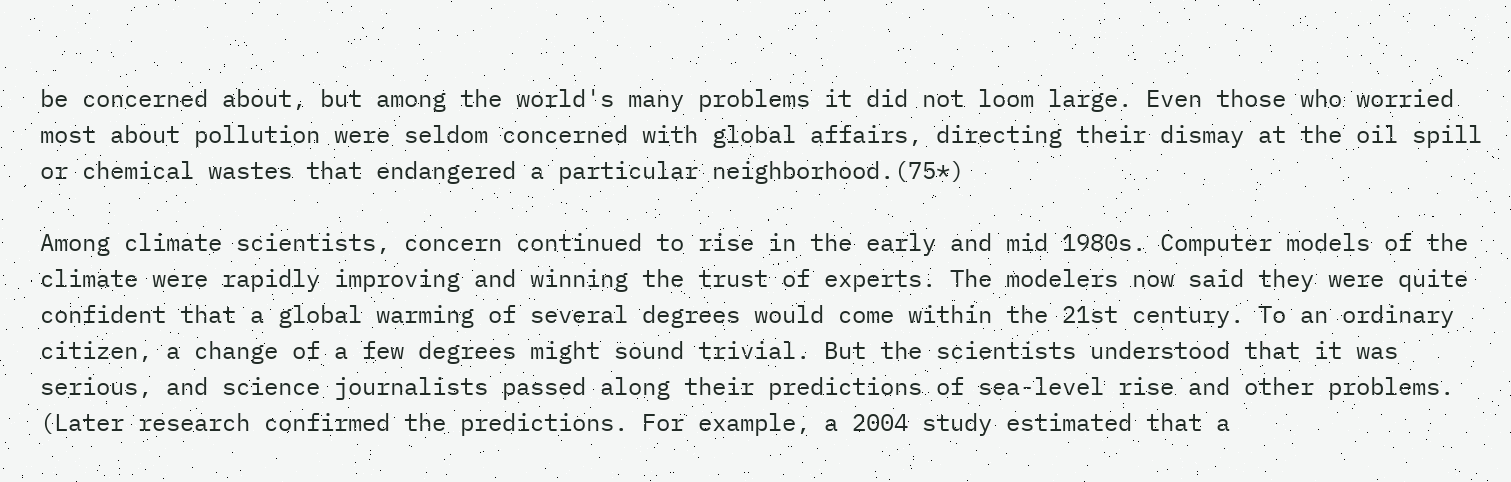be concerned about, but among the world's many problems it did not loom large. Even those who worried most about pollution were seldom concerned with global affairs, directing their dismay at the oil spill or chemical wastes that endangered a particular neighborhood.(75*)

Among climate scientists, concern continued to rise in the early and mid 1980s. Computer models of the climate were rapidly improving and winning the trust of experts. The modelers now said they were quite confident that a global warming of several degrees would come within the 21st century. To an ordinary citizen, a change of a few degrees might sound trivial. But the scientists understood that it was serious, and science journalists passed along their predictions of sea-level rise and other problems. (Later research confirmed the predictions. For example, a 2004 study estimated that a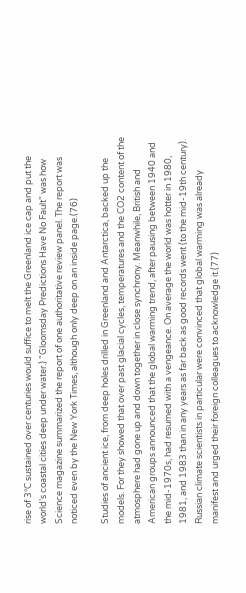rise of 3°C sustained over centuries would suffice to melt the Greenland ice cap and put the world’s coastal cities deep under water.) "Gloomsday Predictions Have No Fault" was how Science magazine summarized the report of one authoritative review panel. The report was noticed even by the New York Times, although only deep on an inside page.(76)

Studies of ancient ice, from deep holes drilled in Greenland and Antarctica, backed up the models. For they showed that over past glacial cycles, temperatures and the CO2 content of the atmosphere had gone up and down together in close synchrony. Meanwhile, British and American groups announced that the global warming trend, after pausing between 1940 and the mid-1970s, had resumed with a vengeance. On average the world was hotter in 1980, 1981, and 1983 than in any years as far back as good records went (to the mid-19th century).  Russian climate scientists in particular were convinced that global warming was already manifest and urged their foreign colleagues to acknowledge it.(77)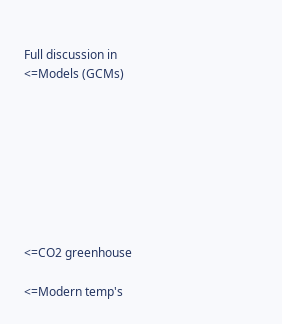Full discussion in
<=Models (GCMs)








<=CO2 greenhouse

<=Modern temp's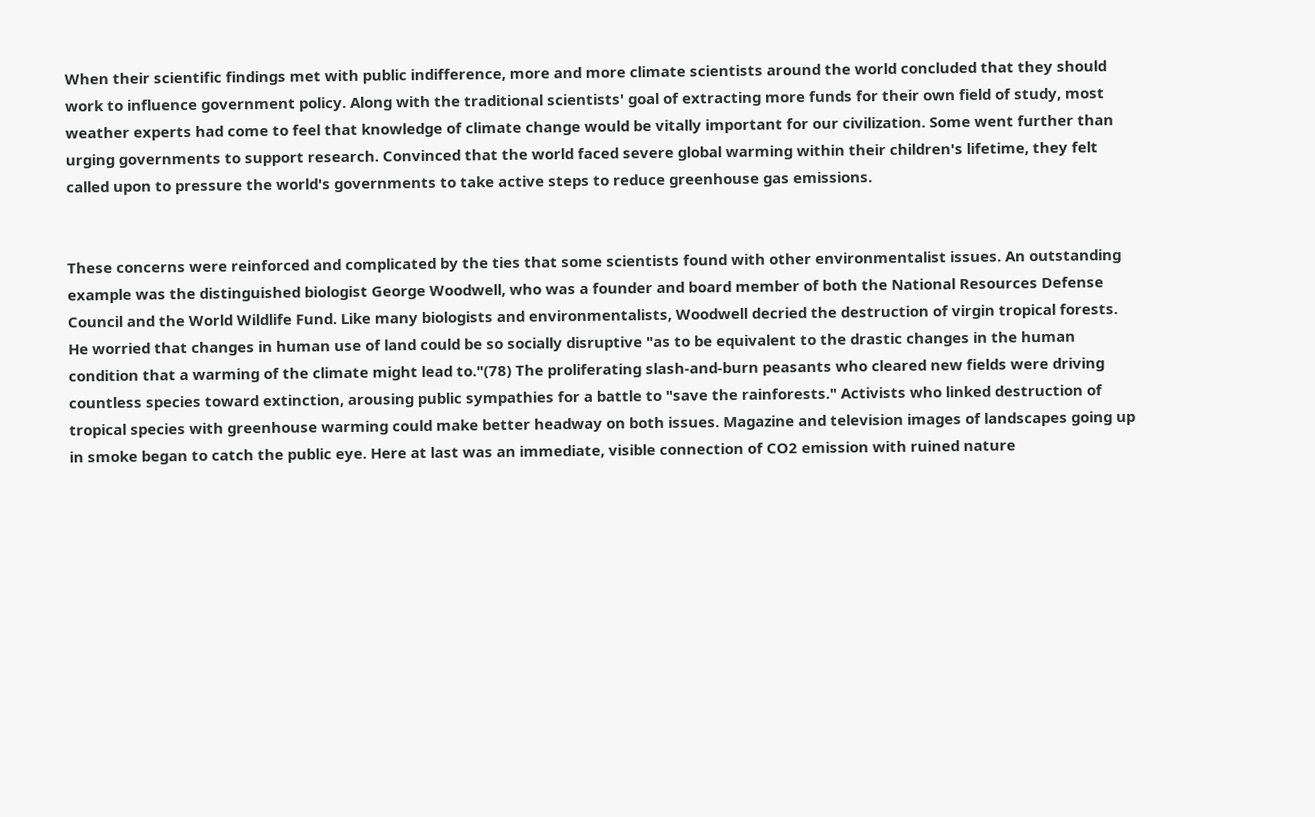When their scientific findings met with public indifference, more and more climate scientists around the world concluded that they should work to influence government policy. Along with the traditional scientists' goal of extracting more funds for their own field of study, most weather experts had come to feel that knowledge of climate change would be vitally important for our civilization. Some went further than urging governments to support research. Convinced that the world faced severe global warming within their children's lifetime, they felt called upon to pressure the world's governments to take active steps to reduce greenhouse gas emissions.


These concerns were reinforced and complicated by the ties that some scientists found with other environmentalist issues. An outstanding example was the distinguished biologist George Woodwell, who was a founder and board member of both the National Resources Defense Council and the World Wildlife Fund. Like many biologists and environmentalists, Woodwell decried the destruction of virgin tropical forests. He worried that changes in human use of land could be so socially disruptive "as to be equivalent to the drastic changes in the human condition that a warming of the climate might lead to."(78) The proliferating slash-and-burn peasants who cleared new fields were driving countless species toward extinction, arousing public sympathies for a battle to "save the rainforests." Activists who linked destruction of tropical species with greenhouse warming could make better headway on both issues. Magazine and television images of landscapes going up in smoke began to catch the public eye. Here at last was an immediate, visible connection of CO2 emission with ruined nature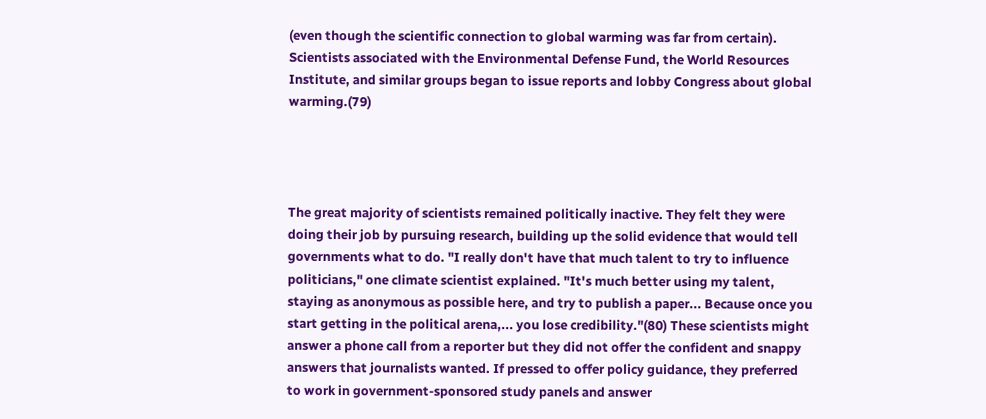(even though the scientific connection to global warming was far from certain). Scientists associated with the Environmental Defense Fund, the World Resources Institute, and similar groups began to issue reports and lobby Congress about global warming.(79)




The great majority of scientists remained politically inactive. They felt they were doing their job by pursuing research, building up the solid evidence that would tell governments what to do. "I really don't have that much talent to try to influence politicians," one climate scientist explained. "It's much better using my talent, staying as anonymous as possible here, and try to publish a paper... Because once you start getting in the political arena,... you lose credibility."(80) These scientists might answer a phone call from a reporter but they did not offer the confident and snappy answers that journalists wanted. If pressed to offer policy guidance, they preferred to work in government-sponsored study panels and answer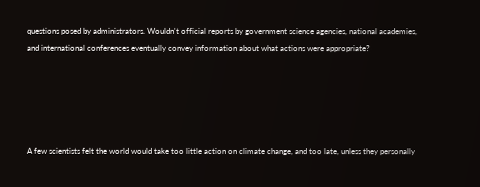questions posed by administrators. Wouldn't official reports by government science agencies, national academies, and international conferences eventually convey information about what actions were appropriate?





A few scientists felt the world would take too little action on climate change, and too late, unless they personally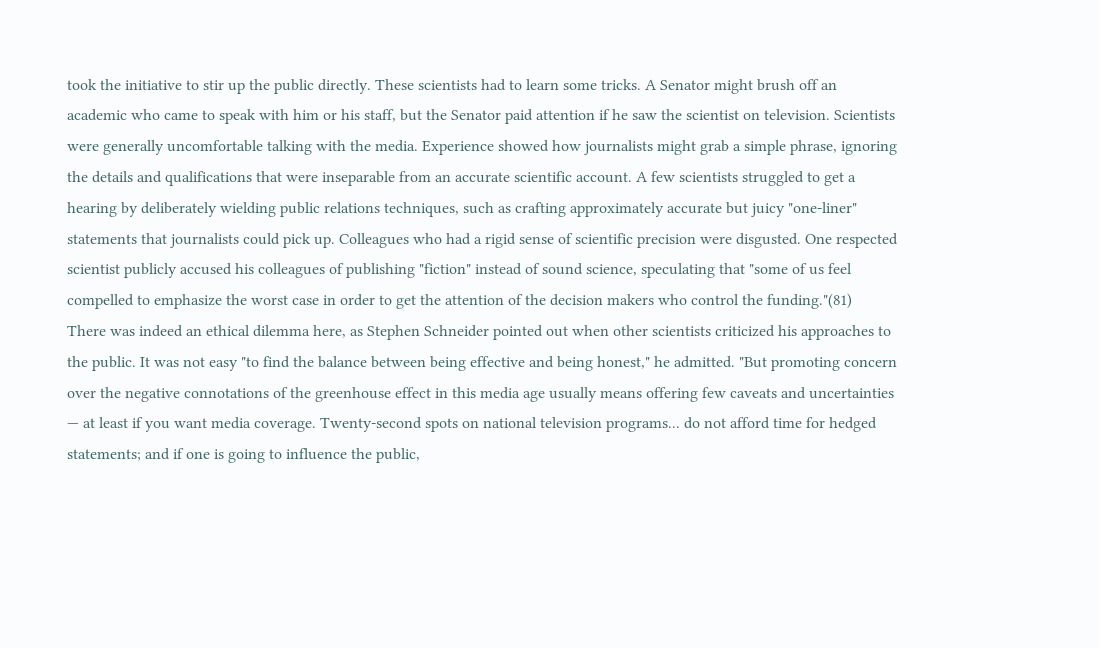took the initiative to stir up the public directly. These scientists had to learn some tricks. A Senator might brush off an academic who came to speak with him or his staff, but the Senator paid attention if he saw the scientist on television. Scientists were generally uncomfortable talking with the media. Experience showed how journalists might grab a simple phrase, ignoring the details and qualifications that were inseparable from an accurate scientific account. A few scientists struggled to get a hearing by deliberately wielding public relations techniques, such as crafting approximately accurate but juicy "one-liner" statements that journalists could pick up. Colleagues who had a rigid sense of scientific precision were disgusted. One respected scientist publicly accused his colleagues of publishing "fiction" instead of sound science, speculating that "some of us feel compelled to emphasize the worst case in order to get the attention of the decision makers who control the funding."(81)
There was indeed an ethical dilemma here, as Stephen Schneider pointed out when other scientists criticized his approaches to the public. It was not easy "to find the balance between being effective and being honest," he admitted. "But promoting concern over the negative connotations of the greenhouse effect in this media age usually means offering few caveats and uncertainties — at least if you want media coverage. Twenty-second spots on national television programs... do not afford time for hedged statements; and if one is going to influence the public,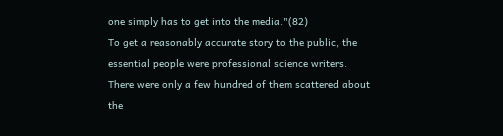one simply has to get into the media."(82)
To get a reasonably accurate story to the public, the essential people were professional science writers. There were only a few hundred of them scattered about the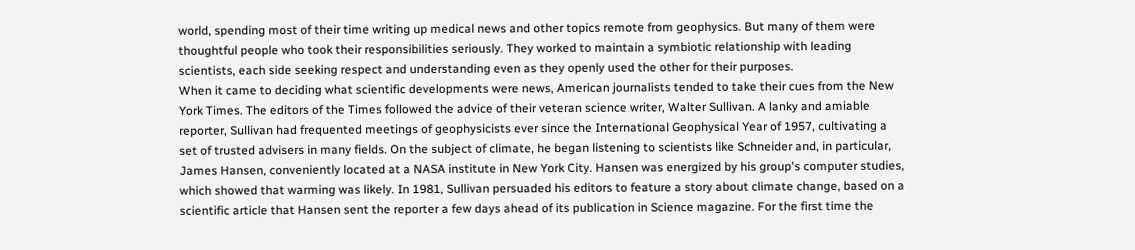world, spending most of their time writing up medical news and other topics remote from geophysics. But many of them were thoughtful people who took their responsibilities seriously. They worked to maintain a symbiotic relationship with leading scientists, each side seeking respect and understanding even as they openly used the other for their purposes.
When it came to deciding what scientific developments were news, American journalists tended to take their cues from the New York Times. The editors of the Times followed the advice of their veteran science writer, Walter Sullivan. A lanky and amiable reporter, Sullivan had frequented meetings of geophysicists ever since the International Geophysical Year of 1957, cultivating a set of trusted advisers in many fields. On the subject of climate, he began listening to scientists like Schneider and, in particular, James Hansen, conveniently located at a NASA institute in New York City. Hansen was energized by his group's computer studies, which showed that warming was likely. In 1981, Sullivan persuaded his editors to feature a story about climate change, based on a scientific article that Hansen sent the reporter a few days ahead of its publication in Science magazine. For the first time the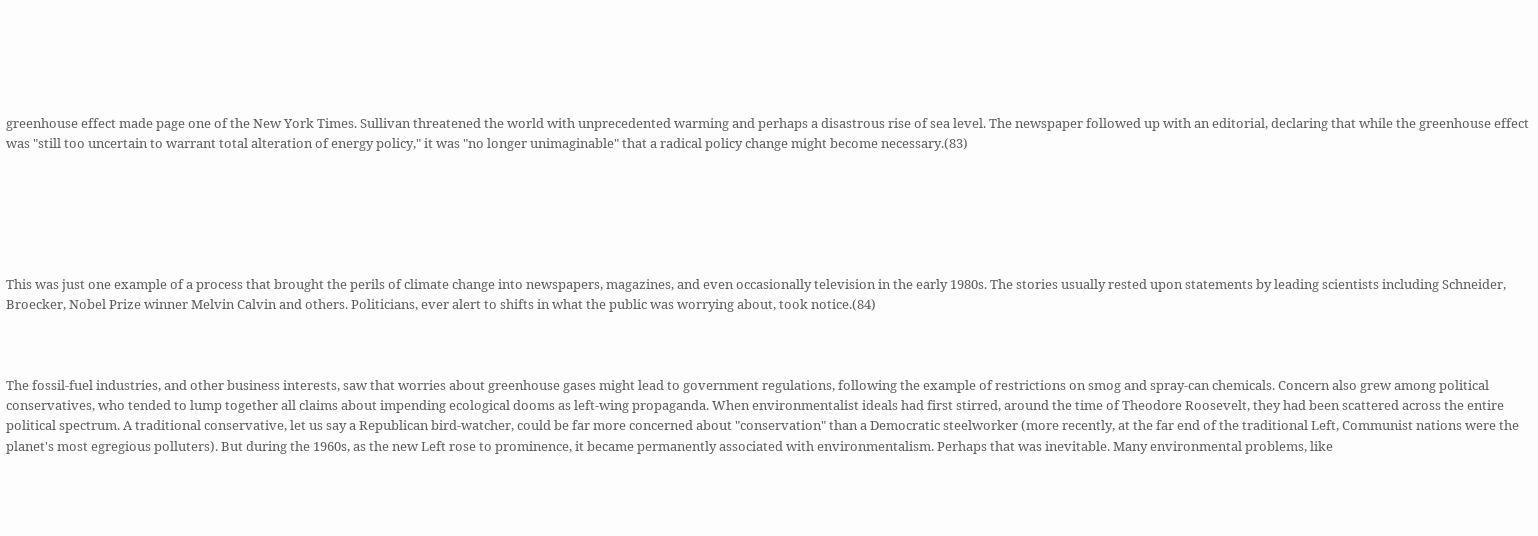greenhouse effect made page one of the New York Times. Sullivan threatened the world with unprecedented warming and perhaps a disastrous rise of sea level. The newspaper followed up with an editorial, declaring that while the greenhouse effect was "still too uncertain to warrant total alteration of energy policy," it was "no longer unimaginable" that a radical policy change might become necessary.(83)






This was just one example of a process that brought the perils of climate change into newspapers, magazines, and even occasionally television in the early 1980s. The stories usually rested upon statements by leading scientists including Schneider, Broecker, Nobel Prize winner Melvin Calvin and others. Politicians, ever alert to shifts in what the public was worrying about, took notice.(84)



The fossil-fuel industries, and other business interests, saw that worries about greenhouse gases might lead to government regulations, following the example of restrictions on smog and spray-can chemicals. Concern also grew among political conservatives, who tended to lump together all claims about impending ecological dooms as left-wing propaganda. When environmentalist ideals had first stirred, around the time of Theodore Roosevelt, they had been scattered across the entire political spectrum. A traditional conservative, let us say a Republican bird-watcher, could be far more concerned about "conservation" than a Democratic steelworker (more recently, at the far end of the traditional Left, Communist nations were the planet's most egregious polluters). But during the 1960s, as the new Left rose to prominence, it became permanently associated with environmentalism. Perhaps that was inevitable. Many environmental problems, like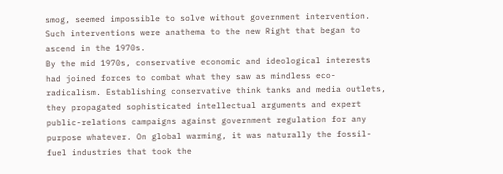smog, seemed impossible to solve without government intervention. Such interventions were anathema to the new Right that began to ascend in the 1970s.
By the mid 1970s, conservative economic and ideological interests had joined forces to combat what they saw as mindless eco-radicalism. Establishing conservative think tanks and media outlets, they propagated sophisticated intellectual arguments and expert public-relations campaigns against government regulation for any purpose whatever. On global warming, it was naturally the fossil-fuel industries that took the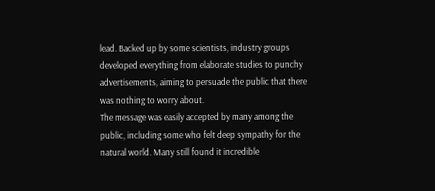lead. Backed up by some scientists, industry groups developed everything from elaborate studies to punchy advertisements, aiming to persuade the public that there was nothing to worry about.
The message was easily accepted by many among the public, including some who felt deep sympathy for the natural world. Many still found it incredible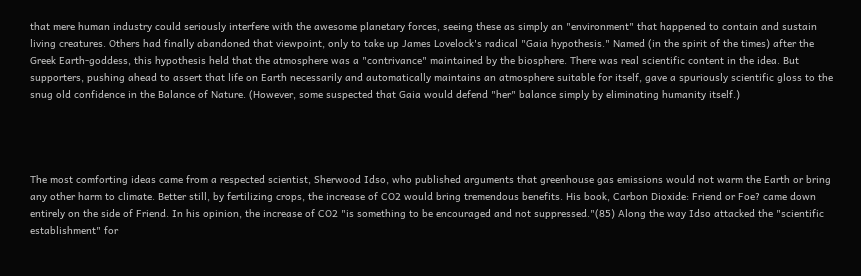that mere human industry could seriously interfere with the awesome planetary forces, seeing these as simply an "environment" that happened to contain and sustain living creatures. Others had finally abandoned that viewpoint, only to take up James Lovelock's radical "Gaia hypothesis." Named (in the spirit of the times) after the Greek Earth-goddess, this hypothesis held that the atmosphere was a "contrivance" maintained by the biosphere. There was real scientific content in the idea. But supporters, pushing ahead to assert that life on Earth necessarily and automatically maintains an atmosphere suitable for itself, gave a spuriously scientific gloss to the snug old confidence in the Balance of Nature. (However, some suspected that Gaia would defend "her" balance simply by eliminating humanity itself.)




The most comforting ideas came from a respected scientist, Sherwood Idso, who published arguments that greenhouse gas emissions would not warm the Earth or bring any other harm to climate. Better still, by fertilizing crops, the increase of CO2 would bring tremendous benefits. His book, Carbon Dioxide: Friend or Foe? came down entirely on the side of Friend. In his opinion, the increase of CO2 "is something to be encouraged and not suppressed."(85) Along the way Idso attacked the "scientific establishment" for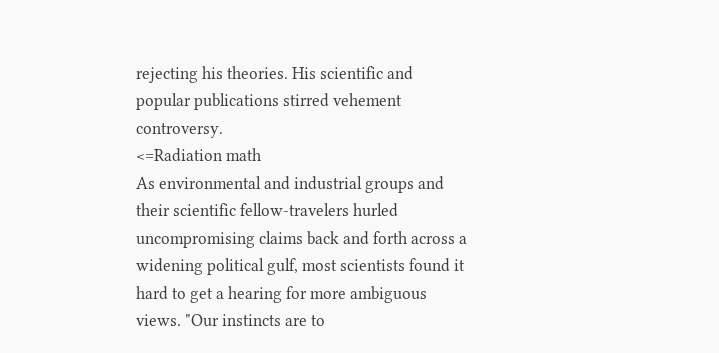rejecting his theories. His scientific and popular publications stirred vehement controversy.
<=Radiation math
As environmental and industrial groups and their scientific fellow-travelers hurled uncompromising claims back and forth across a widening political gulf, most scientists found it hard to get a hearing for more ambiguous views. "Our instincts are to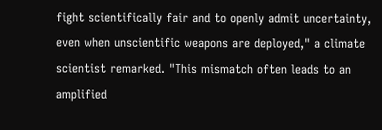fight scientifically fair and to openly admit uncertainty, even when unscientific weapons are deployed," a climate scientist remarked. "This mismatch often leads to an amplified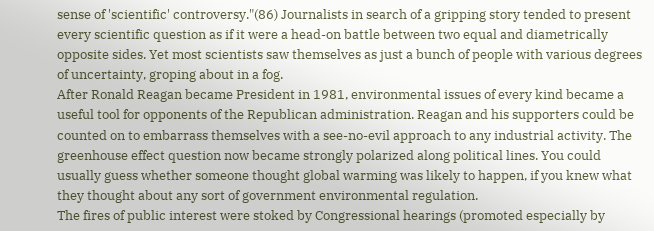sense of 'scientific' controversy."(86) Journalists in search of a gripping story tended to present every scientific question as if it were a head-on battle between two equal and diametrically opposite sides. Yet most scientists saw themselves as just a bunch of people with various degrees of uncertainty, groping about in a fog.
After Ronald Reagan became President in 1981, environmental issues of every kind became a useful tool for opponents of the Republican administration. Reagan and his supporters could be counted on to embarrass themselves with a see-no-evil approach to any industrial activity. The greenhouse effect question now became strongly polarized along political lines. You could usually guess whether someone thought global warming was likely to happen, if you knew what they thought about any sort of government environmental regulation.
The fires of public interest were stoked by Congressional hearings (promoted especially by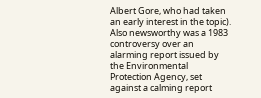Albert Gore, who had taken an early interest in the topic). Also newsworthy was a 1983 controversy over an alarming report issued by the Environmental Protection Agency, set against a calming report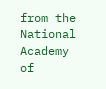from the National Academy of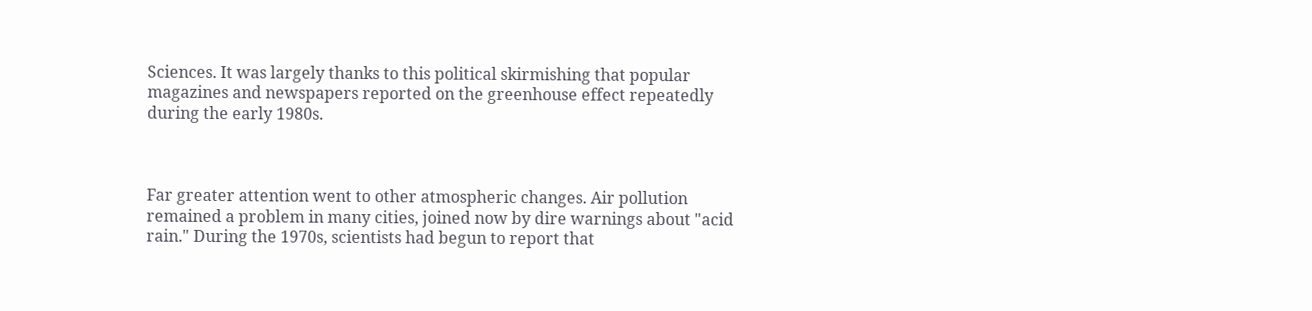Sciences. It was largely thanks to this political skirmishing that popular magazines and newspapers reported on the greenhouse effect repeatedly during the early 1980s.



Far greater attention went to other atmospheric changes. Air pollution remained a problem in many cities, joined now by dire warnings about "acid rain." During the 1970s, scientists had begun to report that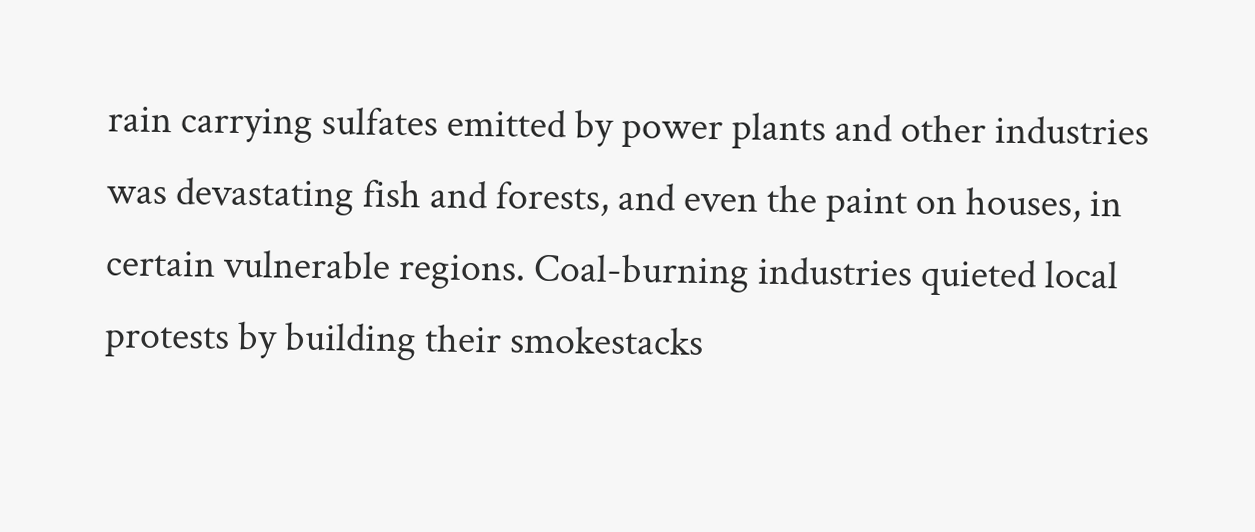rain carrying sulfates emitted by power plants and other industries was devastating fish and forests, and even the paint on houses, in certain vulnerable regions. Coal-burning industries quieted local protests by building their smokestacks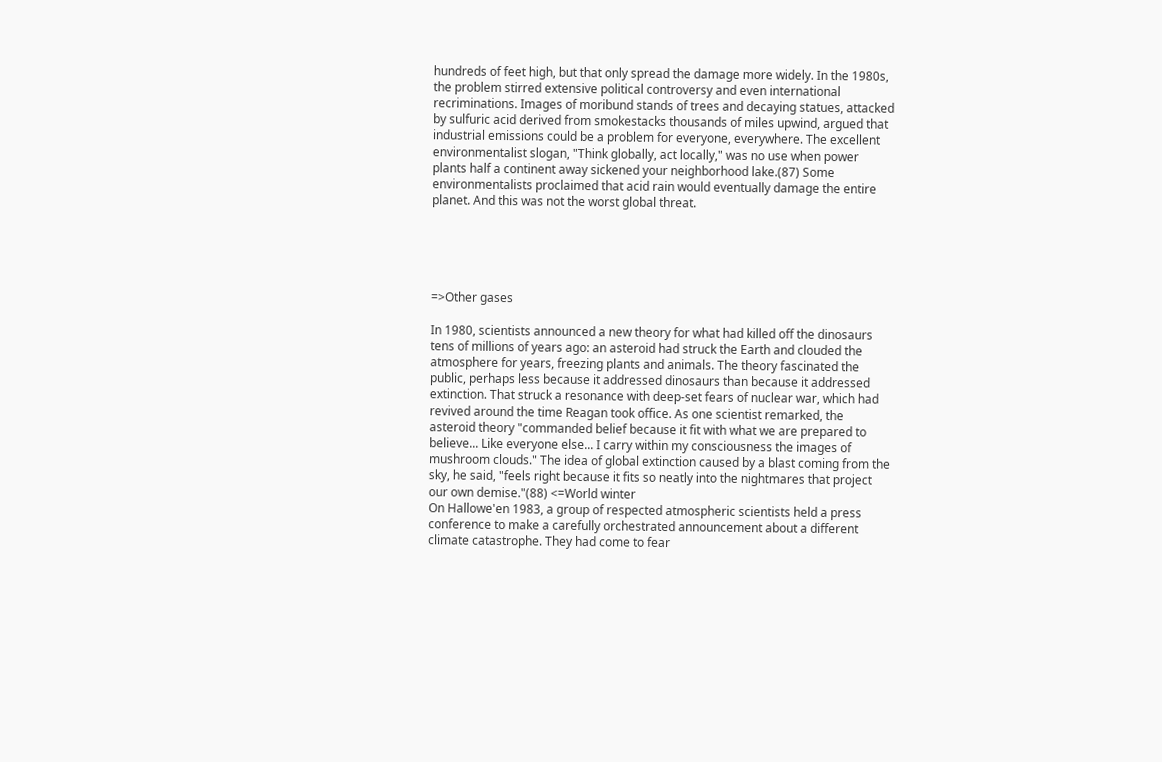hundreds of feet high, but that only spread the damage more widely. In the 1980s, the problem stirred extensive political controversy and even international recriminations. Images of moribund stands of trees and decaying statues, attacked by sulfuric acid derived from smokestacks thousands of miles upwind, argued that industrial emissions could be a problem for everyone, everywhere. The excellent environmentalist slogan, "Think globally, act locally," was no use when power plants half a continent away sickened your neighborhood lake.(87) Some environmentalists proclaimed that acid rain would eventually damage the entire planet. And this was not the worst global threat.





=>Other gases

In 1980, scientists announced a new theory for what had killed off the dinosaurs tens of millions of years ago: an asteroid had struck the Earth and clouded the atmosphere for years, freezing plants and animals. The theory fascinated the public, perhaps less because it addressed dinosaurs than because it addressed extinction. That struck a resonance with deep-set fears of nuclear war, which had revived around the time Reagan took office. As one scientist remarked, the asteroid theory "commanded belief because it fit with what we are prepared to believe... Like everyone else... I carry within my consciousness the images of mushroom clouds." The idea of global extinction caused by a blast coming from the sky, he said, "feels right because it fits so neatly into the nightmares that project our own demise."(88) <=World winter
On Hallowe'en 1983, a group of respected atmospheric scientists held a press conference to make a carefully orchestrated announcement about a different climate catastrophe. They had come to fear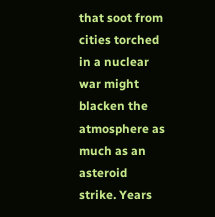that soot from cities torched in a nuclear war might blacken the atmosphere as much as an asteroid strike. Years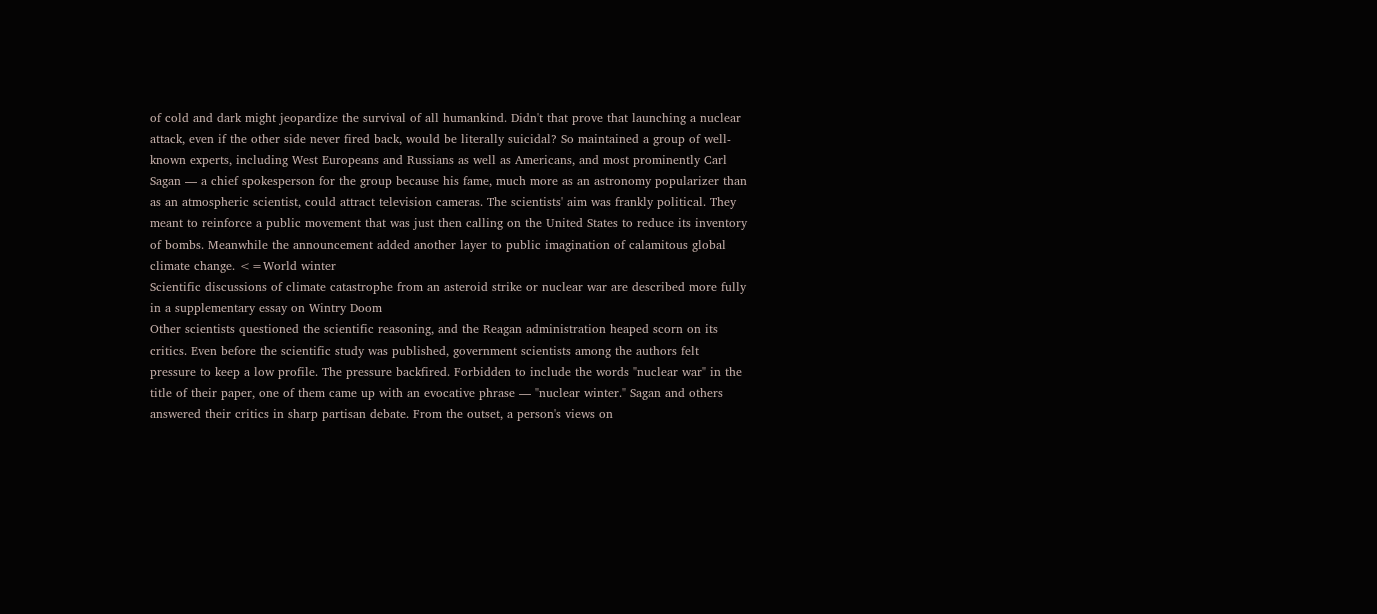of cold and dark might jeopardize the survival of all humankind. Didn't that prove that launching a nuclear attack, even if the other side never fired back, would be literally suicidal? So maintained a group of well-known experts, including West Europeans and Russians as well as Americans, and most prominently Carl Sagan — a chief spokesperson for the group because his fame, much more as an astronomy popularizer than as an atmospheric scientist, could attract television cameras. The scientists' aim was frankly political. They meant to reinforce a public movement that was just then calling on the United States to reduce its inventory of bombs. Meanwhile the announcement added another layer to public imagination of calamitous global climate change. <=World winter
Scientific discussions of climate catastrophe from an asteroid strike or nuclear war are described more fully in a supplementary essay on Wintry Doom
Other scientists questioned the scientific reasoning, and the Reagan administration heaped scorn on its critics. Even before the scientific study was published, government scientists among the authors felt pressure to keep a low profile. The pressure backfired. Forbidden to include the words "nuclear war" in the title of their paper, one of them came up with an evocative phrase — "nuclear winter." Sagan and others answered their critics in sharp partisan debate. From the outset, a person's views on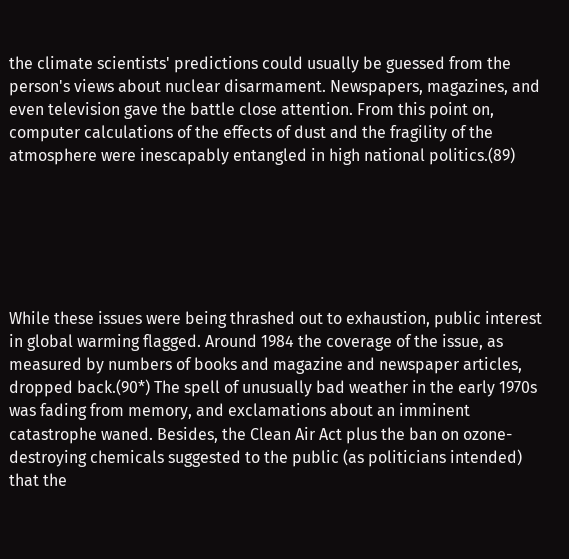the climate scientists' predictions could usually be guessed from the person's views about nuclear disarmament. Newspapers, magazines, and even television gave the battle close attention. From this point on, computer calculations of the effects of dust and the fragility of the atmosphere were inescapably entangled in high national politics.(89)






While these issues were being thrashed out to exhaustion, public interest in global warming flagged. Around 1984 the coverage of the issue, as measured by numbers of books and magazine and newspaper articles, dropped back.(90*) The spell of unusually bad weather in the early 1970s was fading from memory, and exclamations about an imminent catastrophe waned. Besides, the Clean Air Act plus the ban on ozone-destroying chemicals suggested to the public (as politicians intended) that the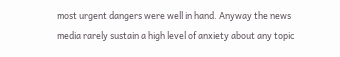most urgent dangers were well in hand. Anyway the news media rarely sustain a high level of anxiety about any topic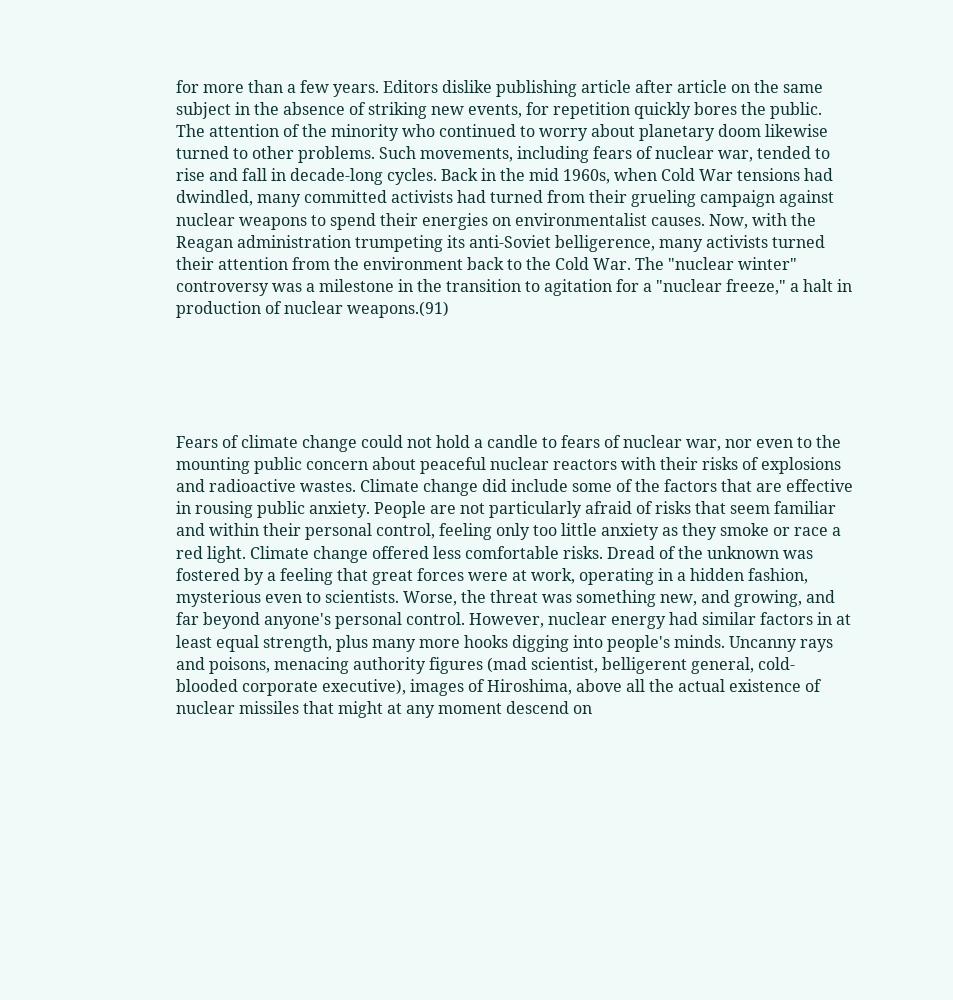for more than a few years. Editors dislike publishing article after article on the same subject in the absence of striking new events, for repetition quickly bores the public.
The attention of the minority who continued to worry about planetary doom likewise turned to other problems. Such movements, including fears of nuclear war, tended to rise and fall in decade-long cycles. Back in the mid 1960s, when Cold War tensions had dwindled, many committed activists had turned from their grueling campaign against nuclear weapons to spend their energies on environmentalist causes. Now, with the Reagan administration trumpeting its anti-Soviet belligerence, many activists turned their attention from the environment back to the Cold War. The "nuclear winter" controversy was a milestone in the transition to agitation for a "nuclear freeze," a halt in production of nuclear weapons.(91)





Fears of climate change could not hold a candle to fears of nuclear war, nor even to the mounting public concern about peaceful nuclear reactors with their risks of explosions and radioactive wastes. Climate change did include some of the factors that are effective in rousing public anxiety. People are not particularly afraid of risks that seem familiar and within their personal control, feeling only too little anxiety as they smoke or race a red light. Climate change offered less comfortable risks. Dread of the unknown was fostered by a feeling that great forces were at work, operating in a hidden fashion, mysterious even to scientists. Worse, the threat was something new, and growing, and far beyond anyone's personal control. However, nuclear energy had similar factors in at least equal strength, plus many more hooks digging into people's minds. Uncanny rays and poisons, menacing authority figures (mad scientist, belligerent general, cold-blooded corporate executive), images of Hiroshima, above all the actual existence of nuclear missiles that might at any moment descend on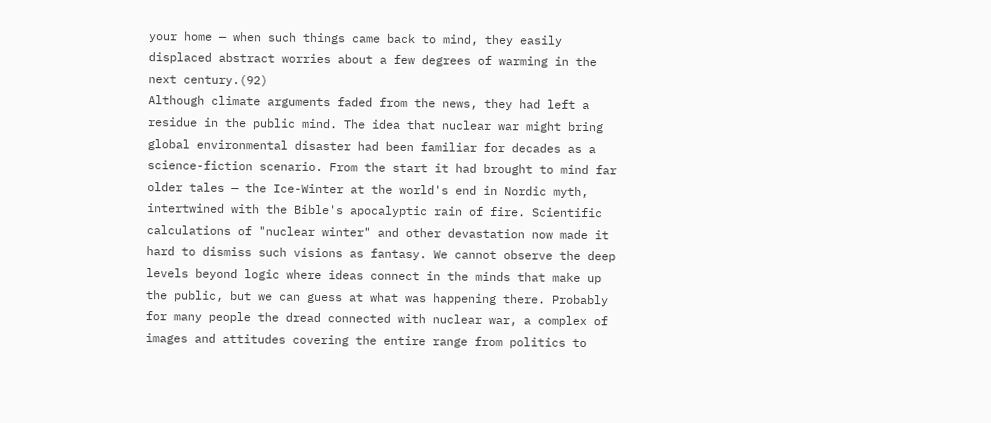your home — when such things came back to mind, they easily displaced abstract worries about a few degrees of warming in the next century.(92)
Although climate arguments faded from the news, they had left a residue in the public mind. The idea that nuclear war might bring global environmental disaster had been familiar for decades as a science-fiction scenario. From the start it had brought to mind far older tales — the Ice-Winter at the world's end in Nordic myth, intertwined with the Bible's apocalyptic rain of fire. Scientific calculations of "nuclear winter" and other devastation now made it hard to dismiss such visions as fantasy. We cannot observe the deep levels beyond logic where ideas connect in the minds that make up the public, but we can guess at what was happening there. Probably for many people the dread connected with nuclear war, a complex of images and attitudes covering the entire range from politics to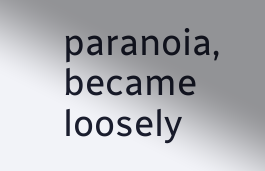paranoia, became loosely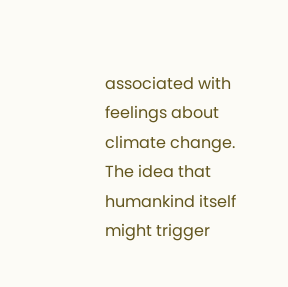associated with feelings about climate change. The idea that humankind itself might trigger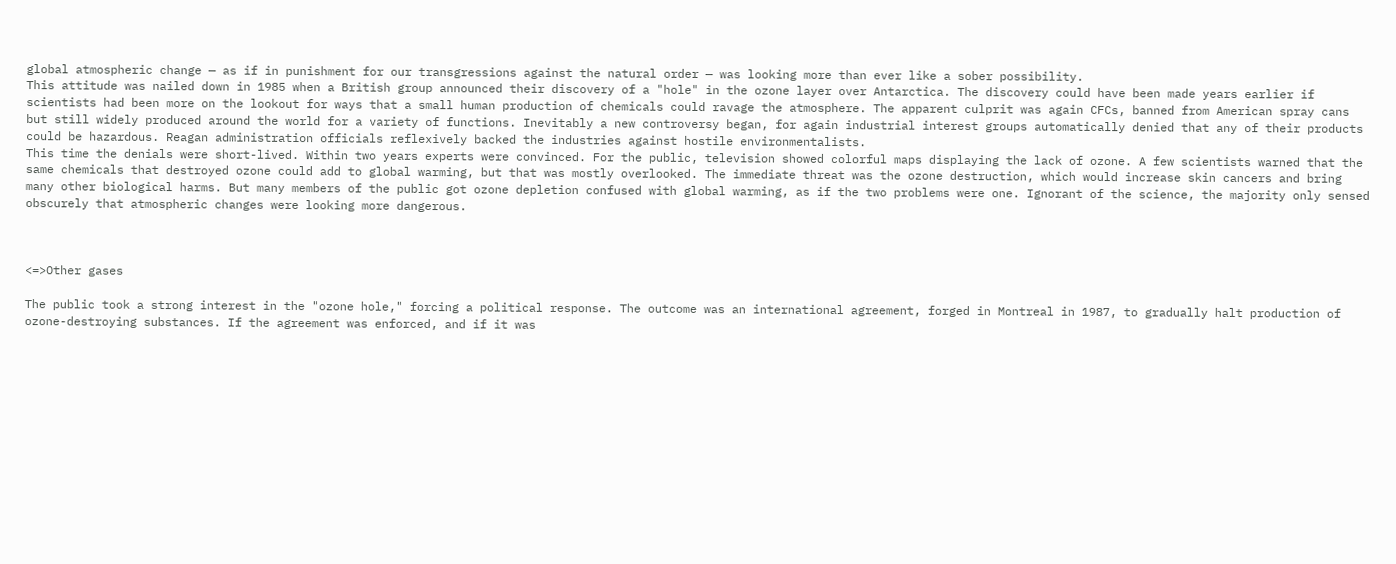global atmospheric change — as if in punishment for our transgressions against the natural order — was looking more than ever like a sober possibility.
This attitude was nailed down in 1985 when a British group announced their discovery of a "hole" in the ozone layer over Antarctica. The discovery could have been made years earlier if scientists had been more on the lookout for ways that a small human production of chemicals could ravage the atmosphere. The apparent culprit was again CFCs, banned from American spray cans but still widely produced around the world for a variety of functions. Inevitably a new controversy began, for again industrial interest groups automatically denied that any of their products could be hazardous. Reagan administration officials reflexively backed the industries against hostile environmentalists.
This time the denials were short-lived. Within two years experts were convinced. For the public, television showed colorful maps displaying the lack of ozone. A few scientists warned that the same chemicals that destroyed ozone could add to global warming, but that was mostly overlooked. The immediate threat was the ozone destruction, which would increase skin cancers and bring many other biological harms. But many members of the public got ozone depletion confused with global warming, as if the two problems were one. Ignorant of the science, the majority only sensed obscurely that atmospheric changes were looking more dangerous.



<=>Other gases

The public took a strong interest in the "ozone hole," forcing a political response. The outcome was an international agreement, forged in Montreal in 1987, to gradually halt production of ozone-destroying substances. If the agreement was enforced, and if it was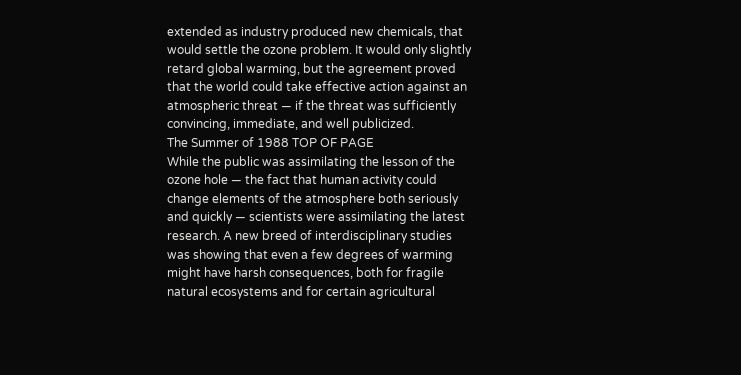extended as industry produced new chemicals, that would settle the ozone problem. It would only slightly retard global warming, but the agreement proved that the world could take effective action against an atmospheric threat — if the threat was sufficiently convincing, immediate, and well publicized.
The Summer of 1988 TOP OF PAGE
While the public was assimilating the lesson of the ozone hole — the fact that human activity could change elements of the atmosphere both seriously and quickly — scientists were assimilating the latest research. A new breed of interdisciplinary studies was showing that even a few degrees of warming might have harsh consequences, both for fragile natural ecosystems and for certain agricultural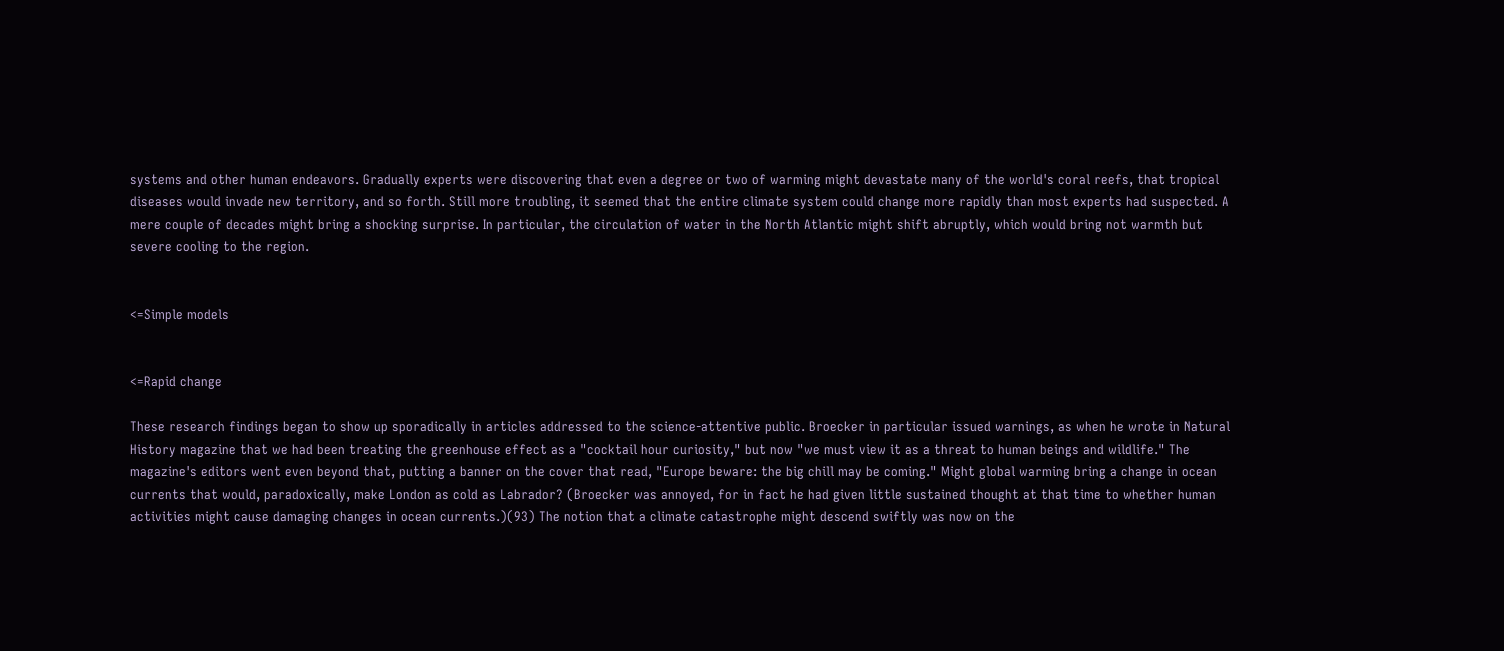systems and other human endeavors. Gradually experts were discovering that even a degree or two of warming might devastate many of the world's coral reefs, that tropical diseases would invade new territory, and so forth. Still more troubling, it seemed that the entire climate system could change more rapidly than most experts had suspected. A mere couple of decades might bring a shocking surprise. In particular, the circulation of water in the North Atlantic might shift abruptly, which would bring not warmth but severe cooling to the region.


<=Simple models


<=Rapid change

These research findings began to show up sporadically in articles addressed to the science-attentive public. Broecker in particular issued warnings, as when he wrote in Natural History magazine that we had been treating the greenhouse effect as a "cocktail hour curiosity," but now "we must view it as a threat to human beings and wildlife." The magazine's editors went even beyond that, putting a banner on the cover that read, "Europe beware: the big chill may be coming." Might global warming bring a change in ocean currents that would, paradoxically, make London as cold as Labrador? (Broecker was annoyed, for in fact he had given little sustained thought at that time to whether human activities might cause damaging changes in ocean currents.)(93) The notion that a climate catastrophe might descend swiftly was now on the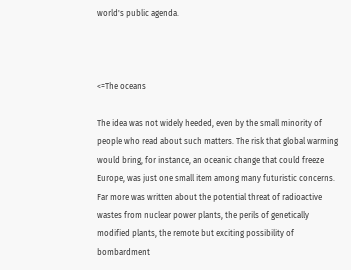world's public agenda.



<=The oceans

The idea was not widely heeded, even by the small minority of people who read about such matters. The risk that global warming would bring, for instance, an oceanic change that could freeze Europe, was just one small item among many futuristic concerns. Far more was written about the potential threat of radioactive wastes from nuclear power plants, the perils of genetically modified plants, the remote but exciting possibility of bombardment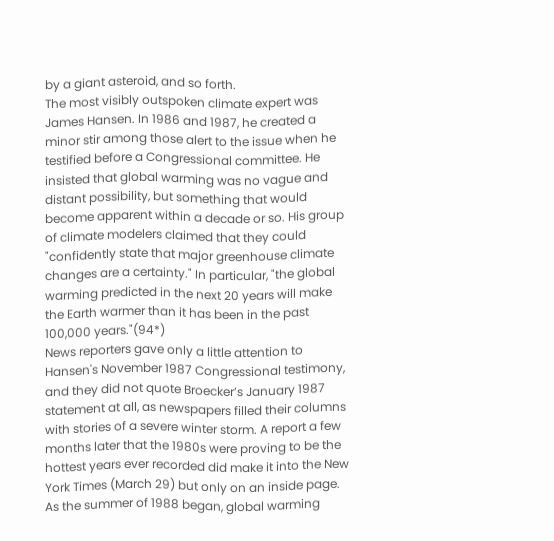by a giant asteroid, and so forth.
The most visibly outspoken climate expert was James Hansen. In 1986 and 1987, he created a minor stir among those alert to the issue when he testified before a Congressional committee. He insisted that global warming was no vague and distant possibility, but something that would become apparent within a decade or so. His group of climate modelers claimed that they could "confidently state that major greenhouse climate changes are a certainty." In particular, "the global warming predicted in the next 20 years will make the Earth warmer than it has been in the past 100,000 years."(94*)
News reporters gave only a little attention to Hansen's November 1987 Congressional testimony, and they did not quote Broecker’s January 1987 statement at all, as newspapers filled their columns with stories of a severe winter storm. A report a few months later that the 1980s were proving to be the hottest years ever recorded did make it into the New York Times (March 29) but only on an inside page. As the summer of 1988 began, global warming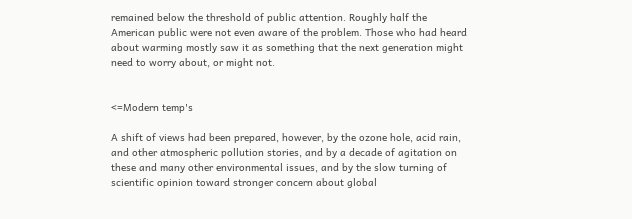remained below the threshold of public attention. Roughly half the American public were not even aware of the problem. Those who had heard about warming mostly saw it as something that the next generation might need to worry about, or might not.


<=Modern temp's

A shift of views had been prepared, however, by the ozone hole, acid rain, and other atmospheric pollution stories, and by a decade of agitation on these and many other environmental issues, and by the slow turning of scientific opinion toward stronger concern about global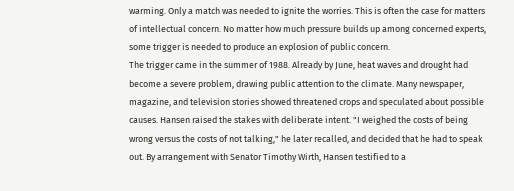warming. Only a match was needed to ignite the worries. This is often the case for matters of intellectual concern. No matter how much pressure builds up among concerned experts, some trigger is needed to produce an explosion of public concern.
The trigger came in the summer of 1988. Already by June, heat waves and drought had become a severe problem, drawing public attention to the climate. Many newspaper, magazine, and television stories showed threatened crops and speculated about possible causes. Hansen raised the stakes with deliberate intent. "I weighed the costs of being wrong versus the costs of not talking," he later recalled, and decided that he had to speak out. By arrangement with Senator Timothy Wirth, Hansen testified to a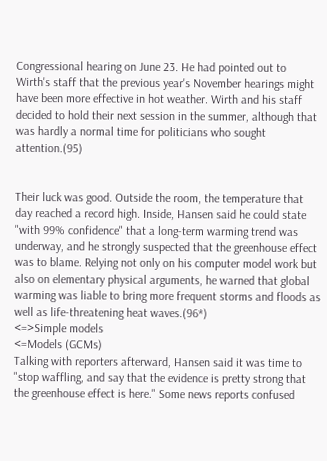Congressional hearing on June 23. He had pointed out to Wirth's staff that the previous year's November hearings might have been more effective in hot weather. Wirth and his staff decided to hold their next session in the summer, although that was hardly a normal time for politicians who sought attention.(95)


Their luck was good. Outside the room, the temperature that day reached a record high. Inside, Hansen said he could state "with 99% confidence" that a long-term warming trend was underway, and he strongly suspected that the greenhouse effect was to blame. Relying not only on his computer model work but also on elementary physical arguments, he warned that global warming was liable to bring more frequent storms and floods as well as life-threatening heat waves.(96*)
<=>Simple models
<=Models (GCMs)
Talking with reporters afterward, Hansen said it was time to "stop waffling, and say that the evidence is pretty strong that the greenhouse effect is here." Some news reports confused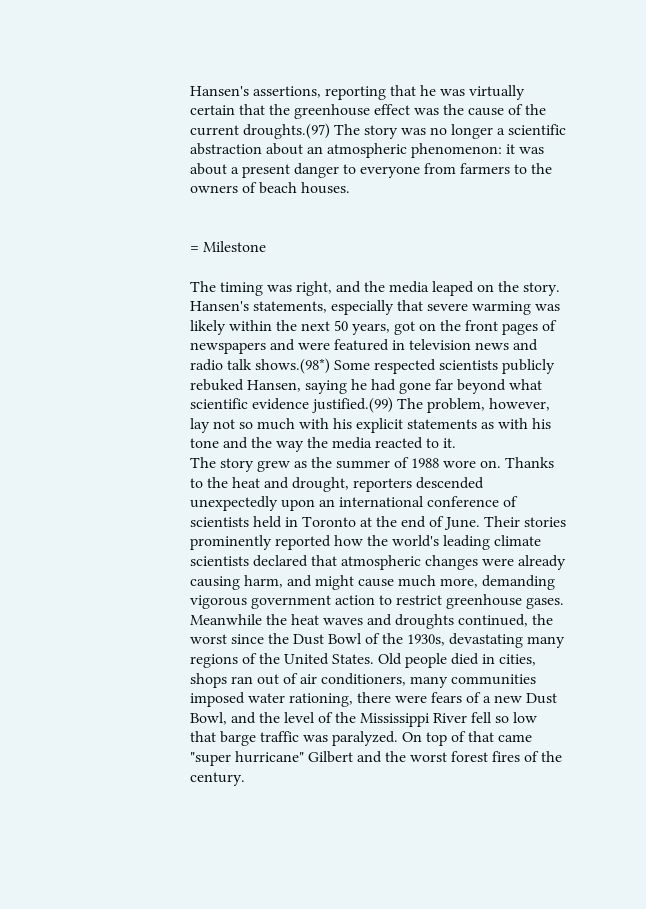Hansen's assertions, reporting that he was virtually certain that the greenhouse effect was the cause of the current droughts.(97) The story was no longer a scientific abstraction about an atmospheric phenomenon: it was about a present danger to everyone from farmers to the owners of beach houses.


= Milestone

The timing was right, and the media leaped on the story. Hansen's statements, especially that severe warming was likely within the next 50 years, got on the front pages of newspapers and were featured in television news and radio talk shows.(98*) Some respected scientists publicly rebuked Hansen, saying he had gone far beyond what scientific evidence justified.(99) The problem, however, lay not so much with his explicit statements as with his tone and the way the media reacted to it.
The story grew as the summer of 1988 wore on. Thanks to the heat and drought, reporters descended unexpectedly upon an international conference of scientists held in Toronto at the end of June. Their stories prominently reported how the world's leading climate scientists declared that atmospheric changes were already causing harm, and might cause much more, demanding vigorous government action to restrict greenhouse gases. Meanwhile the heat waves and droughts continued, the worst since the Dust Bowl of the 1930s, devastating many regions of the United States. Old people died in cities, shops ran out of air conditioners, many communities imposed water rationing, there were fears of a new Dust Bowl, and the level of the Mississippi River fell so low that barge traffic was paralyzed. On top of that came "super hurricane" Gilbert and the worst forest fires of the century.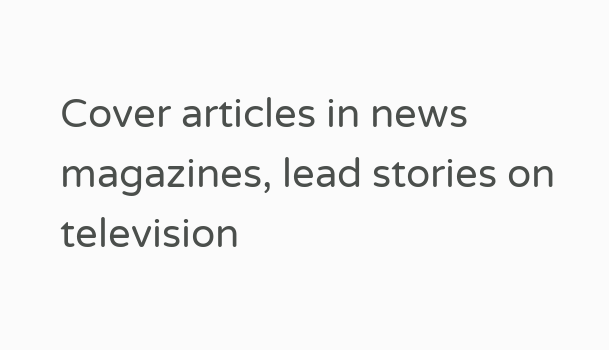Cover articles in news magazines, lead stories on television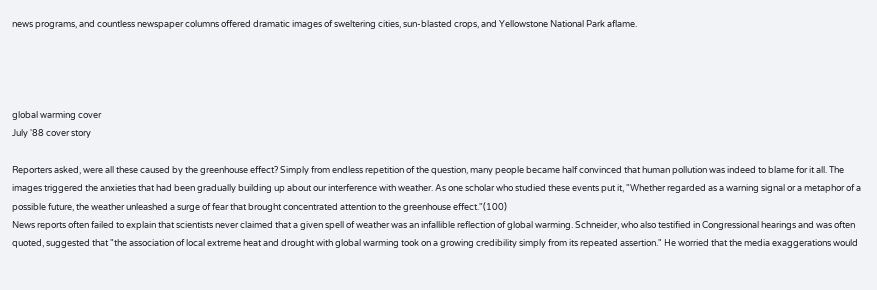news programs, and countless newspaper columns offered dramatic images of sweltering cities, sun-blasted crops, and Yellowstone National Park aflame.




global warming cover
July '88 cover story

Reporters asked, were all these caused by the greenhouse effect? Simply from endless repetition of the question, many people became half convinced that human pollution was indeed to blame for it all. The images triggered the anxieties that had been gradually building up about our interference with weather. As one scholar who studied these events put it, "Whether regarded as a warning signal or a metaphor of a possible future, the weather unleashed a surge of fear that brought concentrated attention to the greenhouse effect."(100)
News reports often failed to explain that scientists never claimed that a given spell of weather was an infallible reflection of global warming. Schneider, who also testified in Congressional hearings and was often quoted, suggested that "the association of local extreme heat and drought with global warming took on a growing credibility simply from its repeated assertion." He worried that the media exaggerations would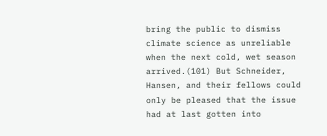bring the public to dismiss climate science as unreliable when the next cold, wet season arrived.(101) But Schneider, Hansen, and their fellows could only be pleased that the issue had at last gotten into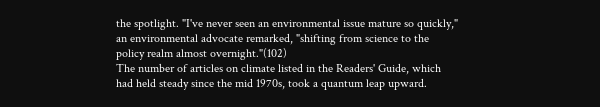the spotlight. "I've never seen an environmental issue mature so quickly," an environmental advocate remarked, "shifting from science to the policy realm almost overnight."(102)
The number of articles on climate listed in the Readers' Guide, which had held steady since the mid 1970s, took a quantum leap upward.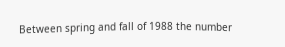Between spring and fall of 1988 the number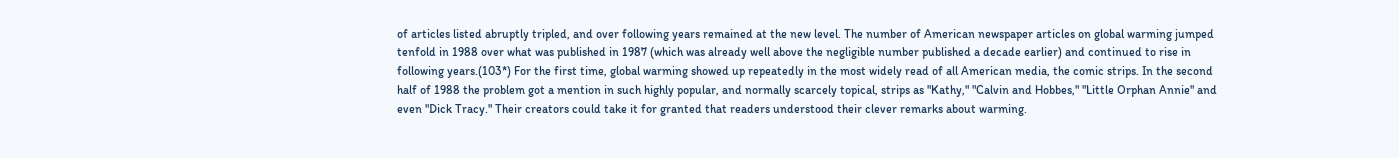of articles listed abruptly tripled, and over following years remained at the new level. The number of American newspaper articles on global warming jumped tenfold in 1988 over what was published in 1987 (which was already well above the negligible number published a decade earlier) and continued to rise in following years.(103*) For the first time, global warming showed up repeatedly in the most widely read of all American media, the comic strips. In the second half of 1988 the problem got a mention in such highly popular, and normally scarcely topical, strips as "Kathy," "Calvin and Hobbes," "Little Orphan Annie" and even "Dick Tracy." Their creators could take it for granted that readers understood their clever remarks about warming.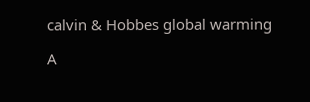calvin & Hobbes global warming

A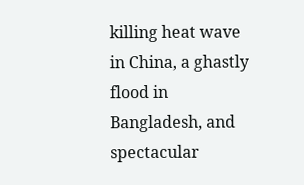killing heat wave in China, a ghastly flood in Bangladesh, and spectacular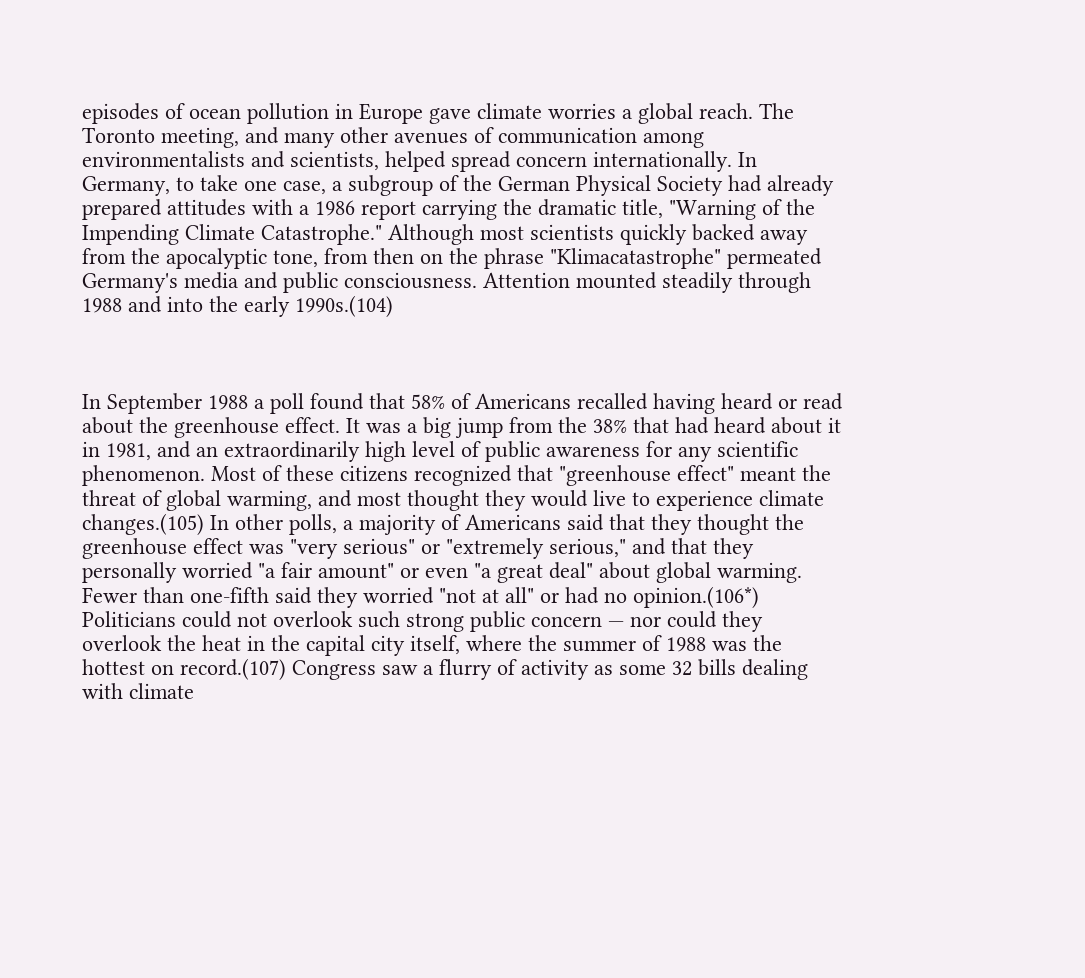episodes of ocean pollution in Europe gave climate worries a global reach. The Toronto meeting, and many other avenues of communication among environmentalists and scientists, helped spread concern internationally. In Germany, to take one case, a subgroup of the German Physical Society had already prepared attitudes with a 1986 report carrying the dramatic title, "Warning of the Impending Climate Catastrophe." Although most scientists quickly backed away from the apocalyptic tone, from then on the phrase "Klimacatastrophe" permeated Germany's media and public consciousness. Attention mounted steadily through 1988 and into the early 1990s.(104)



In September 1988 a poll found that 58% of Americans recalled having heard or read about the greenhouse effect. It was a big jump from the 38% that had heard about it in 1981, and an extraordinarily high level of public awareness for any scientific phenomenon. Most of these citizens recognized that "greenhouse effect" meant the threat of global warming, and most thought they would live to experience climate changes.(105) In other polls, a majority of Americans said that they thought the greenhouse effect was "very serious" or "extremely serious," and that they personally worried "a fair amount" or even "a great deal" about global warming. Fewer than one-fifth said they worried "not at all" or had no opinion.(106*)
Politicians could not overlook such strong public concern — nor could they overlook the heat in the capital city itself, where the summer of 1988 was the hottest on record.(107) Congress saw a flurry of activity as some 32 bills dealing with climate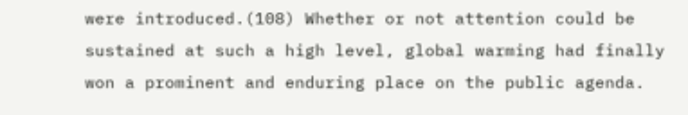were introduced.(108) Whether or not attention could be sustained at such a high level, global warming had finally won a prominent and enduring place on the public agenda.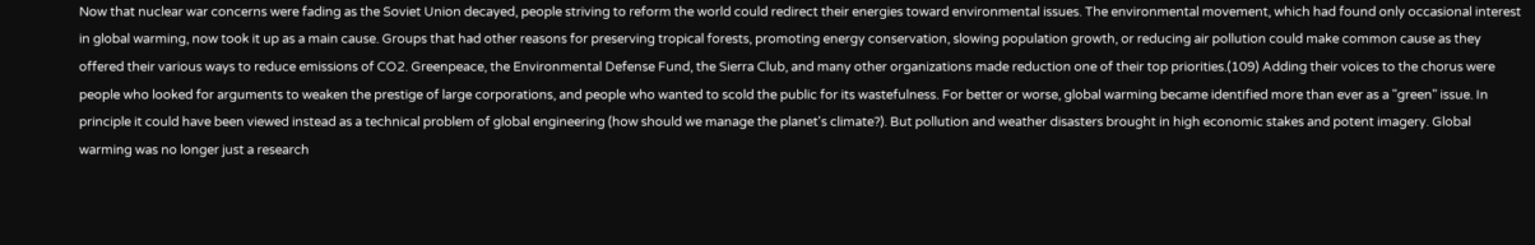Now that nuclear war concerns were fading as the Soviet Union decayed, people striving to reform the world could redirect their energies toward environmental issues. The environmental movement, which had found only occasional interest in global warming, now took it up as a main cause. Groups that had other reasons for preserving tropical forests, promoting energy conservation, slowing population growth, or reducing air pollution could make common cause as they offered their various ways to reduce emissions of CO2. Greenpeace, the Environmental Defense Fund, the Sierra Club, and many other organizations made reduction one of their top priorities.(109) Adding their voices to the chorus were people who looked for arguments to weaken the prestige of large corporations, and people who wanted to scold the public for its wastefulness. For better or worse, global warming became identified more than ever as a "green" issue. In principle it could have been viewed instead as a technical problem of global engineering (how should we manage the planet's climate?). But pollution and weather disasters brought in high economic stakes and potent imagery. Global warming was no longer just a research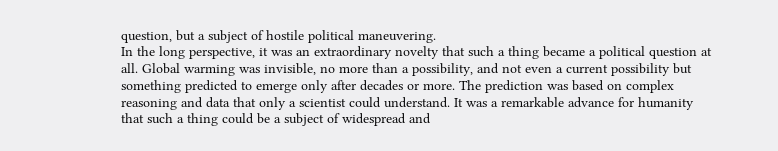question, but a subject of hostile political maneuvering.
In the long perspective, it was an extraordinary novelty that such a thing became a political question at all. Global warming was invisible, no more than a possibility, and not even a current possibility but something predicted to emerge only after decades or more. The prediction was based on complex reasoning and data that only a scientist could understand. It was a remarkable advance for humanity that such a thing could be a subject of widespread and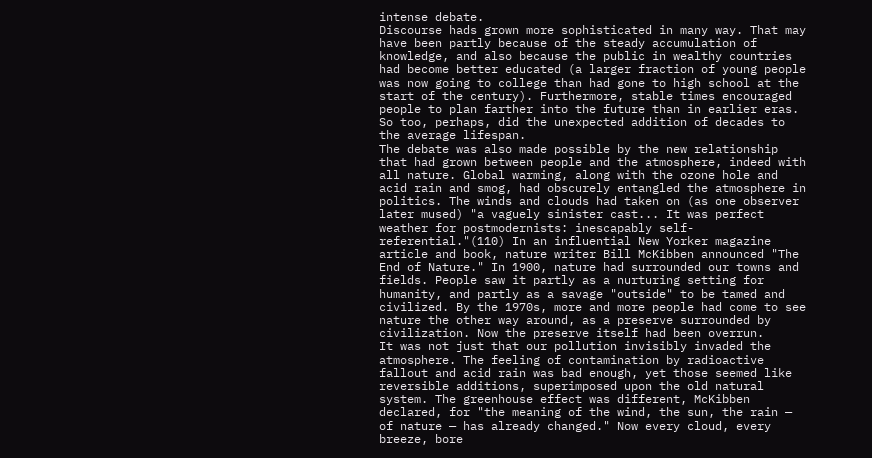intense debate.
Discourse hads grown more sophisticated in many way. That may have been partly because of the steady accumulation of knowledge, and also because the public in wealthy countries had become better educated (a larger fraction of young people was now going to college than had gone to high school at the start of the century). Furthermore, stable times encouraged people to plan farther into the future than in earlier eras. So too, perhaps, did the unexpected addition of decades to the average lifespan.
The debate was also made possible by the new relationship that had grown between people and the atmosphere, indeed with all nature. Global warming, along with the ozone hole and acid rain and smog, had obscurely entangled the atmosphere in politics. The winds and clouds had taken on (as one observer later mused) "a vaguely sinister cast... It was perfect weather for postmodernists: inescapably self-referential."(110) In an influential New Yorker magazine article and book, nature writer Bill McKibben announced "The End of Nature." In 1900, nature had surrounded our towns and fields. People saw it partly as a nurturing setting for humanity, and partly as a savage "outside" to be tamed and civilized. By the 1970s, more and more people had come to see nature the other way around, as a preserve surrounded by civilization. Now the preserve itself had been overrun.
It was not just that our pollution invisibly invaded the atmosphere. The feeling of contamination by radioactive fallout and acid rain was bad enough, yet those seemed like reversible additions, superimposed upon the old natural system. The greenhouse effect was different, McKibben declared, for "the meaning of the wind, the sun, the rain — of nature — has already changed." Now every cloud, every breeze, bore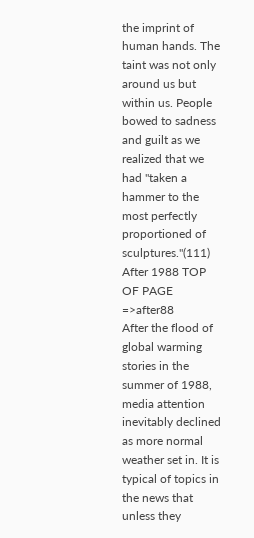the imprint of human hands. The taint was not only around us but within us. People bowed to sadness and guilt as we realized that we had "taken a hammer to the most perfectly proportioned of sculptures."(111)
After 1988 TOP OF PAGE =>after88
After the flood of global warming stories in the summer of 1988, media attention inevitably declined as more normal weather set in. It is typical of topics in the news that unless they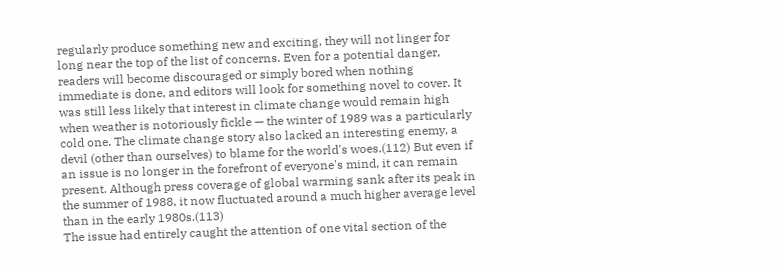regularly produce something new and exciting, they will not linger for long near the top of the list of concerns. Even for a potential danger, readers will become discouraged or simply bored when nothing immediate is done, and editors will look for something novel to cover. It was still less likely that interest in climate change would remain high when weather is notoriously fickle — the winter of 1989 was a particularly cold one. The climate change story also lacked an interesting enemy, a devil (other than ourselves) to blame for the world's woes.(112) But even if an issue is no longer in the forefront of everyone's mind, it can remain present. Although press coverage of global warming sank after its peak in the summer of 1988, it now fluctuated around a much higher average level than in the early 1980s.(113)
The issue had entirely caught the attention of one vital section of the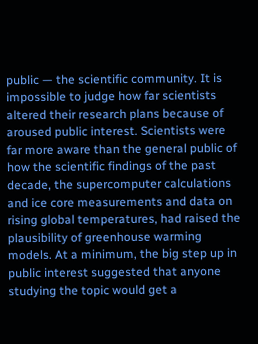public — the scientific community. It is impossible to judge how far scientists altered their research plans because of aroused public interest. Scientists were far more aware than the general public of how the scientific findings of the past decade, the supercomputer calculations and ice core measurements and data on rising global temperatures, had raised the plausibility of greenhouse warming models. At a minimum, the big step up in public interest suggested that anyone studying the topic would get a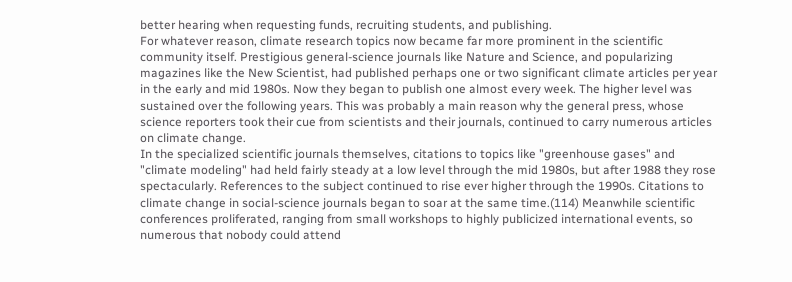better hearing when requesting funds, recruiting students, and publishing.
For whatever reason, climate research topics now became far more prominent in the scientific community itself. Prestigious general-science journals like Nature and Science, and popularizing magazines like the New Scientist, had published perhaps one or two significant climate articles per year in the early and mid 1980s. Now they began to publish one almost every week. The higher level was sustained over the following years. This was probably a main reason why the general press, whose science reporters took their cue from scientists and their journals, continued to carry numerous articles on climate change.
In the specialized scientific journals themselves, citations to topics like "greenhouse gases" and "climate modeling" had held fairly steady at a low level through the mid 1980s, but after 1988 they rose spectacularly. References to the subject continued to rise ever higher through the 1990s. Citations to climate change in social-science journals began to soar at the same time.(114) Meanwhile scientific conferences proliferated, ranging from small workshops to highly publicized international events, so numerous that nobody could attend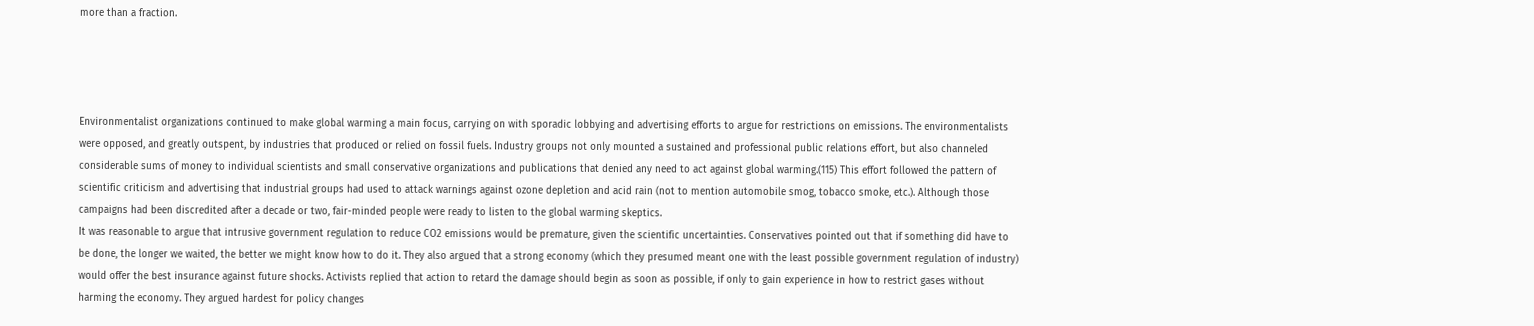more than a fraction.




Environmentalist organizations continued to make global warming a main focus, carrying on with sporadic lobbying and advertising efforts to argue for restrictions on emissions. The environmentalists were opposed, and greatly outspent, by industries that produced or relied on fossil fuels. Industry groups not only mounted a sustained and professional public relations effort, but also channeled considerable sums of money to individual scientists and small conservative organizations and publications that denied any need to act against global warming.(115) This effort followed the pattern of scientific criticism and advertising that industrial groups had used to attack warnings against ozone depletion and acid rain (not to mention automobile smog, tobacco smoke, etc.). Although those campaigns had been discredited after a decade or two, fair-minded people were ready to listen to the global warming skeptics.
It was reasonable to argue that intrusive government regulation to reduce CO2 emissions would be premature, given the scientific uncertainties. Conservatives pointed out that if something did have to be done, the longer we waited, the better we might know how to do it. They also argued that a strong economy (which they presumed meant one with the least possible government regulation of industry) would offer the best insurance against future shocks. Activists replied that action to retard the damage should begin as soon as possible, if only to gain experience in how to restrict gases without harming the economy. They argued hardest for policy changes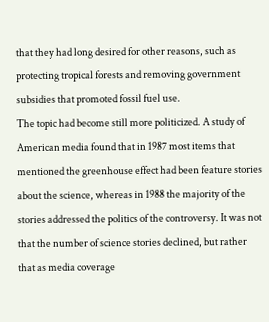that they had long desired for other reasons, such as protecting tropical forests and removing government subsidies that promoted fossil fuel use.
The topic had become still more politicized. A study of American media found that in 1987 most items that mentioned the greenhouse effect had been feature stories about the science, whereas in 1988 the majority of the stories addressed the politics of the controversy. It was not that the number of science stories declined, but rather that as media coverage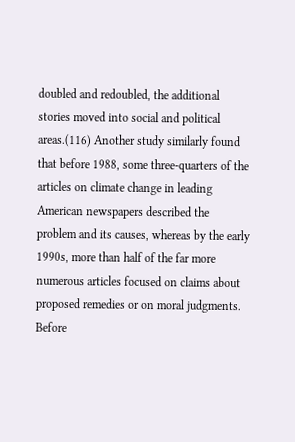doubled and redoubled, the additional stories moved into social and political areas.(116) Another study similarly found that before 1988, some three-quarters of the articles on climate change in leading American newspapers described the problem and its causes, whereas by the early 1990s, more than half of the far more numerous articles focused on claims about proposed remedies or on moral judgments. Before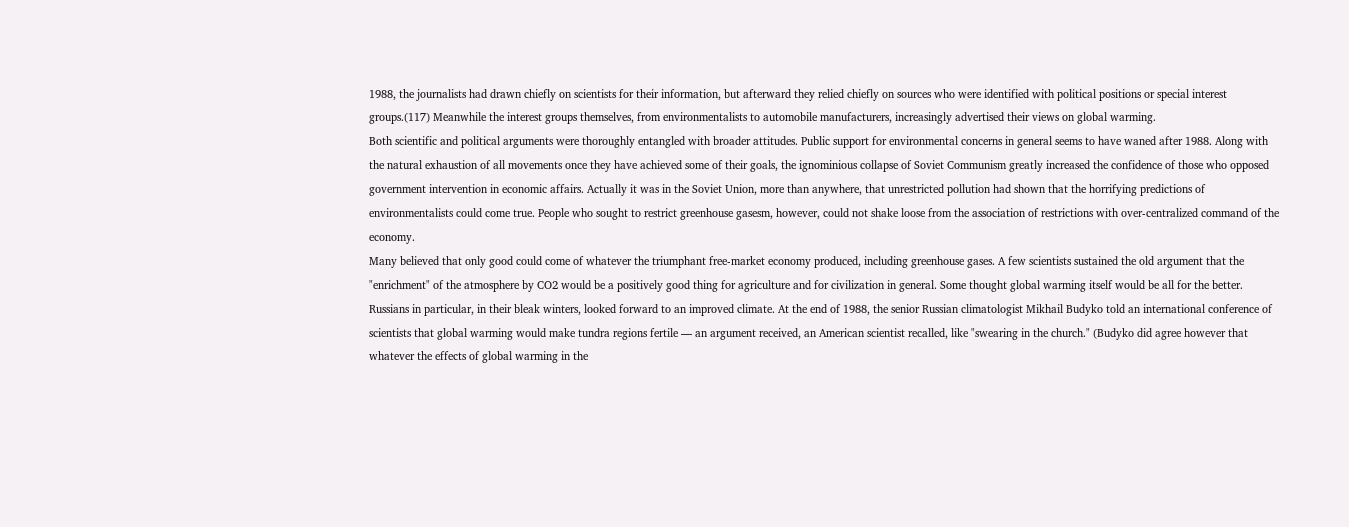1988, the journalists had drawn chiefly on scientists for their information, but afterward they relied chiefly on sources who were identified with political positions or special interest groups.(117) Meanwhile the interest groups themselves, from environmentalists to automobile manufacturers, increasingly advertised their views on global warming.
Both scientific and political arguments were thoroughly entangled with broader attitudes. Public support for environmental concerns in general seems to have waned after 1988. Along with the natural exhaustion of all movements once they have achieved some of their goals, the ignominious collapse of Soviet Communism greatly increased the confidence of those who opposed government intervention in economic affairs. Actually it was in the Soviet Union, more than anywhere, that unrestricted pollution had shown that the horrifying predictions of environmentalists could come true. People who sought to restrict greenhouse gasesm, however, could not shake loose from the association of restrictions with over-centralized command of the economy.
Many believed that only good could come of whatever the triumphant free-market economy produced, including greenhouse gases. A few scientists sustained the old argument that the "enrichment" of the atmosphere by CO2 would be a positively good thing for agriculture and for civilization in general. Some thought global warming itself would be all for the better. Russians in particular, in their bleak winters, looked forward to an improved climate. At the end of 1988, the senior Russian climatologist Mikhail Budyko told an international conference of scientists that global warming would make tundra regions fertile — an argument received, an American scientist recalled, like "swearing in the church." (Budyko did agree however that whatever the effects of global warming in the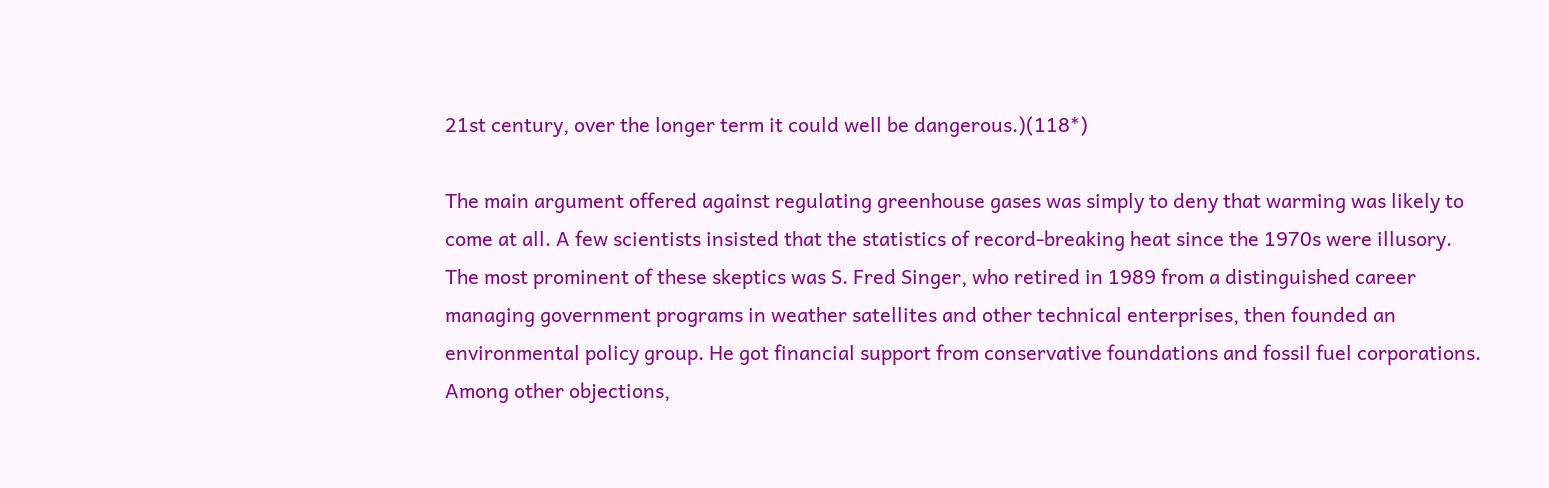21st century, over the longer term it could well be dangerous.)(118*)

The main argument offered against regulating greenhouse gases was simply to deny that warming was likely to come at all. A few scientists insisted that the statistics of record-breaking heat since the 1970s were illusory. The most prominent of these skeptics was S. Fred Singer, who retired in 1989 from a distinguished career managing government programs in weather satellites and other technical enterprises, then founded an environmental policy group. He got financial support from conservative foundations and fossil fuel corporations. Among other objections,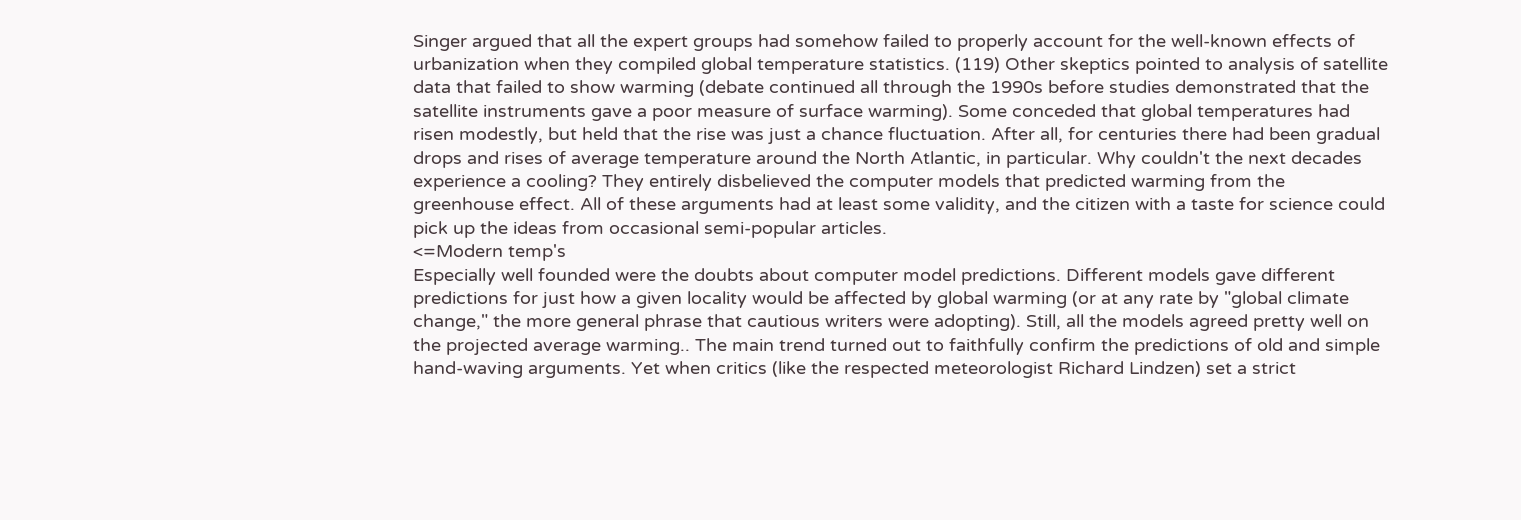Singer argued that all the expert groups had somehow failed to properly account for the well-known effects of urbanization when they compiled global temperature statistics. (119) Other skeptics pointed to analysis of satellite data that failed to show warming (debate continued all through the 1990s before studies demonstrated that the satellite instruments gave a poor measure of surface warming). Some conceded that global temperatures had risen modestly, but held that the rise was just a chance fluctuation. After all, for centuries there had been gradual drops and rises of average temperature around the North Atlantic, in particular. Why couldn't the next decades experience a cooling? They entirely disbelieved the computer models that predicted warming from the greenhouse effect. All of these arguments had at least some validity, and the citizen with a taste for science could pick up the ideas from occasional semi-popular articles.
<=Modern temp's
Especially well founded were the doubts about computer model predictions. Different models gave different predictions for just how a given locality would be affected by global warming (or at any rate by "global climate change," the more general phrase that cautious writers were adopting). Still, all the models agreed pretty well on the projected average warming.. The main trend turned out to faithfully confirm the predictions of old and simple hand-waving arguments. Yet when critics (like the respected meteorologist Richard Lindzen) set a strict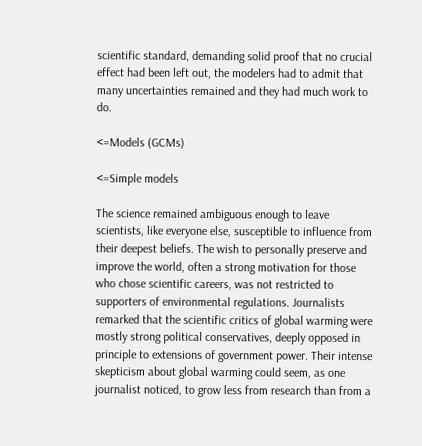scientific standard, demanding solid proof that no crucial effect had been left out, the modelers had to admit that many uncertainties remained and they had much work to do.

<=Models (GCMs)

<=Simple models

The science remained ambiguous enough to leave scientists, like everyone else, susceptible to influence from their deepest beliefs. The wish to personally preserve and improve the world, often a strong motivation for those who chose scientific careers, was not restricted to supporters of environmental regulations. Journalists remarked that the scientific critics of global warming were mostly strong political conservatives, deeply opposed in principle to extensions of government power. Their intense skepticism about global warming could seem, as one journalist noticed, to grow less from research than from a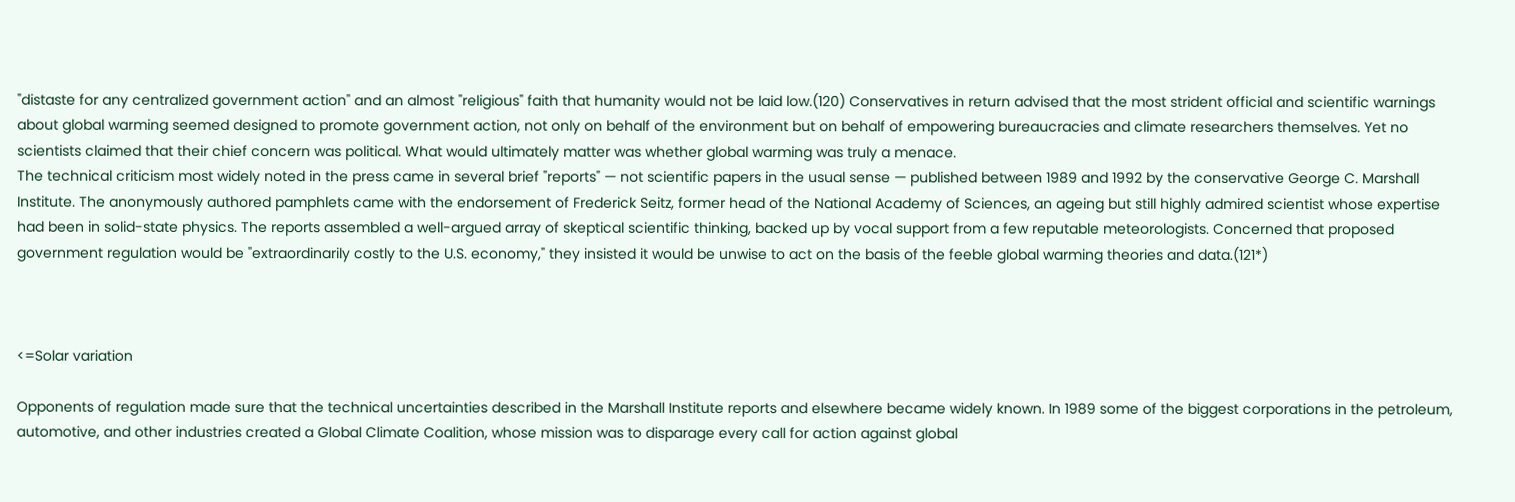"distaste for any centralized government action" and an almost "religious" faith that humanity would not be laid low.(120) Conservatives in return advised that the most strident official and scientific warnings about global warming seemed designed to promote government action, not only on behalf of the environment but on behalf of empowering bureaucracies and climate researchers themselves. Yet no scientists claimed that their chief concern was political. What would ultimately matter was whether global warming was truly a menace.
The technical criticism most widely noted in the press came in several brief "reports" — not scientific papers in the usual sense — published between 1989 and 1992 by the conservative George C. Marshall Institute. The anonymously authored pamphlets came with the endorsement of Frederick Seitz, former head of the National Academy of Sciences, an ageing but still highly admired scientist whose expertise had been in solid-state physics. The reports assembled a well-argued array of skeptical scientific thinking, backed up by vocal support from a few reputable meteorologists. Concerned that proposed government regulation would be "extraordinarily costly to the U.S. economy," they insisted it would be unwise to act on the basis of the feeble global warming theories and data.(121*)



<=Solar variation

Opponents of regulation made sure that the technical uncertainties described in the Marshall Institute reports and elsewhere became widely known. In 1989 some of the biggest corporations in the petroleum, automotive, and other industries created a Global Climate Coalition, whose mission was to disparage every call for action against global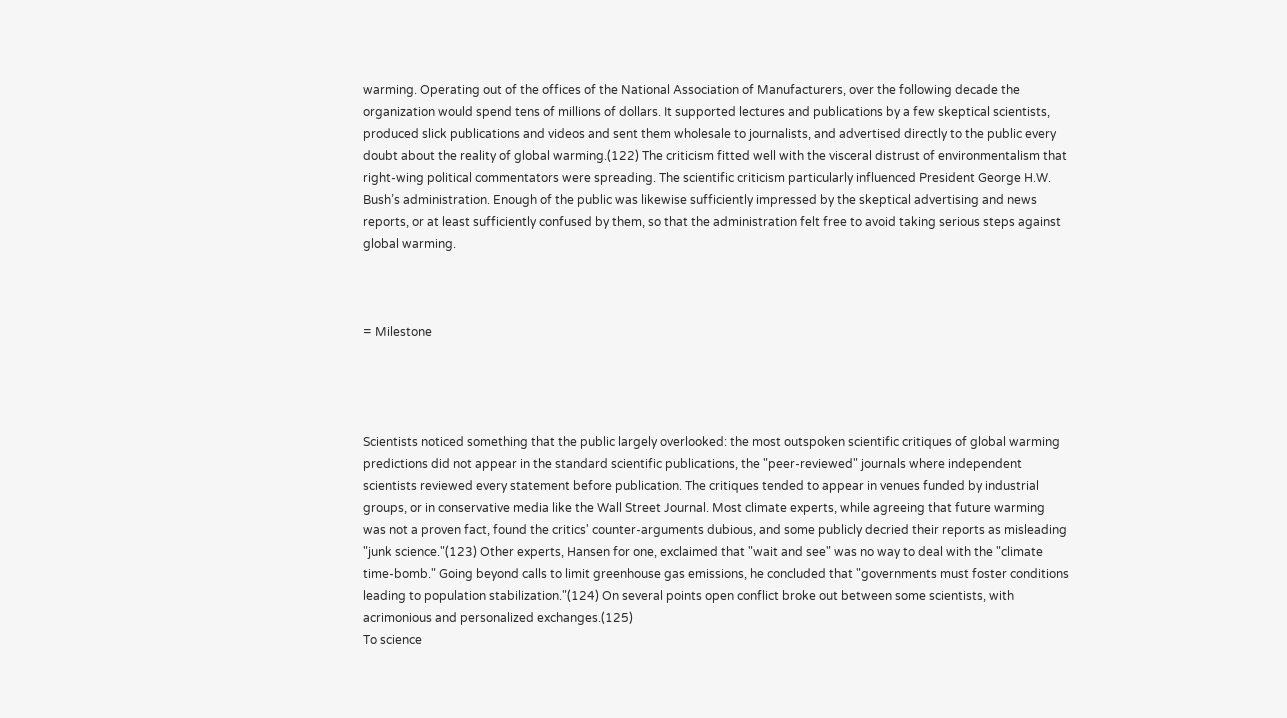warming. Operating out of the offices of the National Association of Manufacturers, over the following decade the organization would spend tens of millions of dollars. It supported lectures and publications by a few skeptical scientists, produced slick publications and videos and sent them wholesale to journalists, and advertised directly to the public every doubt about the reality of global warming.(122) The criticism fitted well with the visceral distrust of environmentalism that right-wing political commentators were spreading. The scientific criticism particularly influenced President George H.W. Bush’s administration. Enough of the public was likewise sufficiently impressed by the skeptical advertising and news reports, or at least sufficiently confused by them, so that the administration felt free to avoid taking serious steps against global warming.



= Milestone




Scientists noticed something that the public largely overlooked: the most outspoken scientific critiques of global warming predictions did not appear in the standard scientific publications, the "peer-reviewed" journals where independent scientists reviewed every statement before publication. The critiques tended to appear in venues funded by industrial groups, or in conservative media like the Wall Street Journal. Most climate experts, while agreeing that future warming was not a proven fact, found the critics' counter-arguments dubious, and some publicly decried their reports as misleading "junk science."(123) Other experts, Hansen for one, exclaimed that "wait and see" was no way to deal with the "climate time-bomb." Going beyond calls to limit greenhouse gas emissions, he concluded that "governments must foster conditions leading to population stabilization."(124) On several points open conflict broke out between some scientists, with acrimonious and personalized exchanges.(125)
To science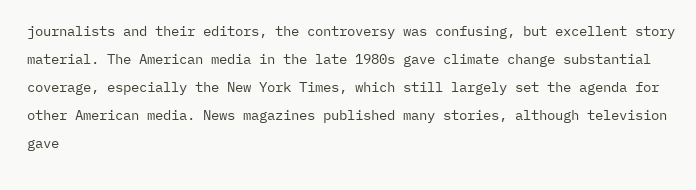journalists and their editors, the controversy was confusing, but excellent story material. The American media in the late 1980s gave climate change substantial coverage, especially the New York Times, which still largely set the agenda for other American media. News magazines published many stories, although television gave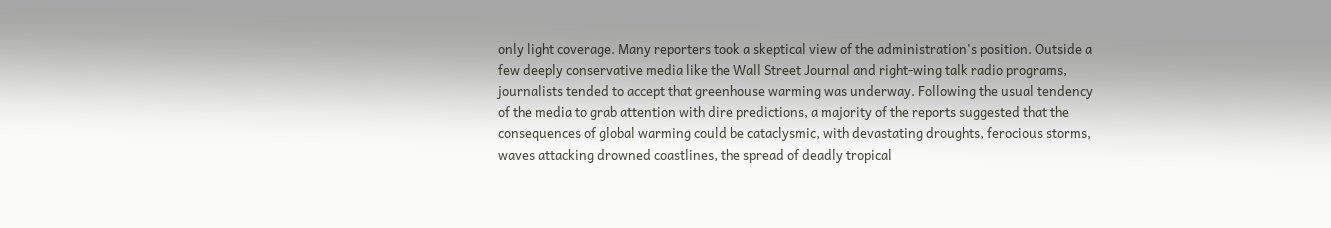only light coverage. Many reporters took a skeptical view of the administration's position. Outside a few deeply conservative media like the Wall Street Journal and right-wing talk radio programs, journalists tended to accept that greenhouse warming was underway. Following the usual tendency of the media to grab attention with dire predictions, a majority of the reports suggested that the consequences of global warming could be cataclysmic, with devastating droughts, ferocious storms, waves attacking drowned coastlines, the spread of deadly tropical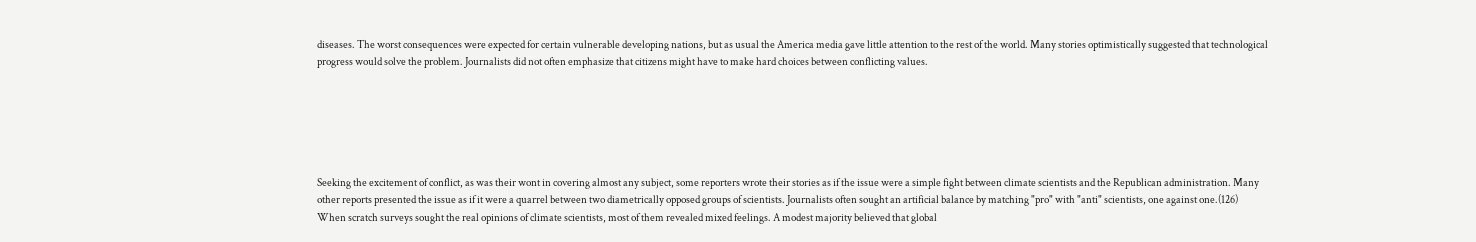diseases. The worst consequences were expected for certain vulnerable developing nations, but as usual the America media gave little attention to the rest of the world. Many stories optimistically suggested that technological progress would solve the problem. Journalists did not often emphasize that citizens might have to make hard choices between conflicting values.






Seeking the excitement of conflict, as was their wont in covering almost any subject, some reporters wrote their stories as if the issue were a simple fight between climate scientists and the Republican administration. Many other reports presented the issue as if it were a quarrel between two diametrically opposed groups of scientists. Journalists often sought an artificial balance by matching "pro" with "anti" scientists, one against one.(126)
When scratch surveys sought the real opinions of climate scientists, most of them revealed mixed feelings. A modest majority believed that global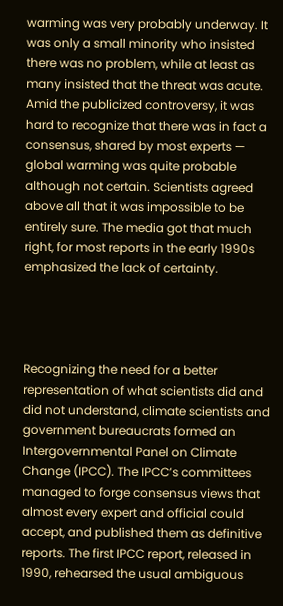warming was very probably underway. It was only a small minority who insisted there was no problem, while at least as many insisted that the threat was acute. Amid the publicized controversy, it was hard to recognize that there was in fact a consensus, shared by most experts — global warming was quite probable although not certain. Scientists agreed above all that it was impossible to be entirely sure. The media got that much right, for most reports in the early 1990s emphasized the lack of certainty.




Recognizing the need for a better representation of what scientists did and did not understand, climate scientists and government bureaucrats formed an Intergovernmental Panel on Climate Change (IPCC). The IPCC’s committees managed to forge consensus views that almost every expert and official could accept, and published them as definitive reports. The first IPCC report, released in 1990, rehearsed the usual ambiguous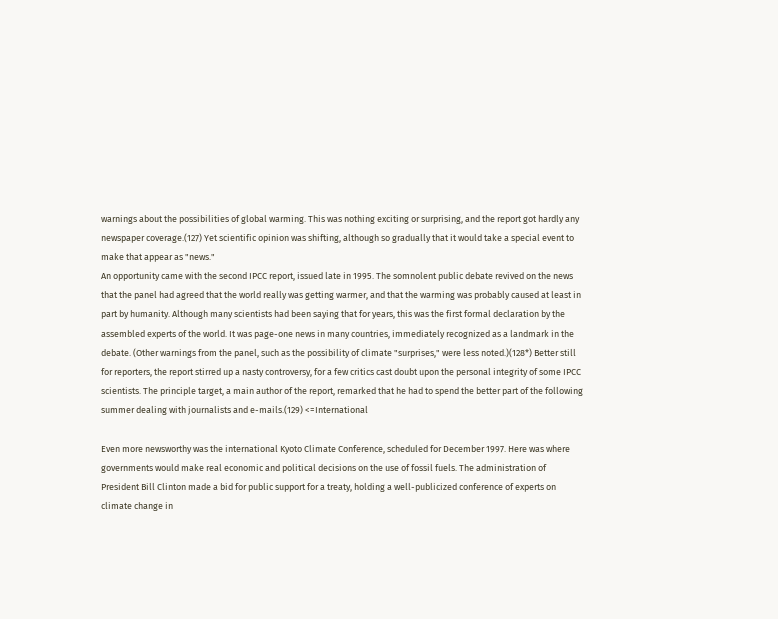warnings about the possibilities of global warming. This was nothing exciting or surprising, and the report got hardly any newspaper coverage.(127) Yet scientific opinion was shifting, although so gradually that it would take a special event to make that appear as "news."
An opportunity came with the second IPCC report, issued late in 1995. The somnolent public debate revived on the news that the panel had agreed that the world really was getting warmer, and that the warming was probably caused at least in part by humanity. Although many scientists had been saying that for years, this was the first formal declaration by the assembled experts of the world. It was page-one news in many countries, immediately recognized as a landmark in the debate. (Other warnings from the panel, such as the possibility of climate "surprises," were less noted.)(128*) Better still for reporters, the report stirred up a nasty controversy, for a few critics cast doubt upon the personal integrity of some IPCC scientists. The principle target, a main author of the report, remarked that he had to spend the better part of the following summer dealing with journalists and e-mails.(129) <=International

Even more newsworthy was the international Kyoto Climate Conference, scheduled for December 1997. Here was where governments would make real economic and political decisions on the use of fossil fuels. The administration of President Bill Clinton made a bid for public support for a treaty, holding a well-publicized conference of experts on climate change in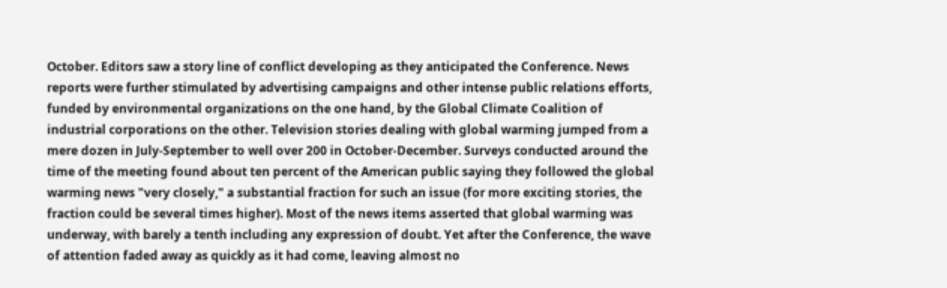October. Editors saw a story line of conflict developing as they anticipated the Conference. News reports were further stimulated by advertising campaigns and other intense public relations efforts, funded by environmental organizations on the one hand, by the Global Climate Coalition of industrial corporations on the other. Television stories dealing with global warming jumped from a mere dozen in July-September to well over 200 in October-December. Surveys conducted around the time of the meeting found about ten percent of the American public saying they followed the global warming news "very closely," a substantial fraction for such an issue (for more exciting stories, the fraction could be several times higher). Most of the news items asserted that global warming was underway, with barely a tenth including any expression of doubt. Yet after the Conference, the wave of attention faded away as quickly as it had come, leaving almost no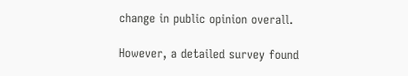change in public opinion overall.

However, a detailed survey found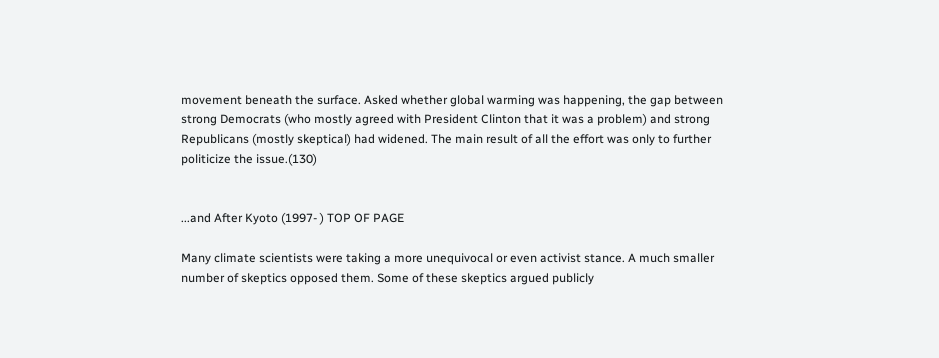movement beneath the surface. Asked whether global warming was happening, the gap between strong Democrats (who mostly agreed with President Clinton that it was a problem) and strong Republicans (mostly skeptical) had widened. The main result of all the effort was only to further politicize the issue.(130)


...and After Kyoto (1997- ) TOP OF PAGE

Many climate scientists were taking a more unequivocal or even activist stance. A much smaller number of skeptics opposed them. Some of these skeptics argued publicly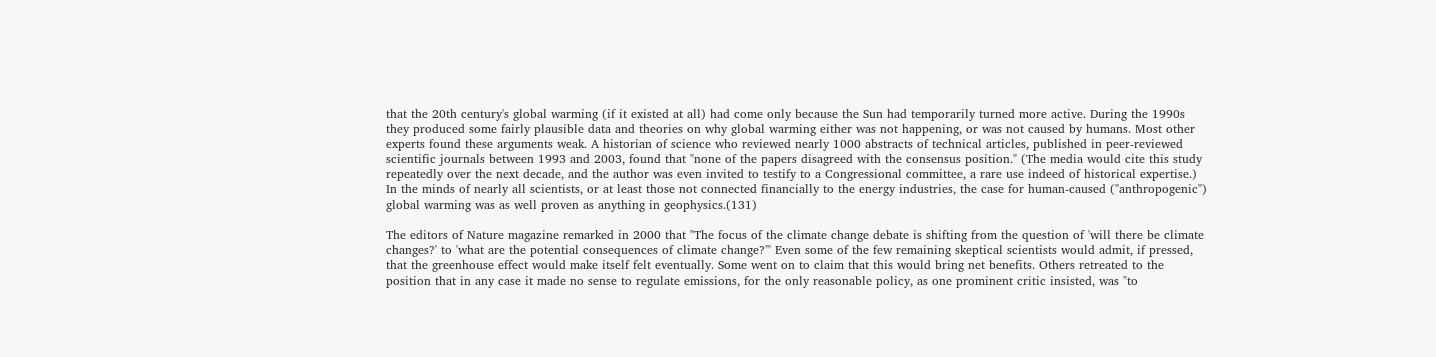that the 20th century's global warming (if it existed at all) had come only because the Sun had temporarily turned more active. During the 1990s they produced some fairly plausible data and theories on why global warming either was not happening, or was not caused by humans. Most other experts found these arguments weak. A historian of science who reviewed nearly 1000 abstracts of technical articles, published in peer-reviewed scientific journals between 1993 and 2003, found that "none of the papers disagreed with the consensus position." (The media would cite this study repeatedly over the next decade, and the author was even invited to testify to a Congressional committee, a rare use indeed of historical expertise.) In the minds of nearly all scientists, or at least those not connected financially to the energy industries, the case for human-caused ("anthropogenic") global warming was as well proven as anything in geophysics.(131)

The editors of Nature magazine remarked in 2000 that "The focus of the climate change debate is shifting from the question of 'will there be climate changes?' to 'what are the potential consequences of climate change?'" Even some of the few remaining skeptical scientists would admit, if pressed, that the greenhouse effect would make itself felt eventually. Some went on to claim that this would bring net benefits. Others retreated to the position that in any case it made no sense to regulate emissions, for the only reasonable policy, as one prominent critic insisted, was "to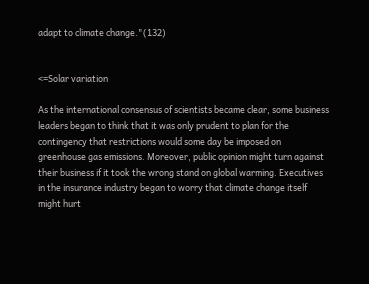adapt to climate change."(132)


<=Solar variation

As the international consensus of scientists became clear, some business leaders began to think that it was only prudent to plan for the contingency that restrictions would some day be imposed on greenhouse gas emissions. Moreover, public opinion might turn against their business if it took the wrong stand on global warming. Executives in the insurance industry began to worry that climate change itself might hurt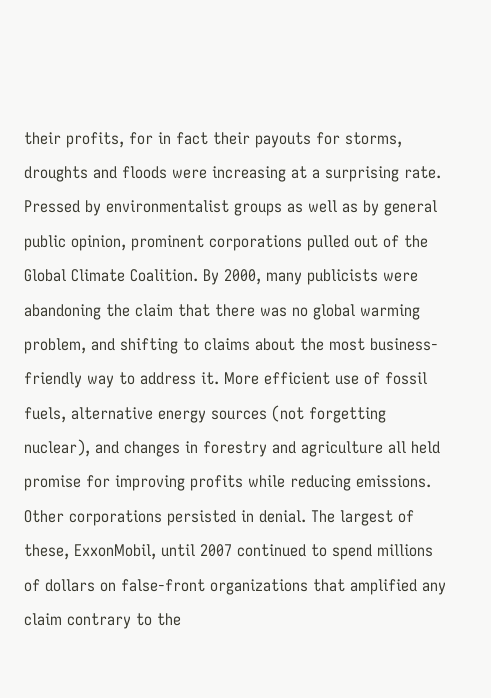their profits, for in fact their payouts for storms, droughts and floods were increasing at a surprising rate. Pressed by environmentalist groups as well as by general public opinion, prominent corporations pulled out of the Global Climate Coalition. By 2000, many publicists were abandoning the claim that there was no global warming problem, and shifting to claims about the most business-friendly way to address it. More efficient use of fossil fuels, alternative energy sources (not forgetting nuclear), and changes in forestry and agriculture all held promise for improving profits while reducing emissions. Other corporations persisted in denial. The largest of these, ExxonMobil, until 2007 continued to spend millions of dollars on false-front organizations that amplified any claim contrary to the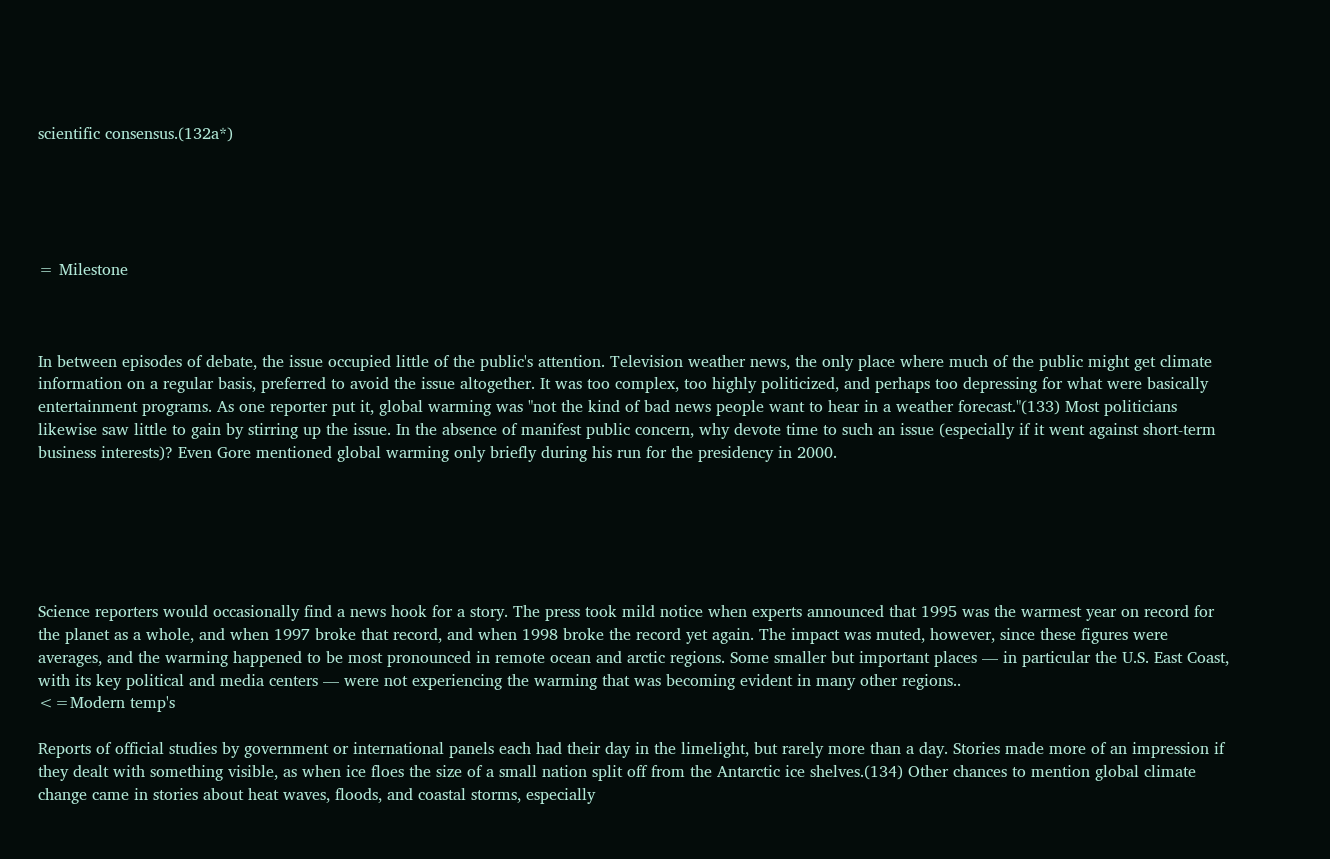scientific consensus.(132a*)





= Milestone



In between episodes of debate, the issue occupied little of the public's attention. Television weather news, the only place where much of the public might get climate information on a regular basis, preferred to avoid the issue altogether. It was too complex, too highly politicized, and perhaps too depressing for what were basically entertainment programs. As one reporter put it, global warming was "not the kind of bad news people want to hear in a weather forecast."(133) Most politicians likewise saw little to gain by stirring up the issue. In the absence of manifest public concern, why devote time to such an issue (especially if it went against short-term business interests)? Even Gore mentioned global warming only briefly during his run for the presidency in 2000.






Science reporters would occasionally find a news hook for a story. The press took mild notice when experts announced that 1995 was the warmest year on record for the planet as a whole, and when 1997 broke that record, and when 1998 broke the record yet again. The impact was muted, however, since these figures were averages, and the warming happened to be most pronounced in remote ocean and arctic regions. Some smaller but important places — in particular the U.S. East Coast, with its key political and media centers — were not experiencing the warming that was becoming evident in many other regions..
<=Modern temp's

Reports of official studies by government or international panels each had their day in the limelight, but rarely more than a day. Stories made more of an impression if they dealt with something visible, as when ice floes the size of a small nation split off from the Antarctic ice shelves.(134) Other chances to mention global climate change came in stories about heat waves, floods, and coastal storms, especially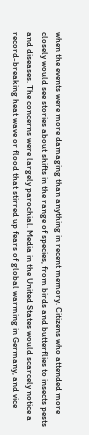when the events were more damaging than anything in recent memory. Citizens who attended more closely would see stories about shifts in the range of species, from birds and butterflies to insects pests and diseases. The concerns were largely parochial. Media in the United States would scarcely notice a record-breaking heat wave or flood that stirred up fears of global warming in Germany, and vice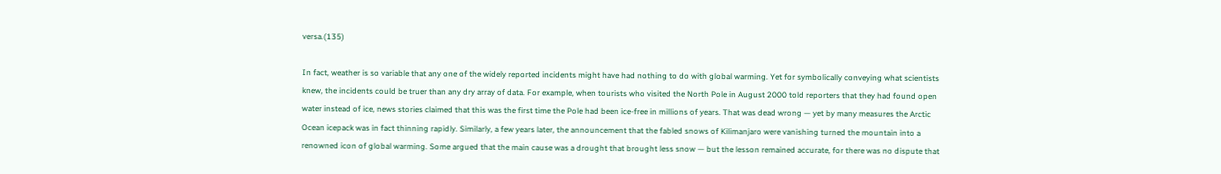versa.(135)

In fact, weather is so variable that any one of the widely reported incidents might have had nothing to do with global warming. Yet for symbolically conveying what scientists knew, the incidents could be truer than any dry array of data. For example, when tourists who visited the North Pole in August 2000 told reporters that they had found open water instead of ice, news stories claimed that this was the first time the Pole had been ice-free in millions of years. That was dead wrong — yet by many measures the Arctic Ocean icepack was in fact thinning rapidly. Similarly, a few years later, the announcement that the fabled snows of Kilimanjaro were vanishing turned the mountain into a renowned icon of global warming. Some argued that the main cause was a drought that brought less snow — but the lesson remained accurate, for there was no dispute that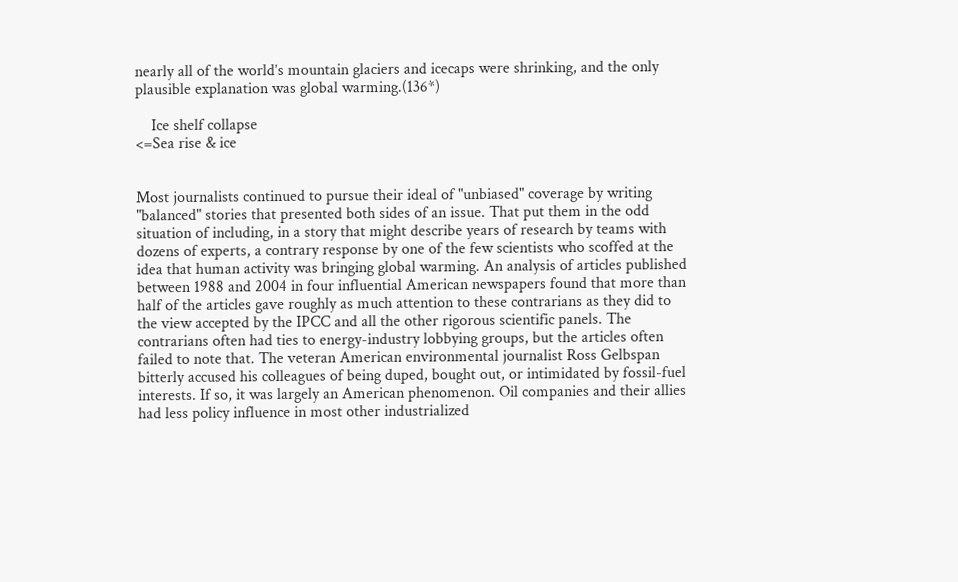nearly all of the world’s mountain glaciers and icecaps were shrinking, and the only plausible explanation was global warming.(136*)

    Ice shelf collapse
<=Sea rise & ice


Most journalists continued to pursue their ideal of "unbiased" coverage by writing "balanced" stories that presented both sides of an issue. That put them in the odd situation of including, in a story that might describe years of research by teams with dozens of experts, a contrary response by one of the few scientists who scoffed at the idea that human activity was bringing global warming. An analysis of articles published between 1988 and 2004 in four influential American newspapers found that more than half of the articles gave roughly as much attention to these contrarians as they did to the view accepted by the IPCC and all the other rigorous scientific panels. The contrarians often had ties to energy-industry lobbying groups, but the articles often failed to note that. The veteran American environmental journalist Ross Gelbspan bitterly accused his colleagues of being duped, bought out, or intimidated by fossil-fuel interests. If so, it was largely an American phenomenon. Oil companies and their allies had less policy influence in most other industrialized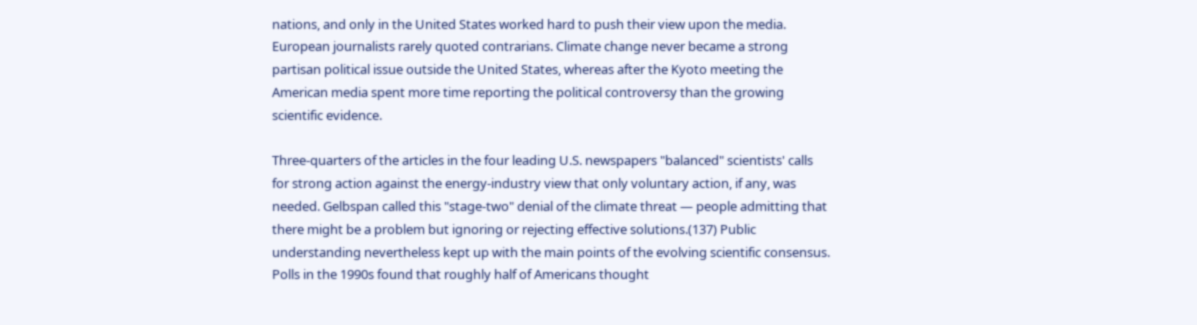nations, and only in the United States worked hard to push their view upon the media. European journalists rarely quoted contrarians. Climate change never became a strong partisan political issue outside the United States, whereas after the Kyoto meeting the American media spent more time reporting the political controversy than the growing scientific evidence.

Three-quarters of the articles in the four leading U.S. newspapers "balanced" scientists' calls for strong action against the energy-industry view that only voluntary action, if any, was needed. Gelbspan called this "stage-two" denial of the climate threat — people admitting that there might be a problem but ignoring or rejecting effective solutions.(137) Public understanding nevertheless kept up with the main points of the evolving scientific consensus. Polls in the 1990s found that roughly half of Americans thought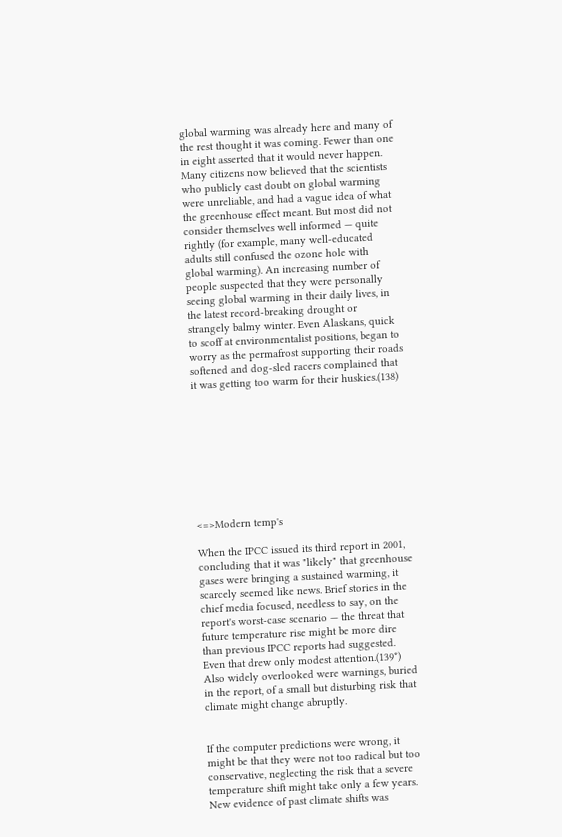global warming was already here and many of the rest thought it was coming. Fewer than one in eight asserted that it would never happen. Many citizens now believed that the scientists who publicly cast doubt on global warming were unreliable, and had a vague idea of what the greenhouse effect meant. But most did not consider themselves well informed — quite rightly (for example, many well-educated adults still confused the ozone hole with global warming). An increasing number of people suspected that they were personally seeing global warming in their daily lives, in the latest record-breaking drought or strangely balmy winter. Even Alaskans, quick to scoff at environmentalist positions, began to worry as the permafrost supporting their roads softened and dog-sled racers complained that it was getting too warm for their huskies.(138)









<=>Modern temp's

When the IPCC issued its third report in 2001, concluding that it was "likely" that greenhouse gases were bringing a sustained warming, it scarcely seemed like news. Brief stories in the chief media focused, needless to say, on the report's worst-case scenario — the threat that future temperature rise might be more dire than previous IPCC reports had suggested. Even that drew only modest attention.(139*) Also widely overlooked were warnings, buried in the report, of a small but disturbing risk that climate might change abruptly.


If the computer predictions were wrong, it might be that they were not too radical but too conservative, neglecting the risk that a severe temperature shift might take only a few years. New evidence of past climate shifts was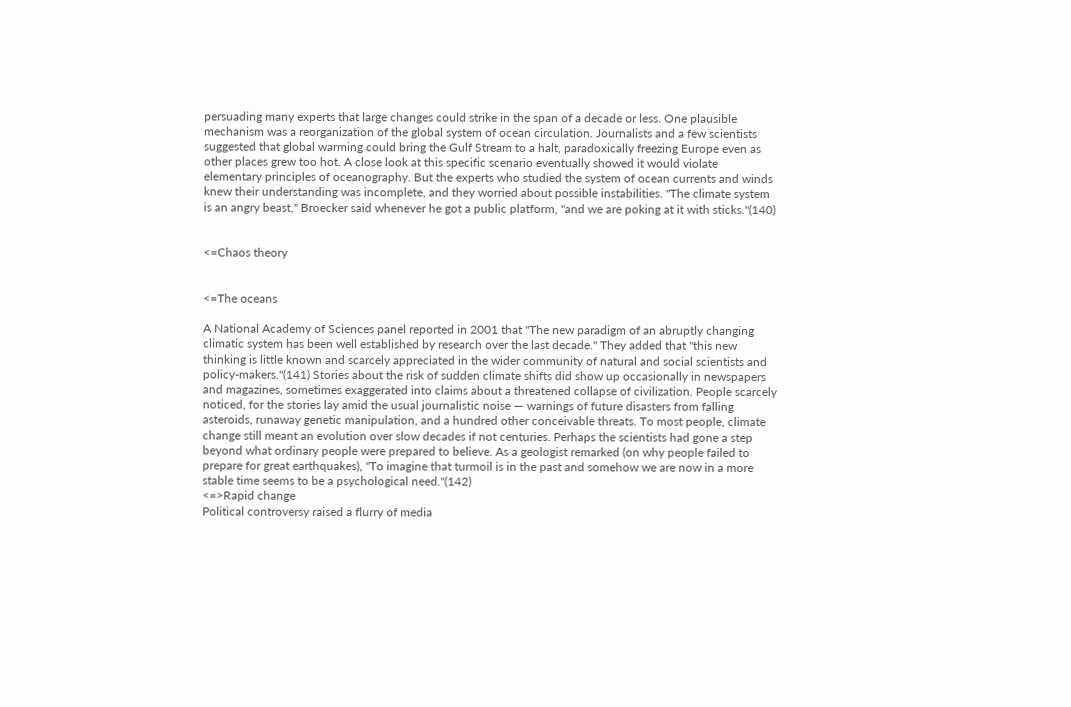persuading many experts that large changes could strike in the span of a decade or less. One plausible mechanism was a reorganization of the global system of ocean circulation. Journalists and a few scientists suggested that global warming could bring the Gulf Stream to a halt, paradoxically freezing Europe even as other places grew too hot. A close look at this specific scenario eventually showed it would violate elementary principles of oceanography. But the experts who studied the system of ocean currents and winds knew their understanding was incomplete, and they worried about possible instabilities. "The climate system is an angry beast," Broecker said whenever he got a public platform, "and we are poking at it with sticks."(140)


<=Chaos theory


<=The oceans

A National Academy of Sciences panel reported in 2001 that "The new paradigm of an abruptly changing climatic system has been well established by research over the last decade." They added that "this new thinking is little known and scarcely appreciated in the wider community of natural and social scientists and policy-makers."(141) Stories about the risk of sudden climate shifts did show up occasionally in newspapers and magazines, sometimes exaggerated into claims about a threatened collapse of civilization. People scarcely noticed, for the stories lay amid the usual journalistic noise — warnings of future disasters from falling asteroids, runaway genetic manipulation, and a hundred other conceivable threats. To most people, climate change still meant an evolution over slow decades if not centuries. Perhaps the scientists had gone a step beyond what ordinary people were prepared to believe. As a geologist remarked (on why people failed to prepare for great earthquakes), "To imagine that turmoil is in the past and somehow we are now in a more stable time seems to be a psychological need."(142)
<=>Rapid change
Political controversy raised a flurry of media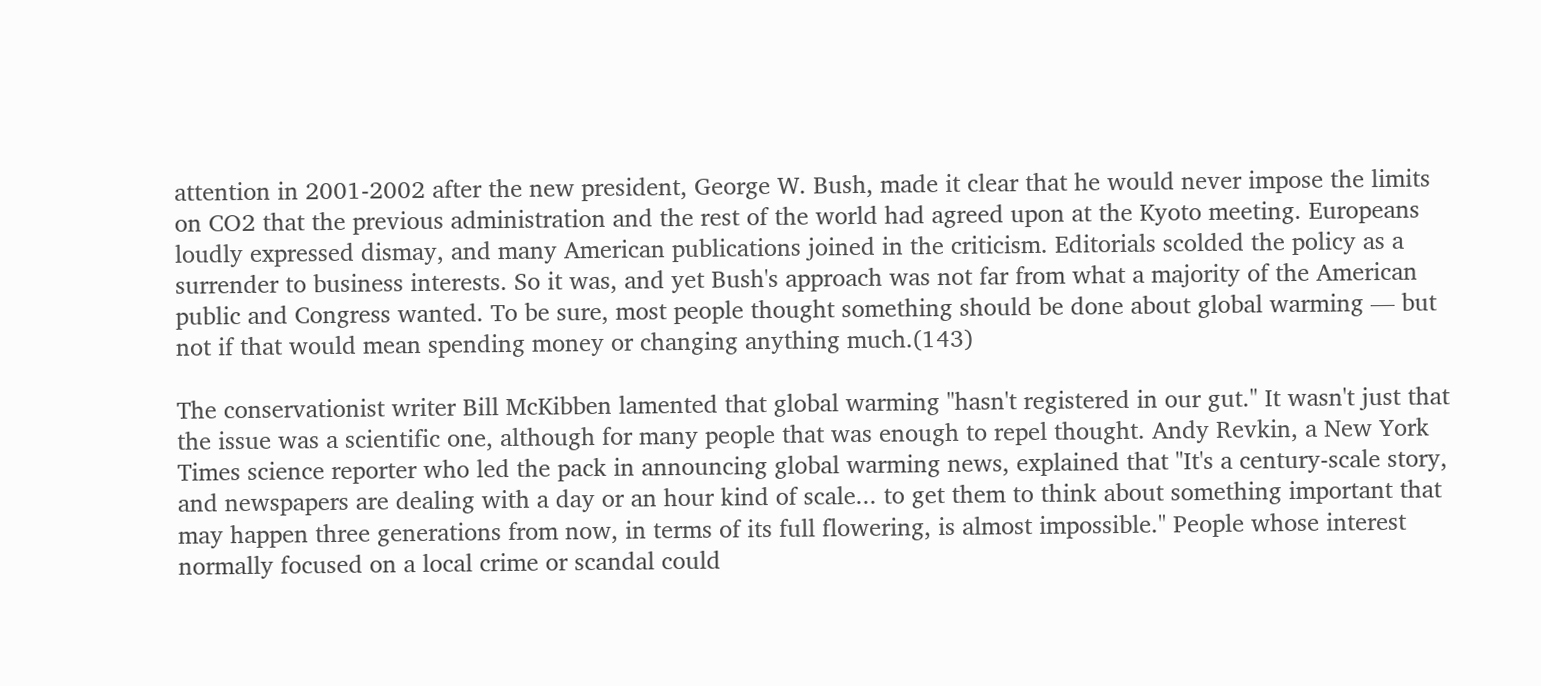attention in 2001-2002 after the new president, George W. Bush, made it clear that he would never impose the limits on CO2 that the previous administration and the rest of the world had agreed upon at the Kyoto meeting. Europeans loudly expressed dismay, and many American publications joined in the criticism. Editorials scolded the policy as a surrender to business interests. So it was, and yet Bush's approach was not far from what a majority of the American public and Congress wanted. To be sure, most people thought something should be done about global warming — but not if that would mean spending money or changing anything much.(143)

The conservationist writer Bill McKibben lamented that global warming "hasn't registered in our gut." It wasn't just that the issue was a scientific one, although for many people that was enough to repel thought. Andy Revkin, a New York Times science reporter who led the pack in announcing global warming news, explained that "It's a century-scale story, and newspapers are dealing with a day or an hour kind of scale... to get them to think about something important that may happen three generations from now, in terms of its full flowering, is almost impossible." People whose interest normally focused on a local crime or scandal could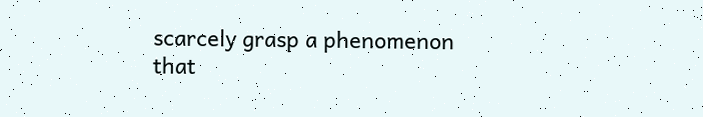scarcely grasp a phenomenon that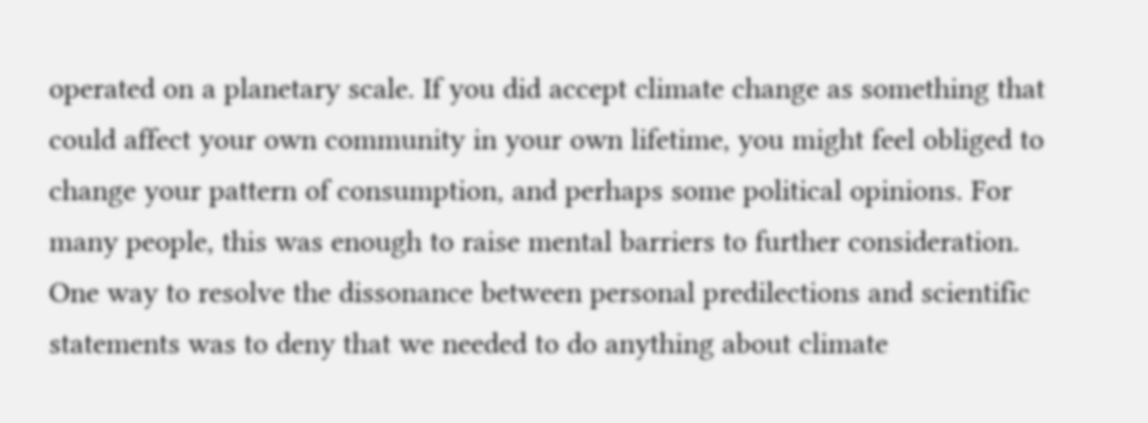operated on a planetary scale. If you did accept climate change as something that could affect your own community in your own lifetime, you might feel obliged to change your pattern of consumption, and perhaps some political opinions. For many people, this was enough to raise mental barriers to further consideration. One way to resolve the dissonance between personal predilections and scientific statements was to deny that we needed to do anything about climate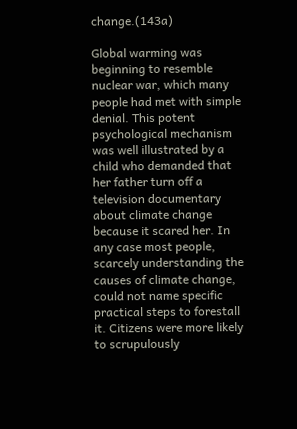change.(143a)

Global warming was beginning to resemble nuclear war, which many people had met with simple denial. This potent psychological mechanism was well illustrated by a child who demanded that her father turn off a television documentary about climate change because it scared her. In any case most people, scarcely understanding the causes of climate change, could not name specific practical steps to forestall it. Citizens were more likely to scrupulously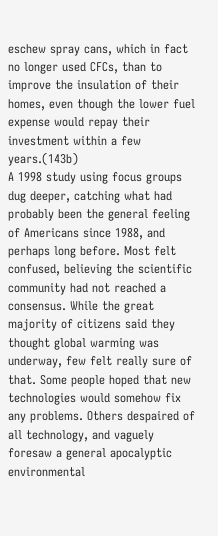eschew spray cans, which in fact no longer used CFCs, than to improve the insulation of their homes, even though the lower fuel expense would repay their investment within a few years.(143b)
A 1998 study using focus groups dug deeper, catching what had probably been the general feeling of Americans since 1988, and perhaps long before. Most felt confused, believing the scientific community had not reached a consensus. While the great majority of citizens said they thought global warming was underway, few felt really sure of that. Some people hoped that new technologies would somehow fix any problems. Others despaired of all technology, and vaguely foresaw a general apocalyptic environmental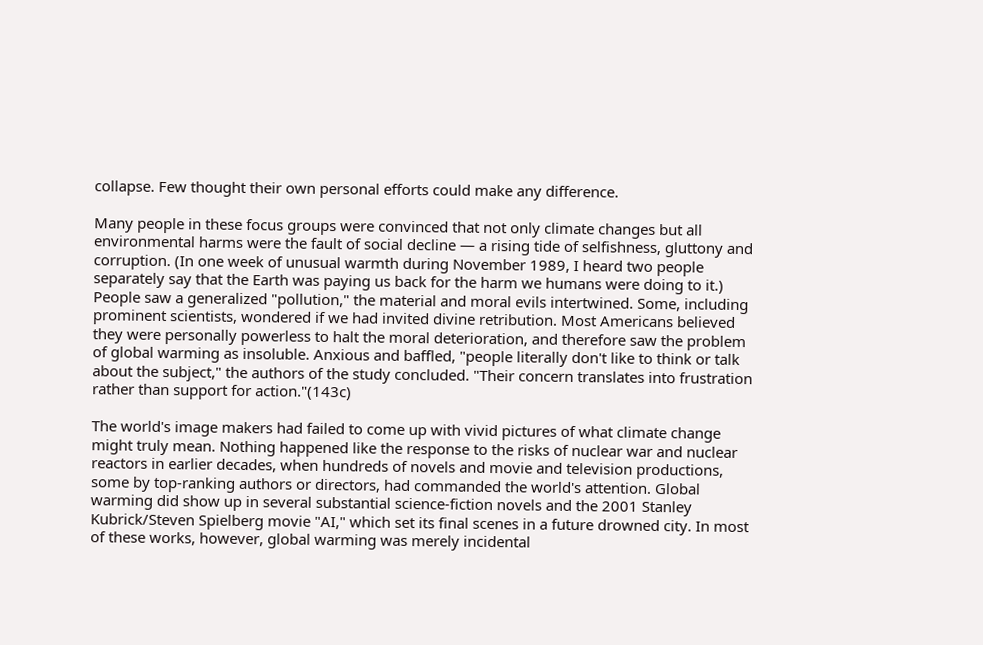collapse. Few thought their own personal efforts could make any difference.

Many people in these focus groups were convinced that not only climate changes but all environmental harms were the fault of social decline — a rising tide of selfishness, gluttony and corruption. (In one week of unusual warmth during November 1989, I heard two people separately say that the Earth was paying us back for the harm we humans were doing to it.) People saw a generalized "pollution," the material and moral evils intertwined. Some, including prominent scientists, wondered if we had invited divine retribution. Most Americans believed they were personally powerless to halt the moral deterioration, and therefore saw the problem of global warming as insoluble. Anxious and baffled, "people literally don't like to think or talk about the subject," the authors of the study concluded. "Their concern translates into frustration rather than support for action."(143c)

The world's image makers had failed to come up with vivid pictures of what climate change might truly mean. Nothing happened like the response to the risks of nuclear war and nuclear reactors in earlier decades, when hundreds of novels and movie and television productions, some by top-ranking authors or directors, had commanded the world's attention. Global warming did show up in several substantial science-fiction novels and the 2001 Stanley Kubrick/Steven Spielberg movie "AI," which set its final scenes in a future drowned city. In most of these works, however, global warming was merely incidental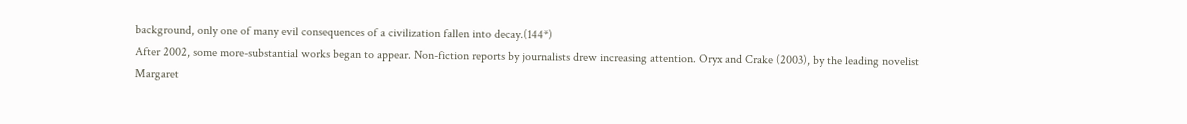background, only one of many evil consequences of a civilization fallen into decay.(144*)
After 2002, some more-substantial works began to appear. Non-fiction reports by journalists drew increasing attention. Oryx and Crake (2003), by the leading novelist Margaret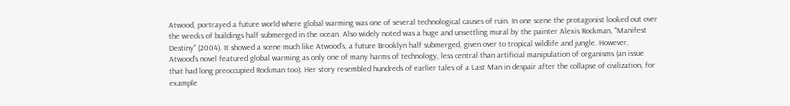Atwood, portrayed a future world where global warming was one of several technological causes of ruin. In one scene the protagonist looked out over the wrecks of buildings half submerged in the ocean. Also widely noted was a huge and unsettling mural by the painter Alexis Rockman, "Manifest Destiny" (2004). It showed a scene much like Atwood’s, a future Brooklyn half submerged, given over to tropical wildlife and jungle. However, Atwood's novel featured global warming as only one of many harms of technology, less central than artificial manipulation of organisms (an issue that had long preoccupied Rockman too). Her story resembled hundreds of earlier tales of a Last Man in despair after the collapse of civilization, for example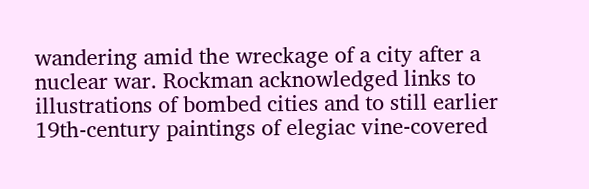wandering amid the wreckage of a city after a nuclear war. Rockman acknowledged links to illustrations of bombed cities and to still earlier 19th-century paintings of elegiac vine-covered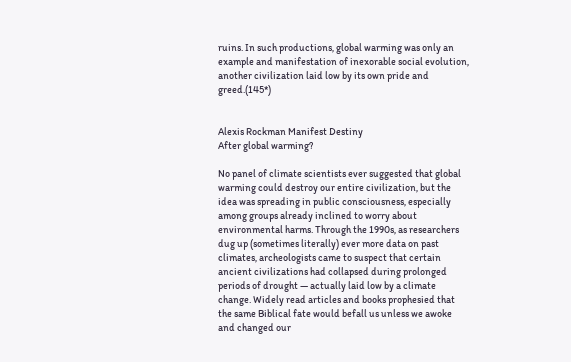ruins. In such productions, global warming was only an example and manifestation of inexorable social evolution, another civilization laid low by its own pride and greed.(145*)


Alexis Rockman Manifest Destiny
After global warming?

No panel of climate scientists ever suggested that global warming could destroy our entire civilization, but the idea was spreading in public consciousness, especially among groups already inclined to worry about environmental harms. Through the 1990s, as researchers dug up (sometimes literally) ever more data on past climates, archeologists came to suspect that certain ancient civilizations had collapsed during prolonged periods of drought — actually laid low by a climate change. Widely read articles and books prophesied that the same Biblical fate would befall us unless we awoke and changed our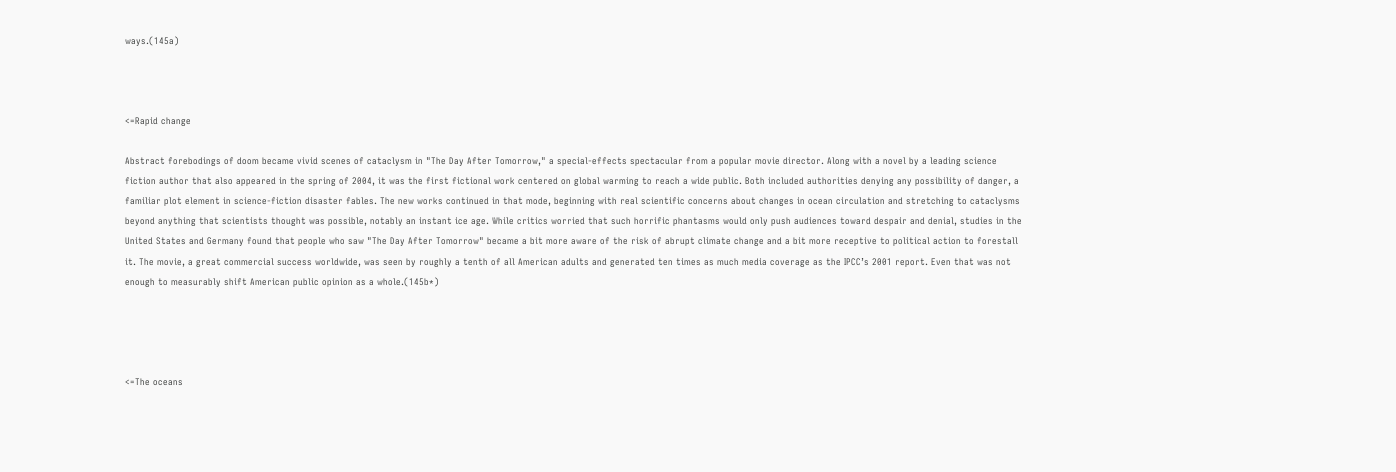ways.(145a)



<=Rapid change

Abstract forebodings of doom became vivid scenes of cataclysm in "The Day After Tomorrow," a special-effects spectacular from a popular movie director. Along with a novel by a leading science fiction author that also appeared in the spring of 2004, it was the first fictional work centered on global warming to reach a wide public. Both included authorities denying any possibility of danger, a familiar plot element in science-fiction disaster fables. The new works continued in that mode, beginning with real scientific concerns about changes in ocean circulation and stretching to cataclysms beyond anything that scientists thought was possible, notably an instant ice age. While critics worried that such horrific phantasms would only push audiences toward despair and denial, studies in the United States and Germany found that people who saw "The Day After Tomorrow" became a bit more aware of the risk of abrupt climate change and a bit more receptive to political action to forestall it. The movie, a great commercial success worldwide, was seen by roughly a tenth of all American adults and generated ten times as much media coverage as the IPCC’s 2001 report. Even that was not enough to measurably shift American public opinion as a whole.(145b*)




<=The oceans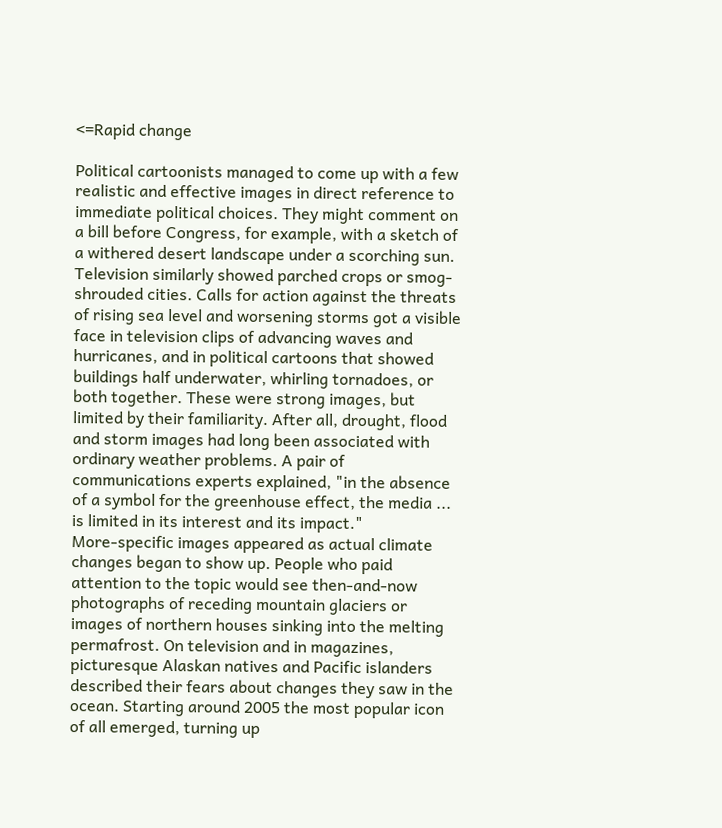<=Rapid change

Political cartoonists managed to come up with a few realistic and effective images in direct reference to immediate political choices. They might comment on a bill before Congress, for example, with a sketch of a withered desert landscape under a scorching sun. Television similarly showed parched crops or smog-shrouded cities. Calls for action against the threats of rising sea level and worsening storms got a visible face in television clips of advancing waves and hurricanes, and in political cartoons that showed buildings half underwater, whirling tornadoes, or both together. These were strong images, but limited by their familiarity. After all, drought, flood and storm images had long been associated with ordinary weather problems. A pair of communications experts explained, "in the absence of a symbol for the greenhouse effect, the media ... is limited in its interest and its impact."
More-specific images appeared as actual climate changes began to show up. People who paid attention to the topic would see then-and-now photographs of receding mountain glaciers or images of northern houses sinking into the melting permafrost. On television and in magazines, picturesque Alaskan natives and Pacific islanders described their fears about changes they saw in the ocean. Starting around 2005 the most popular icon of all emerged, turning up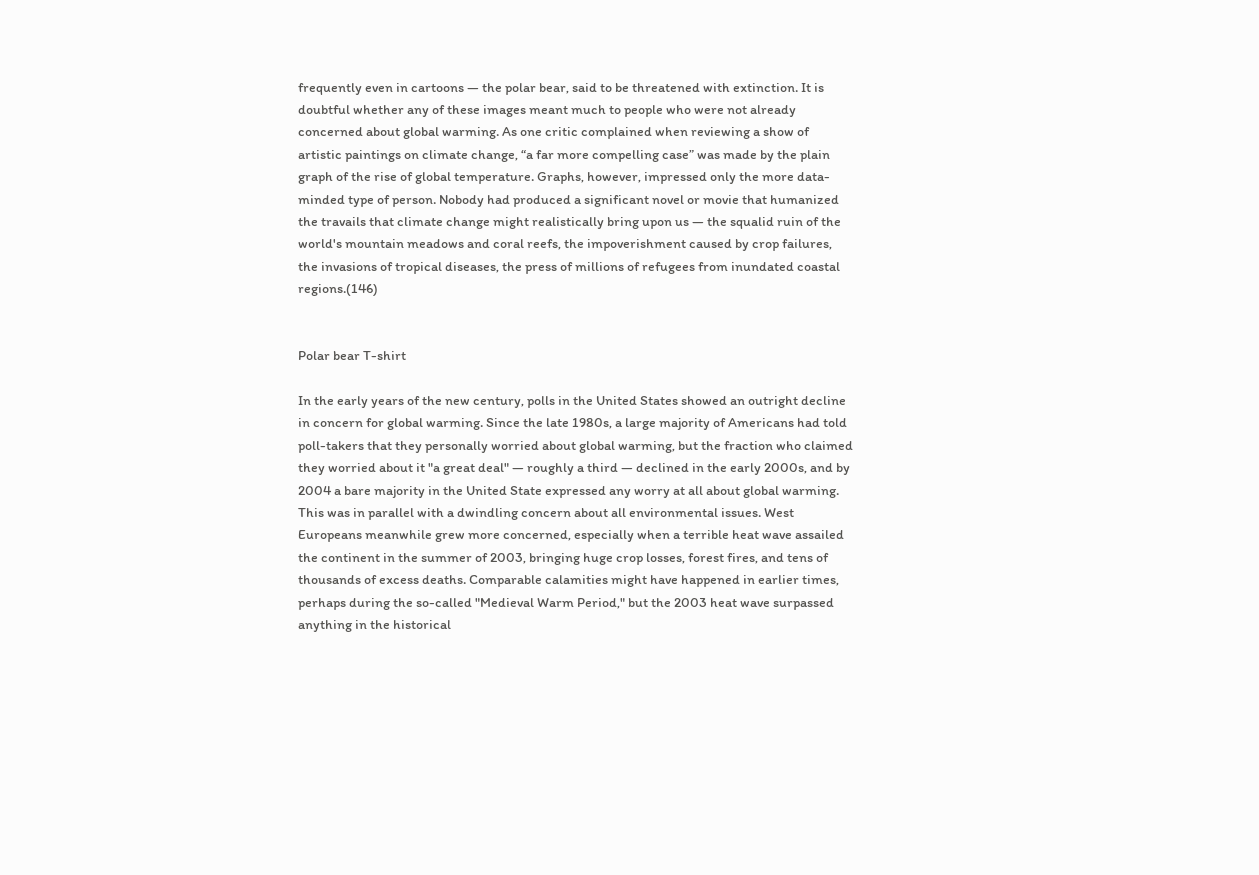frequently even in cartoons — the polar bear, said to be threatened with extinction. It is doubtful whether any of these images meant much to people who were not already concerned about global warming. As one critic complained when reviewing a show of artistic paintings on climate change, “a far more compelling case” was made by the plain graph of the rise of global temperature. Graphs, however, impressed only the more data-minded type of person. Nobody had produced a significant novel or movie that humanized the travails that climate change might realistically bring upon us — the squalid ruin of the world's mountain meadows and coral reefs, the impoverishment caused by crop failures, the invasions of tropical diseases, the press of millions of refugees from inundated coastal regions.(146)


Polar bear T-shirt

In the early years of the new century, polls in the United States showed an outright decline in concern for global warming. Since the late 1980s, a large majority of Americans had told poll-takers that they personally worried about global warming, but the fraction who claimed they worried about it "a great deal" — roughly a third — declined in the early 2000s, and by 2004 a bare majority in the United State expressed any worry at all about global warming. This was in parallel with a dwindling concern about all environmental issues. West Europeans meanwhile grew more concerned, especially when a terrible heat wave assailed the continent in the summer of 2003, bringing huge crop losses, forest fires, and tens of thousands of excess deaths. Comparable calamities might have happened in earlier times, perhaps during the so-called "Medieval Warm Period," but the 2003 heat wave surpassed anything in the historical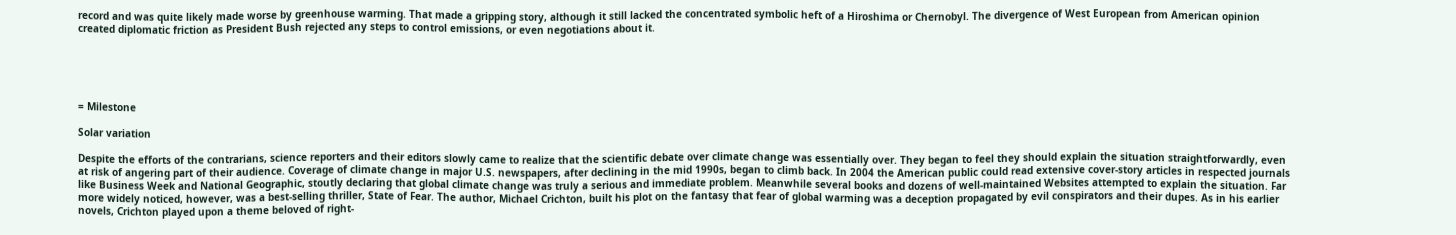record and was quite likely made worse by greenhouse warming. That made a gripping story, although it still lacked the concentrated symbolic heft of a Hiroshima or Chernobyl. The divergence of West European from American opinion created diplomatic friction as President Bush rejected any steps to control emissions, or even negotiations about it.





= Milestone

Solar variation

Despite the efforts of the contrarians, science reporters and their editors slowly came to realize that the scientific debate over climate change was essentially over. They began to feel they should explain the situation straightforwardly, even at risk of angering part of their audience. Coverage of climate change in major U.S. newspapers, after declining in the mid 1990s, began to climb back. In 2004 the American public could read extensive cover-story articles in respected journals like Business Week and National Geographic, stoutly declaring that global climate change was truly a serious and immediate problem. Meanwhile several books and dozens of well-maintained Websites attempted to explain the situation. Far more widely noticed, however, was a best-selling thriller, State of Fear. The author, Michael Crichton, built his plot on the fantasy that fear of global warming was a deception propagated by evil conspirators and their dupes. As in his earlier novels, Crichton played upon a theme beloved of right-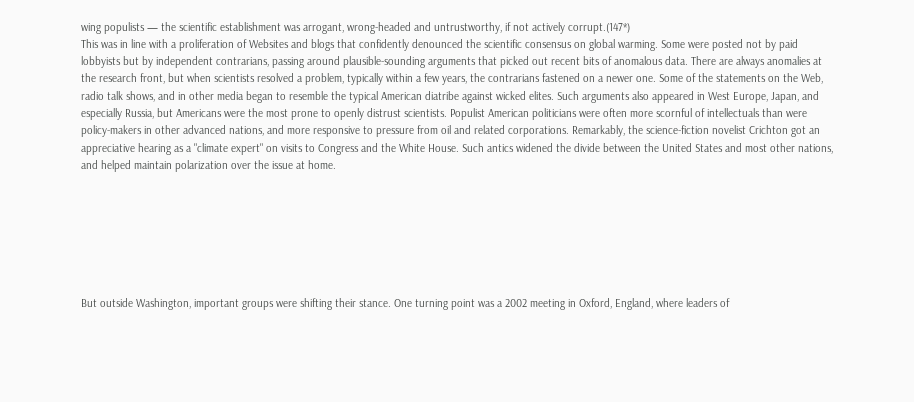wing populists — the scientific establishment was arrogant, wrong-headed and untrustworthy, if not actively corrupt.(147*)
This was in line with a proliferation of Websites and blogs that confidently denounced the scientific consensus on global warming. Some were posted not by paid lobbyists but by independent contrarians, passing around plausible-sounding arguments that picked out recent bits of anomalous data. There are always anomalies at the research front, but when scientists resolved a problem, typically within a few years, the contrarians fastened on a newer one. Some of the statements on the Web, radio talk shows, and in other media began to resemble the typical American diatribe against wicked elites. Such arguments also appeared in West Europe, Japan, and especially Russia, but Americans were the most prone to openly distrust scientists. Populist American politicians were often more scornful of intellectuals than were policy-makers in other advanced nations, and more responsive to pressure from oil and related corporations. Remarkably, the science-fiction novelist Crichton got an appreciative hearing as a "climate expert" on visits to Congress and the White House. Such antics widened the divide between the United States and most other nations, and helped maintain polarization over the issue at home.







But outside Washington, important groups were shifting their stance. One turning point was a 2002 meeting in Oxford, England, where leaders of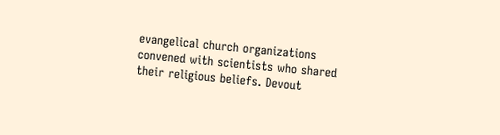evangelical church organizations convened with scientists who shared their religious beliefs. Devout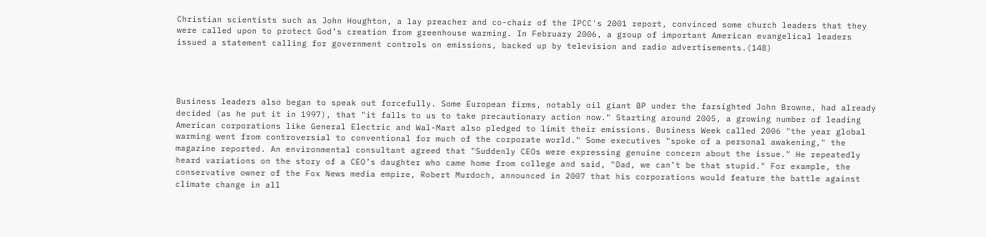Christian scientists such as John Houghton, a lay preacher and co-chair of the IPCC's 2001 report, convinced some church leaders that they were called upon to protect God’s creation from greenhouse warming. In February 2006, a group of important American evangelical leaders issued a statement calling for government controls on emissions, backed up by television and radio advertisements.(148)




Business leaders also began to speak out forcefully. Some European firms, notably oil giant BP under the farsighted John Browne, had already decided (as he put it in 1997), that "it falls to us to take precautionary action now." Starting around 2005, a growing number of leading American corporations like General Electric and Wal-Mart also pledged to limit their emissions. Business Week called 2006 "the year global warming went from controversial to conventional for much of the corporate world." Some executives "spoke of a personal awakening," the magazine reported. An environmental consultant agreed that "Suddenly CEOs were expressing genuine concern about the issue." He repeatedly heard variations on the story of a CEO’s daughter who came home from college and said, "Dad, we can’t be that stupid." For example, the conservative owner of the Fox News media empire, Robert Murdoch, announced in 2007 that his corporations would feature the battle against climate change in all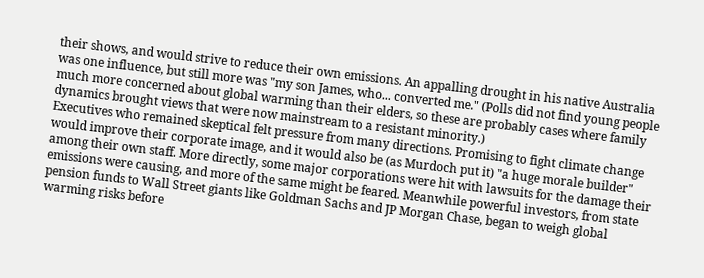their shows, and would strive to reduce their own emissions. An appalling drought in his native Australia was one influence, but still more was "my son James, who... converted me." (Polls did not find young people much more concerned about global warming than their elders, so these are probably cases where family dynamics brought views that were now mainstream to a resistant minority.)
Executives who remained skeptical felt pressure from many directions. Promising to fight climate change would improve their corporate image, and it would also be (as Murdoch put it) "a huge morale builder" among their own staff. More directly, some major corporations were hit with lawsuits for the damage their emissions were causing, and more of the same might be feared. Meanwhile powerful investors, from state pension funds to Wall Street giants like Goldman Sachs and JP Morgan Chase, began to weigh global warming risks before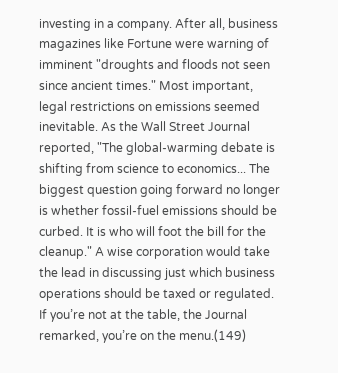investing in a company. After all, business magazines like Fortune were warning of imminent "droughts and floods not seen since ancient times." Most important, legal restrictions on emissions seemed inevitable. As the Wall Street Journal reported, "The global-warming debate is shifting from science to economics... The biggest question going forward no longer is whether fossil-fuel emissions should be curbed. It is who will foot the bill for the cleanup." A wise corporation would take the lead in discussing just which business operations should be taxed or regulated. If you’re not at the table, the Journal remarked, you’re on the menu.(149)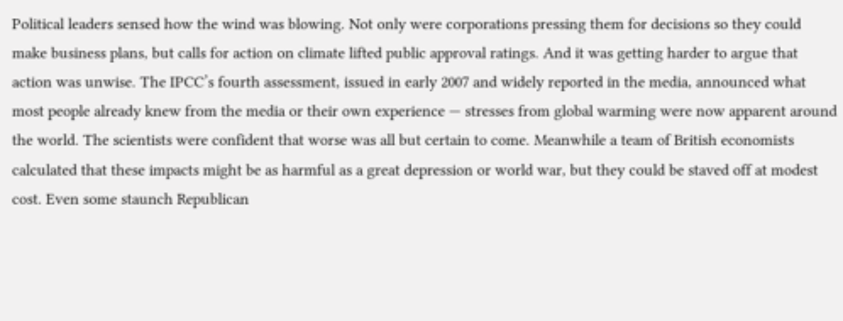Political leaders sensed how the wind was blowing. Not only were corporations pressing them for decisions so they could make business plans, but calls for action on climate lifted public approval ratings. And it was getting harder to argue that action was unwise. The IPCC’s fourth assessment, issued in early 2007 and widely reported in the media, announced what most people already knew from the media or their own experience — stresses from global warming were now apparent around the world. The scientists were confident that worse was all but certain to come. Meanwhile a team of British economists calculated that these impacts might be as harmful as a great depression or world war, but they could be staved off at modest cost. Even some staunch Republican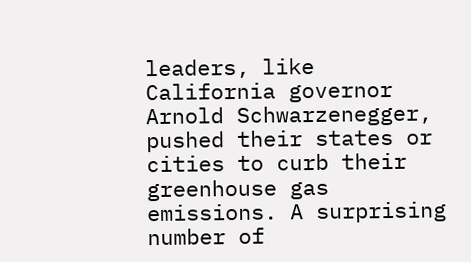leaders, like California governor Arnold Schwarzenegger, pushed their states or cities to curb their greenhouse gas emissions. A surprising number of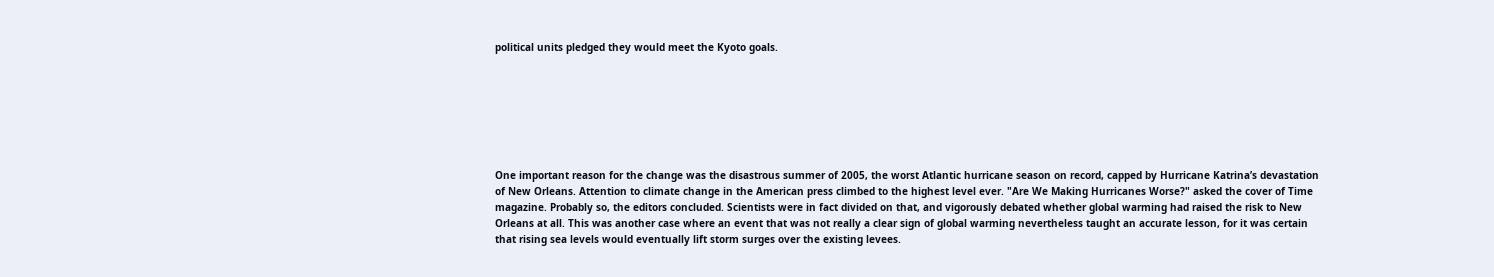political units pledged they would meet the Kyoto goals.







One important reason for the change was the disastrous summer of 2005, the worst Atlantic hurricane season on record, capped by Hurricane Katrina’s devastation of New Orleans. Attention to climate change in the American press climbed to the highest level ever. "Are We Making Hurricanes Worse?" asked the cover of Time magazine. Probably so, the editors concluded. Scientists were in fact divided on that, and vigorously debated whether global warming had raised the risk to New Orleans at all. This was another case where an event that was not really a clear sign of global warming nevertheless taught an accurate lesson, for it was certain that rising sea levels would eventually lift storm surges over the existing levees.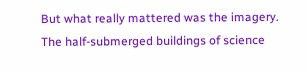But what really mattered was the imagery. The half-submerged buildings of science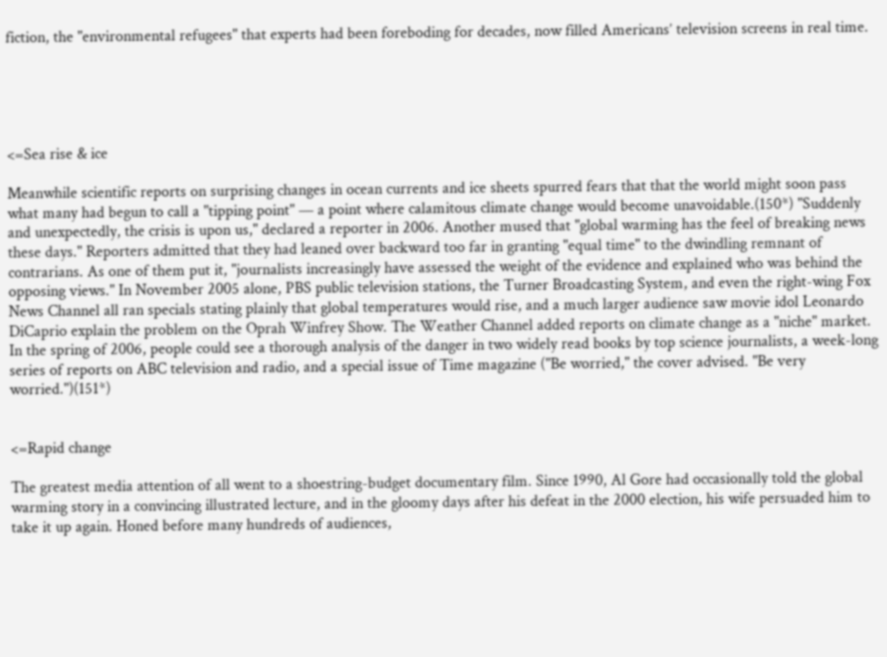fiction, the "environmental refugees" that experts had been foreboding for decades, now filled Americans’ television screens in real time.





<=Sea rise & ice

Meanwhile scientific reports on surprising changes in ocean currents and ice sheets spurred fears that that the world might soon pass what many had begun to call a "tipping point" — a point where calamitous climate change would become unavoidable.(150*) "Suddenly and unexpectedly, the crisis is upon us," declared a reporter in 2006. Another mused that "global warming has the feel of breaking news these days." Reporters admitted that they had leaned over backward too far in granting "equal time" to the dwindling remnant of contrarians. As one of them put it, "journalists increasingly have assessed the weight of the evidence and explained who was behind the opposing views." In November 2005 alone, PBS public television stations, the Turner Broadcasting System, and even the right-wing Fox News Channel all ran specials stating plainly that global temperatures would rise, and a much larger audience saw movie idol Leonardo DiCaprio explain the problem on the Oprah Winfrey Show. The Weather Channel added reports on climate change as a "niche" market. In the spring of 2006, people could see a thorough analysis of the danger in two widely read books by top science journalists, a week-long series of reports on ABC television and radio, and a special issue of Time magazine ("Be worried," the cover advised. "Be very worried.")(151*)


<=Rapid change

The greatest media attention of all went to a shoestring-budget documentary film. Since 1990, Al Gore had occasionally told the global warming story in a convincing illustrated lecture, and in the gloomy days after his defeat in the 2000 election, his wife persuaded him to take it up again. Honed before many hundreds of audiences,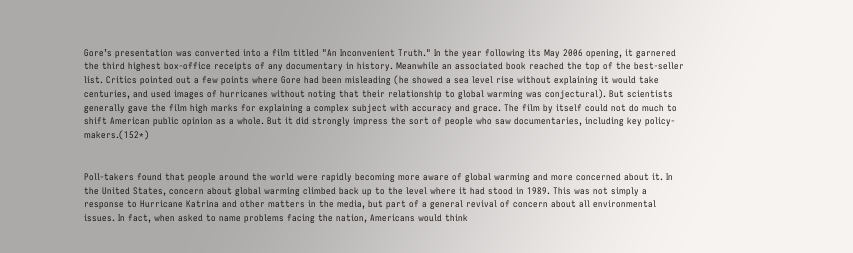Gore’s presentation was converted into a film titled "An Inconvenient Truth." In the year following its May 2006 opening, it garnered the third highest box-office receipts of any documentary in history. Meanwhile an associated book reached the top of the best-seller list. Critics pointed out a few points where Gore had been misleading (he showed a sea level rise without explaining it would take centuries, and used images of hurricanes without noting that their relationship to global warming was conjectural). But scientists generally gave the film high marks for explaining a complex subject with accuracy and grace. The film by itself could not do much to shift American public opinion as a whole. But it did strongly impress the sort of people who saw documentaries, including key policy-makers.(152*)


Poll-takers found that people around the world were rapidly becoming more aware of global warming and more concerned about it. In the United States, concern about global warming climbed back up to the level where it had stood in 1989. This was not simply a response to Hurricane Katrina and other matters in the media, but part of a general revival of concern about all environmental issues. In fact, when asked to name problems facing the nation, Americans would think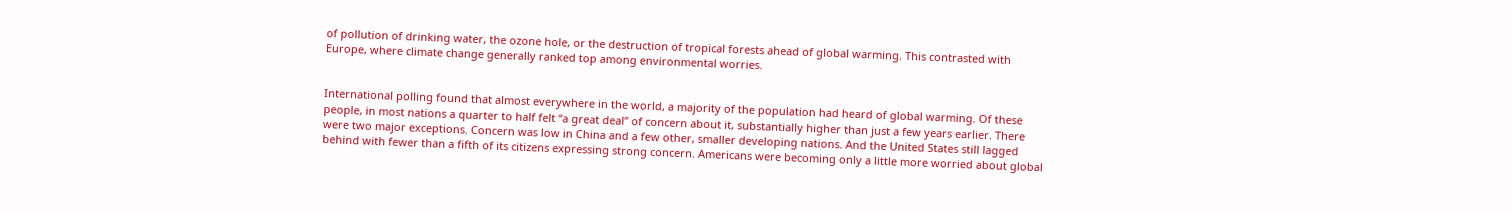of pollution of drinking water, the ozone hole, or the destruction of tropical forests ahead of global warming. This contrasted with Europe, where climate change generally ranked top among environmental worries.


International polling found that almost everywhere in the world, a majority of the population had heard of global warming. Of these people, in most nations a quarter to half felt “a great deal” of concern about it, substantially higher than just a few years earlier. There were two major exceptions. Concern was low in China and a few other, smaller developing nations. And the United States still lagged behind with fewer than a fifth of its citizens expressing strong concern. Americans were becoming only a little more worried about global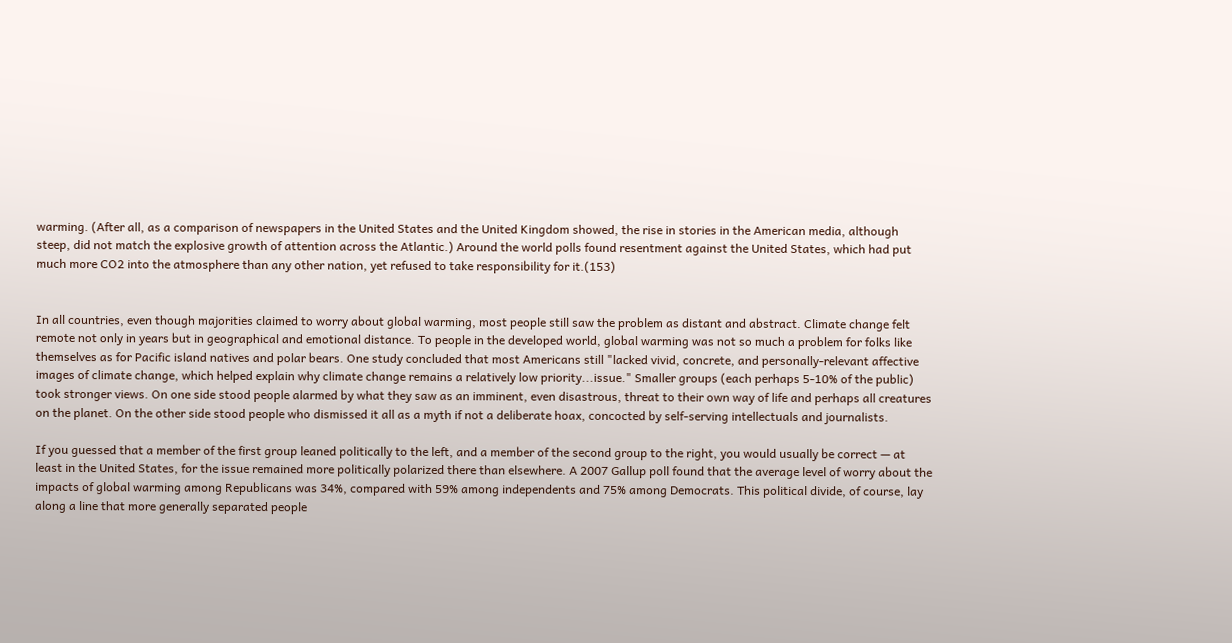warming. (After all, as a comparison of newspapers in the United States and the United Kingdom showed, the rise in stories in the American media, although steep, did not match the explosive growth of attention across the Atlantic.) Around the world polls found resentment against the United States, which had put much more CO2 into the atmosphere than any other nation, yet refused to take responsibility for it.(153)


In all countries, even though majorities claimed to worry about global warming, most people still saw the problem as distant and abstract. Climate change felt remote not only in years but in geographical and emotional distance. To people in the developed world, global warming was not so much a problem for folks like themselves as for Pacific island natives and polar bears. One study concluded that most Americans still "lacked vivid, concrete, and personally-relevant affective images of climate change, which helped explain why climate change remains a relatively low priority...issue." Smaller groups (each perhaps 5-10% of the public) took stronger views. On one side stood people alarmed by what they saw as an imminent, even disastrous, threat to their own way of life and perhaps all creatures on the planet. On the other side stood people who dismissed it all as a myth if not a deliberate hoax, concocted by self-serving intellectuals and journalists.

If you guessed that a member of the first group leaned politically to the left, and a member of the second group to the right, you would usually be correct — at least in the United States, for the issue remained more politically polarized there than elsewhere. A 2007 Gallup poll found that the average level of worry about the impacts of global warming among Republicans was 34%, compared with 59% among independents and 75% among Democrats. This political divide, of course, lay along a line that more generally separated people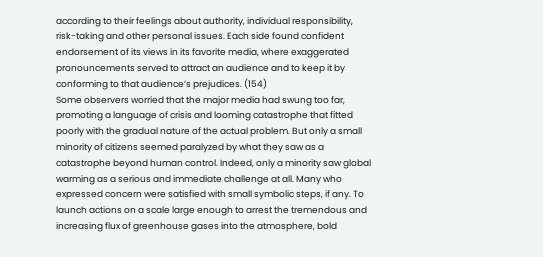according to their feelings about authority, individual responsibility, risk-taking and other personal issues. Each side found confident endorsement of its views in its favorite media, where exaggerated pronouncements served to attract an audience and to keep it by conforming to that audience’s prejudices. (154)
Some observers worried that the major media had swung too far, promoting a language of crisis and looming catastrophe that fitted poorly with the gradual nature of the actual problem. But only a small minority of citizens seemed paralyzed by what they saw as a catastrophe beyond human control. Indeed, only a minority saw global warming as a serious and immediate challenge at all. Many who expressed concern were satisfied with small symbolic steps, if any. To launch actions on a scale large enough to arrest the tremendous and increasing flux of greenhouse gases into the atmosphere, bold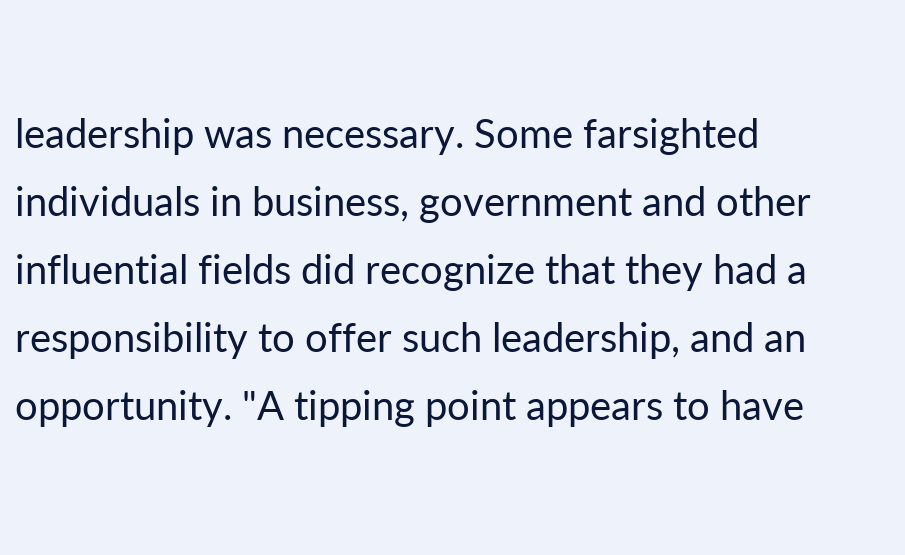leadership was necessary. Some farsighted individuals in business, government and other influential fields did recognize that they had a responsibility to offer such leadership, and an opportunity. "A tipping point appears to have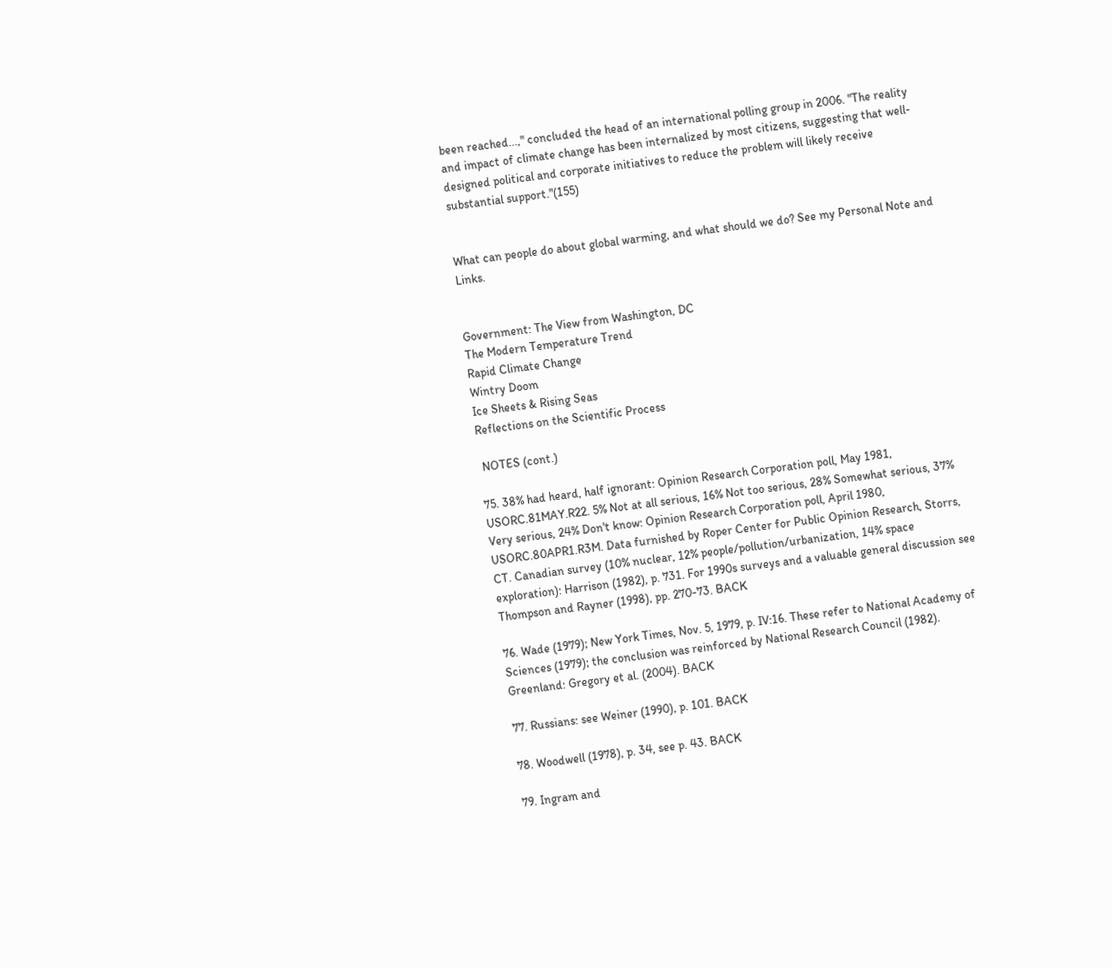been reached...," concluded the head of an international polling group in 2006. "The reality and impact of climate change has been internalized by most citizens, suggesting that well-designed political and corporate initiatives to reduce the problem will likely receive substantial support."(155)


What can people do about global warming, and what should we do? See my Personal Note and Links.


Government: The View from Washington, DC
The Modern Temperature Trend
Rapid Climate Change
Wintry Doom
Ice Sheets & Rising Seas
Reflections on the Scientific Process

 NOTES (cont.)

75. 38% had heard, half ignorant: Opinion Research Corporation poll, May 1981, USORC.81MAY.R22. 5% Not at all serious, 16% Not too serious, 28% Somewhat serious, 37% Very serious, 24% Don't know: Opinion Research Corporation poll, April 1980, USORC.80APR1.R3M. Data furnished by Roper Center for Public Opinion Research, Storrs, CT. Canadian survey (10% nuclear, 12% people/pollution/urbanization, 14% space exploration): Harrison (1982), p. 731. For 1990s surveys and a valuable general discussion see Thompson and Rayner (1998), pp. 270-73. BACK

76. Wade (1979); New York Times, Nov. 5, 1979, p. IV:16. These refer to National Academy of Sciences (1979); the conclusion was reinforced by National Research Council (1982). Greenland: Gregory et al. (2004). BACK

77. Russians: see Weiner (1990), p. 101. BACK

78. Woodwell (1978), p. 34, see p. 43. BACK

79. Ingram and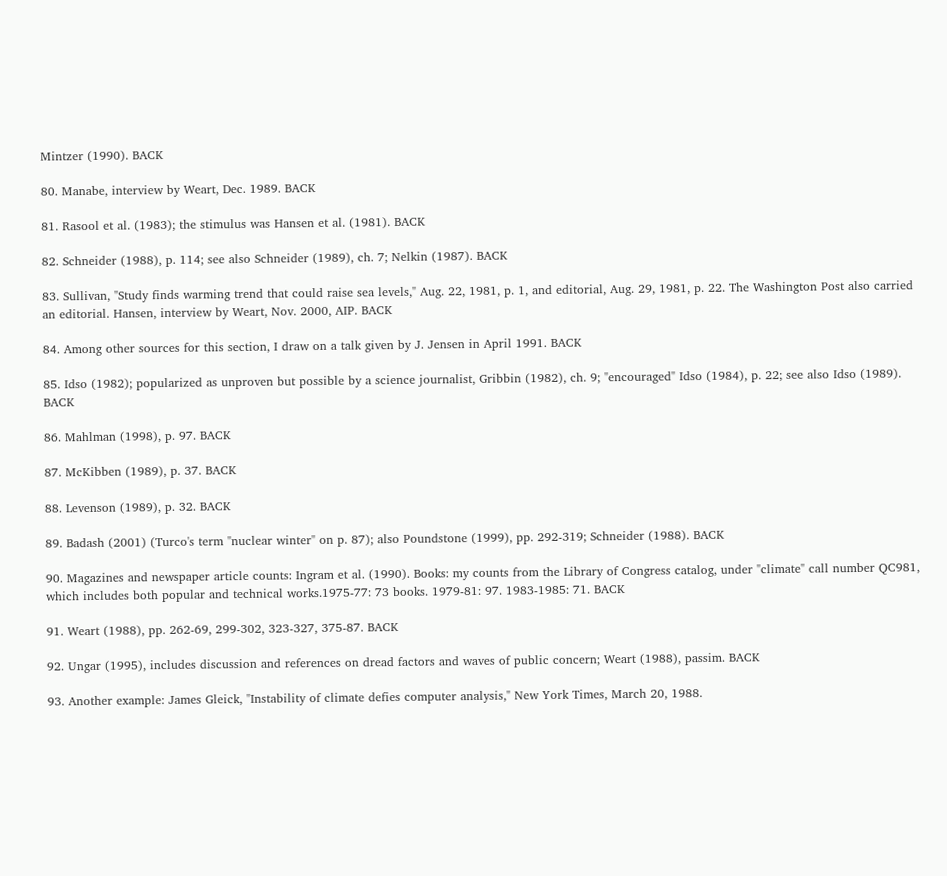Mintzer (1990). BACK

80. Manabe, interview by Weart, Dec. 1989. BACK

81. Rasool et al. (1983); the stimulus was Hansen et al. (1981). BACK

82. Schneider (1988), p. 114; see also Schneider (1989), ch. 7; Nelkin (1987). BACK

83. Sullivan, "Study finds warming trend that could raise sea levels," Aug. 22, 1981, p. 1, and editorial, Aug. 29, 1981, p. 22. The Washington Post also carried an editorial. Hansen, interview by Weart, Nov. 2000, AIP. BACK

84. Among other sources for this section, I draw on a talk given by J. Jensen in April 1991. BACK

85. Idso (1982); popularized as unproven but possible by a science journalist, Gribbin (1982), ch. 9; "encouraged" Idso (1984), p. 22; see also Idso (1989). BACK

86. Mahlman (1998), p. 97. BACK

87. McKibben (1989), p. 37. BACK

88. Levenson (1989), p. 32. BACK

89. Badash (2001) (Turco's term "nuclear winter" on p. 87); also Poundstone (1999), pp. 292-319; Schneider (1988). BACK

90. Magazines and newspaper article counts: Ingram et al. (1990). Books: my counts from the Library of Congress catalog, under "climate" call number QC981, which includes both popular and technical works.1975-77: 73 books. 1979-81: 97. 1983-1985: 71. BACK

91. Weart (1988), pp. 262-69, 299-302, 323-327, 375-87. BACK

92. Ungar (1995), includes discussion and references on dread factors and waves of public concern; Weart (1988), passim. BACK

93. Another example: James Gleick, "Instability of climate defies computer analysis," New York Times, March 20, 1988.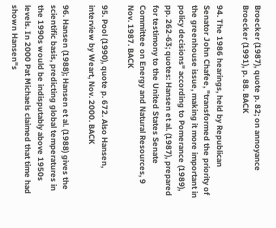Broecker (1987), quote p. 82; on annoyance Broecker (1991), p. 88. BACK

94. The 1986 hearings, held by Republican Senator John Chafee, "transformed the priority of the greenhouse issue, making it more important in policy decisions" according to Pomerance (1989), pp. 262-63; quotes: Hansen et al. (1987), prepared for testimony to the United States Senate Committee on Energy and Natural Resources, 9 Nov. 1987. BACK

95. Pool (1990), quote p. 672. Also Hansen, interview by Weart, Nov. 2000. BACK

96. Hansen (1988); Hansen et al. (1988) gives the scientific basis, predicting global temperatures in the 1990s would be indisputably above 1950s levels. In 2000 Pat Michaels claimed that time had shown Hansen"s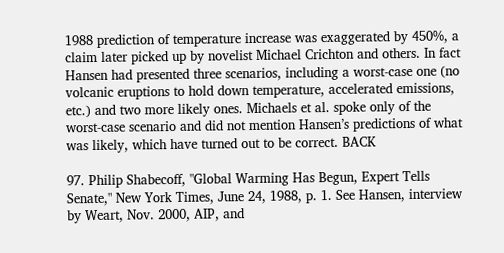1988 prediction of temperature increase was exaggerated by 450%, a claim later picked up by novelist Michael Crichton and others. In fact Hansen had presented three scenarios, including a worst-case one (no volcanic eruptions to hold down temperature, accelerated emissions, etc.) and two more likely ones. Michaels et al. spoke only of the worst-case scenario and did not mention Hansen’s predictions of what was likely, which have turned out to be correct. BACK

97. Philip Shabecoff, "Global Warming Has Begun, Expert Tells Senate," New York Times, June 24, 1988, p. 1. See Hansen, interview by Weart, Nov. 2000, AIP, and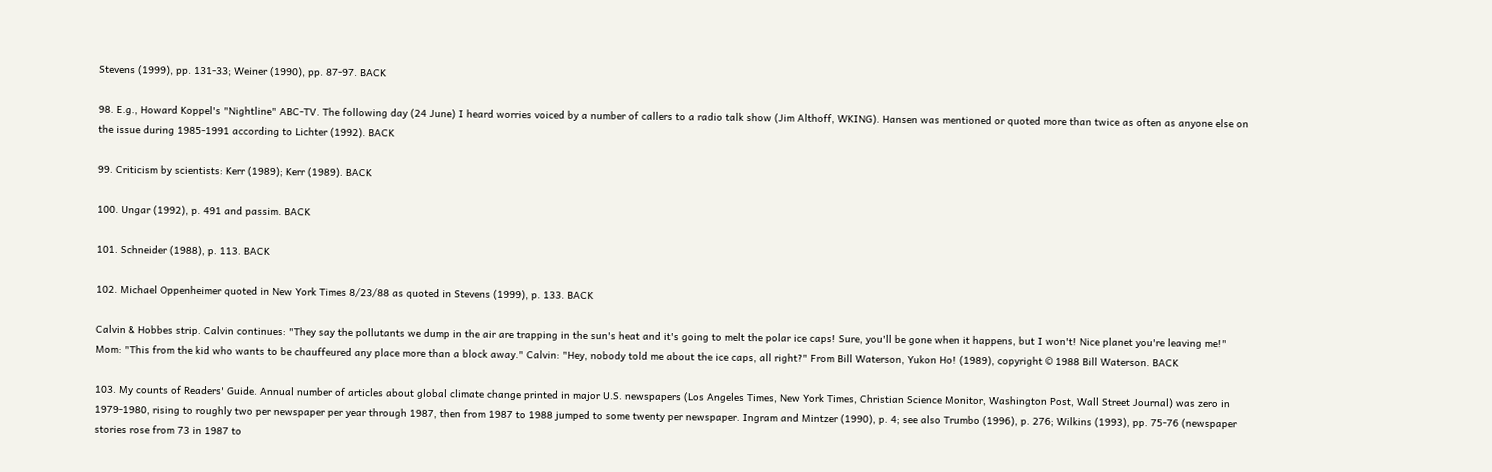Stevens (1999), pp. 131-33; Weiner (1990), pp. 87-97. BACK

98. E.g., Howard Koppel's "Nightline" ABC-TV. The following day (24 June) I heard worries voiced by a number of callers to a radio talk show (Jim Althoff, WKING). Hansen was mentioned or quoted more than twice as often as anyone else on the issue during 1985-1991 according to Lichter (1992). BACK

99. Criticism by scientists: Kerr (1989); Kerr (1989). BACK

100. Ungar (1992), p. 491 and passim. BACK

101. Schneider (1988), p. 113. BACK

102. Michael Oppenheimer quoted in New York Times 8/23/88 as quoted in Stevens (1999), p. 133. BACK

Calvin & Hobbes strip. Calvin continues: "They say the pollutants we dump in the air are trapping in the sun's heat and it's going to melt the polar ice caps! Sure, you'll be gone when it happens, but I won't! Nice planet you're leaving me!" Mom: "This from the kid who wants to be chauffeured any place more than a block away." Calvin: "Hey, nobody told me about the ice caps, all right?" From Bill Waterson, Yukon Ho! (1989), copyright © 1988 Bill Waterson. BACK

103. My counts of Readers' Guide. Annual number of articles about global climate change printed in major U.S. newspapers (Los Angeles Times, New York Times, Christian Science Monitor, Washington Post, Wall Street Journal) was zero in 1979-1980, rising to roughly two per newspaper per year through 1987, then from 1987 to 1988 jumped to some twenty per newspaper. Ingram and Mintzer (1990), p. 4; see also Trumbo (1996), p. 276; Wilkins (1993), pp. 75-76 (newspaper stories rose from 73 in 1987 to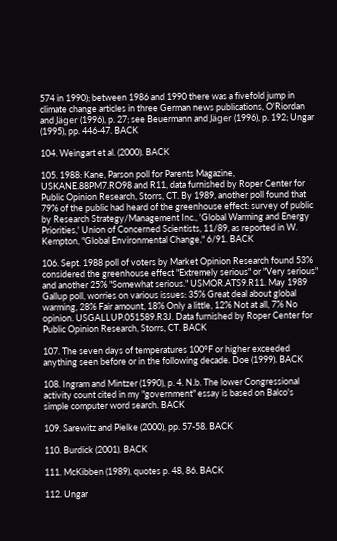574 in 1990); between 1986 and 1990 there was a fivefold jump in climate change articles in three German news publications, O'Riordan and Jäger (1996), p. 27; see Beuermann and Jäger (1996), p. 192; Ungar (1995), pp. 446-47. BACK

104. Weingart et al. (2000). BACK

105. 1988: Kane, Parson poll for Parents Magazine, USKANE.88PM7.RO98 and R11, data furnished by Roper Center for Public Opinion Research, Storrs, CT. By 1989, another poll found that 79% of the public had heard of the greenhouse effect: survey of public by Research Strategy/Management Inc., 'Global Warming and Energy Priorities,' Union of Concerned Scientists, 11/89, as reported in W. Kempton, "Global Environmental Change," 6/91. BACK

106. Sept. 1988 poll of voters by Market Opinion Research found 53% considered the greenhouse effect "Extremely serious" or "Very serious" and another 25% "Somewhat serious." USMOR.ATS9.R11. May 1989 Gallup poll, worries on various issues: 35% Great deal about global warming, 28% Fair amount, 18% Only a little, 12% Not at all, 7% No opinion. USGALLUP.051589.R3J. Data furnished by Roper Center for Public Opinion Research, Storrs, CT. BACK

107. The seven days of temperatures 100°F or higher exceeded anything seen before or in the following decade. Doe (1999). BACK

108. Ingram and Mintzer (1990), p. 4. N.b. The lower Congressional activity count cited in my "government" essay is based on Balco's simple computer word search. BACK

109. Sarewitz and Pielke (2000), pp. 57-58. BACK

110. Burdick (2001). BACK

111. McKibben (1989), quotes p. 48, 86. BACK

112. Ungar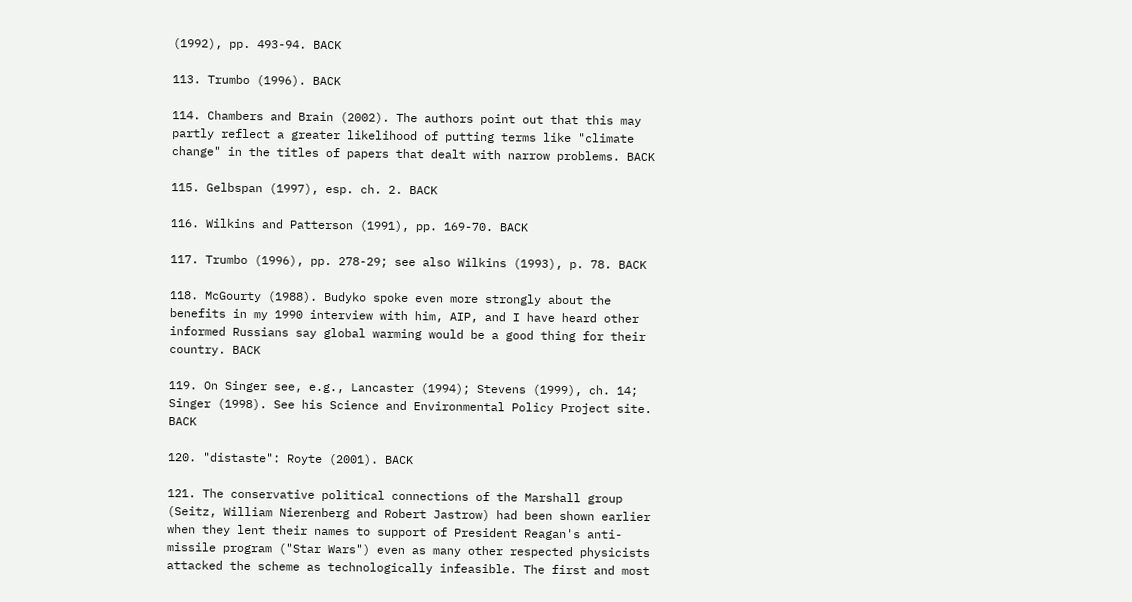(1992), pp. 493-94. BACK

113. Trumbo (1996). BACK

114. Chambers and Brain (2002). The authors point out that this may partly reflect a greater likelihood of putting terms like "climate change" in the titles of papers that dealt with narrow problems. BACK

115. Gelbspan (1997), esp. ch. 2. BACK

116. Wilkins and Patterson (1991), pp. 169-70. BACK

117. Trumbo (1996), pp. 278-29; see also Wilkins (1993), p. 78. BACK

118. McGourty (1988). Budyko spoke even more strongly about the benefits in my 1990 interview with him, AIP, and I have heard other informed Russians say global warming would be a good thing for their country. BACK

119. On Singer see, e.g., Lancaster (1994); Stevens (1999), ch. 14; Singer (1998). See his Science and Environmental Policy Project site. BACK

120. "distaste": Royte (2001). BACK

121. The conservative political connections of the Marshall group (Seitz, William Nierenberg and Robert Jastrow) had been shown earlier when they lent their names to support of President Reagan's anti-missile program ("Star Wars") even as many other respected physicists attacked the scheme as technologically infeasible. The first and most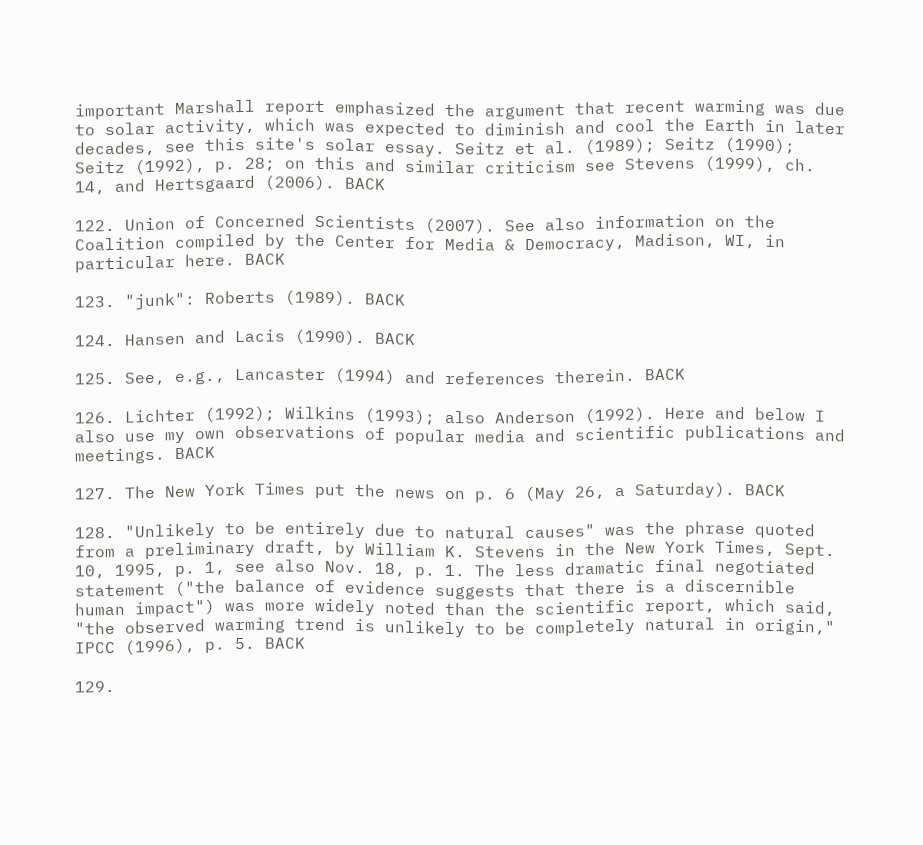important Marshall report emphasized the argument that recent warming was due to solar activity, which was expected to diminish and cool the Earth in later decades, see this site's solar essay. Seitz et al. (1989); Seitz (1990); Seitz (1992), p. 28; on this and similar criticism see Stevens (1999), ch. 14, and Hertsgaard (2006). BACK

122. Union of Concerned Scientists (2007). See also information on the Coalition compiled by the Center for Media & Democracy, Madison, WI, in particular here. BACK

123. "junk": Roberts (1989). BACK

124. Hansen and Lacis (1990). BACK

125. See, e.g., Lancaster (1994) and references therein. BACK

126. Lichter (1992); Wilkins (1993); also Anderson (1992). Here and below I also use my own observations of popular media and scientific publications and meetings. BACK

127. The New York Times put the news on p. 6 (May 26, a Saturday). BACK

128. "Unlikely to be entirely due to natural causes" was the phrase quoted from a preliminary draft, by William K. Stevens in the New York Times, Sept. 10, 1995, p. 1, see also Nov. 18, p. 1. The less dramatic final negotiated statement ("the balance of evidence suggests that there is a discernible human impact") was more widely noted than the scientific report, which said, "the observed warming trend is unlikely to be completely natural in origin," IPCC (1996), p. 5. BACK

129.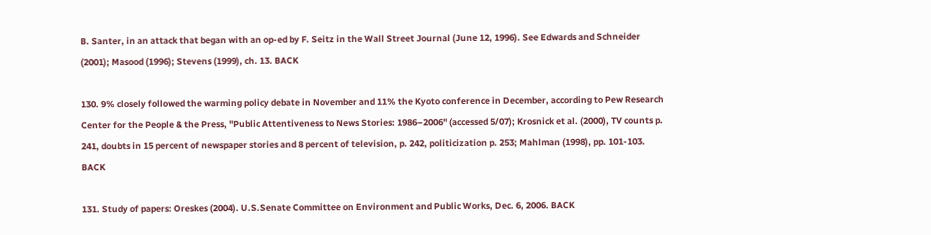B. Santer, in an attack that began with an op-ed by F. Seitz in the Wall Street Journal (June 12, 1996). See Edwards and Schneider (2001); Masood (1996); Stevens (1999), ch. 13. BACK

130. 9% closely followed the warming policy debate in November and 11% the Kyoto conference in December, according to Pew Research Center for the People & the Press, "Public Attentiveness to News Stories: 1986–2006" (accessed 5/07); Krosnick et al. (2000), TV counts p. 241, doubts in 15 percent of newspaper stories and 8 percent of television, p. 242, politicization p. 253; Mahlman (1998), pp. 101-103. BACK

131. Study of papers: Oreskes (2004). U.S.Senate Committee on Environment and Public Works, Dec. 6, 2006. BACK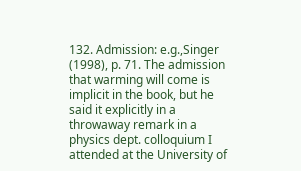132. Admission: e.g.,Singer (1998), p. 71. The admission that warming will come is implicit in the book, but he said it explicitly in a throwaway remark in a physics dept. colloquium I attended at the University of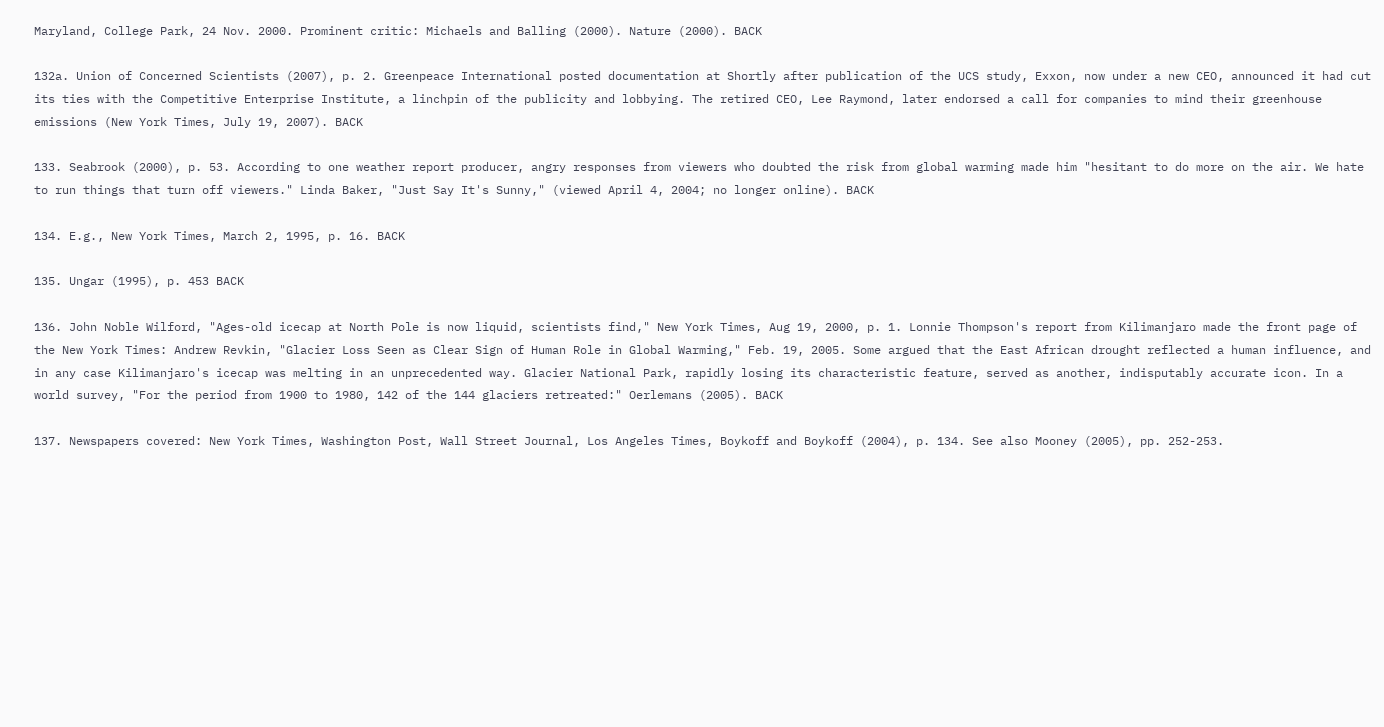Maryland, College Park, 24 Nov. 2000. Prominent critic: Michaels and Balling (2000). Nature (2000). BACK

132a. Union of Concerned Scientists (2007), p. 2. Greenpeace International posted documentation at Shortly after publication of the UCS study, Exxon, now under a new CEO, announced it had cut its ties with the Competitive Enterprise Institute, a linchpin of the publicity and lobbying. The retired CEO, Lee Raymond, later endorsed a call for companies to mind their greenhouse emissions (New York Times, July 19, 2007). BACK

133. Seabrook (2000), p. 53. According to one weather report producer, angry responses from viewers who doubted the risk from global warming made him "hesitant to do more on the air. We hate to run things that turn off viewers." Linda Baker, "Just Say It's Sunny," (viewed April 4, 2004; no longer online). BACK

134. E.g., New York Times, March 2, 1995, p. 16. BACK

135. Ungar (1995), p. 453 BACK

136. John Noble Wilford, "Ages-old icecap at North Pole is now liquid, scientists find," New York Times, Aug 19, 2000, p. 1. Lonnie Thompson's report from Kilimanjaro made the front page of the New York Times: Andrew Revkin, "Glacier Loss Seen as Clear Sign of Human Role in Global Warming," Feb. 19, 2005. Some argued that the East African drought reflected a human influence, and in any case Kilimanjaro's icecap was melting in an unprecedented way. Glacier National Park, rapidly losing its characteristic feature, served as another, indisputably accurate icon. In a world survey, "For the period from 1900 to 1980, 142 of the 144 glaciers retreated:" Oerlemans (2005). BACK

137. Newspapers covered: New York Times, Washington Post, Wall Street Journal, Los Angeles Times, Boykoff and Boykoff (2004), p. 134. See also Mooney (2005), pp. 252-253.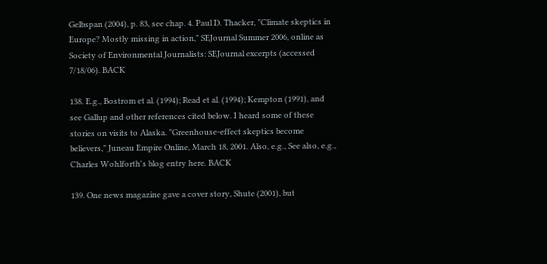Gelbspan (2004), p. 83, see chap. 4. Paul D. Thacker, "Climate skeptics in Europe? Mostly missing in action," SEJournal Summer 2006, online as Society of Environmental Journalists: SEJournal excerpts (accessed 7/18/06). BACK

138. E.g., Bostrom et al. (1994); Read et al. (1994); Kempton (1991), and see Gallup and other references cited below. I heard some of these stories on visits to Alaska. "Greenhouse-effect skeptics become believers," Juneau Empire Online, March 18, 2001. Also, e.g., See also, e.g.,
Charles Wohlforth's blog entry here. BACK

139. One news magazine gave a cover story, Shute (2001), but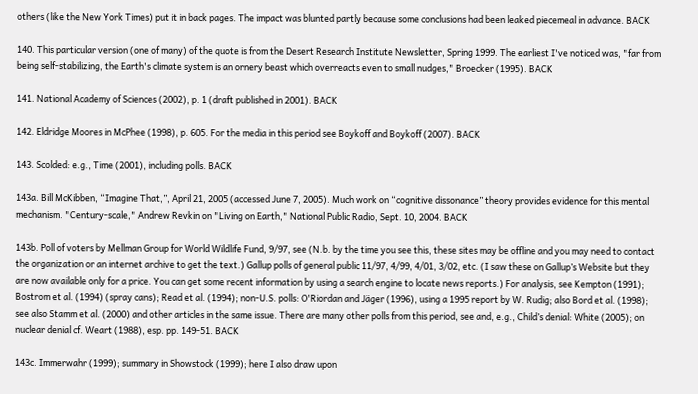others (like the New York Times) put it in back pages. The impact was blunted partly because some conclusions had been leaked piecemeal in advance. BACK

140. This particular version (one of many) of the quote is from the Desert Research Institute Newsletter, Spring 1999. The earliest I've noticed was, "far from being self-stabilizing, the Earth's climate system is an ornery beast which overreacts even to small nudges," Broecker (1995). BACK

141. National Academy of Sciences (2002), p. 1 (draft published in 2001). BACK

142. Eldridge Moores in McPhee (1998), p. 605. For the media in this period see Boykoff and Boykoff (2007). BACK

143. Scolded: e.g., Time (2001), including polls. BACK

143a. Bill McKibben, “Imagine That,”, April 21, 2005 (accessed June 7, 2005). Much work on “cognitive dissonance” theory provides evidence for this mental mechanism. "Century-scale," Andrew Revkin on "Living on Earth," National Public Radio, Sept. 10, 2004. BACK

143b. Poll of voters by Mellman Group for World Wildlife Fund, 9/97, see (N.b. by the time you see this, these sites may be offline and you may need to contact the organization or an internet archive to get the text.) Gallup polls of general public 11/97, 4/99, 4/01, 3/02, etc. (I saw these on Gallup’s Website but they are now available only for a price. You can get some recent information by using a search engine to locate news reports.) For analysis, see Kempton (1991); Bostrom et al. (1994) (spray cans); Read et al. (1994); non-U.S. polls: O'Riordan and Jäger (1996), using a 1995 report by W. Rudig; also Bord et al. (1998); see also Stamm et al. (2000) and other articles in the same issue. There are many other polls from this period, see and, e.g., Child’s denial: White (2005); on nuclear denial cf. Weart (1988), esp. pp. 149-51. BACK

143c. Immerwahr (1999); summary in Showstock (1999); here I also draw upon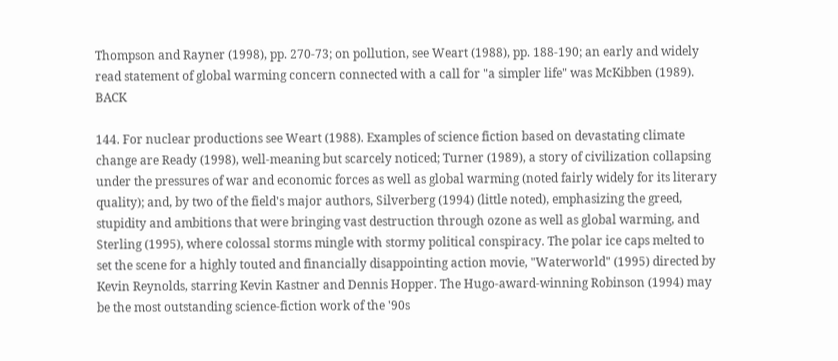Thompson and Rayner (1998), pp. 270-73; on pollution, see Weart (1988), pp. 188-190; an early and widely read statement of global warming concern connected with a call for "a simpler life" was McKibben (1989). BACK

144. For nuclear productions see Weart (1988). Examples of science fiction based on devastating climate change are Ready (1998), well-meaning but scarcely noticed; Turner (1989), a story of civilization collapsing under the pressures of war and economic forces as well as global warming (noted fairly widely for its literary quality); and, by two of the field's major authors, Silverberg (1994) (little noted), emphasizing the greed, stupidity and ambitions that were bringing vast destruction through ozone as well as global warming, and Sterling (1995), where colossal storms mingle with stormy political conspiracy. The polar ice caps melted to set the scene for a highly touted and financially disappointing action movie, "Waterworld" (1995) directed by Kevin Reynolds, starring Kevin Kastner and Dennis Hopper. The Hugo-award-winning Robinson (1994) may be the most outstanding science-fiction work of the '90s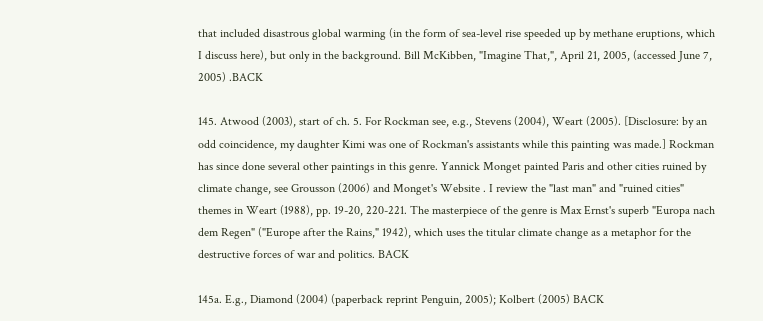that included disastrous global warming (in the form of sea-level rise speeded up by methane eruptions, which I discuss here), but only in the background. Bill McKibben, "Imagine That,", April 21, 2005, (accessed June 7, 2005) .BACK

145. Atwood (2003), start of ch. 5. For Rockman see, e.g., Stevens (2004), Weart (2005). [Disclosure: by an odd coincidence, my daughter Kimi was one of Rockman's assistants while this painting was made.] Rockman has since done several other paintings in this genre. Yannick Monget painted Paris and other cities ruined by climate change, see Grousson (2006) and Monget's Website . I review the "last man" and "ruined cities" themes in Weart (1988), pp. 19-20, 220-221. The masterpiece of the genre is Max Ernst's superb "Europa nach dem Regen" ("Europe after the Rains," 1942), which uses the titular climate change as a metaphor for the destructive forces of war and politics. BACK

145a. E.g., Diamond (2004) (paperback reprint Penguin, 2005); Kolbert (2005) BACK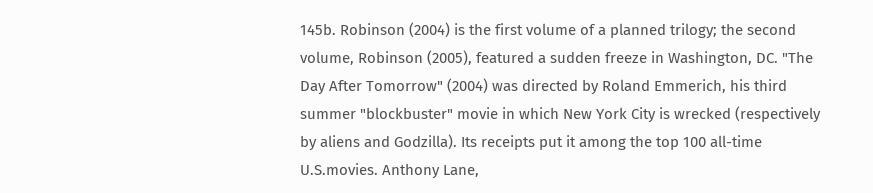145b. Robinson (2004) is the first volume of a planned trilogy; the second volume, Robinson (2005), featured a sudden freeze in Washington, DC. "The Day After Tomorrow" (2004) was directed by Roland Emmerich, his third summer "blockbuster" movie in which New York City is wrecked (respectively by aliens and Godzilla). Its receipts put it among the top 100 all-time U.S.movies. Anthony Lane,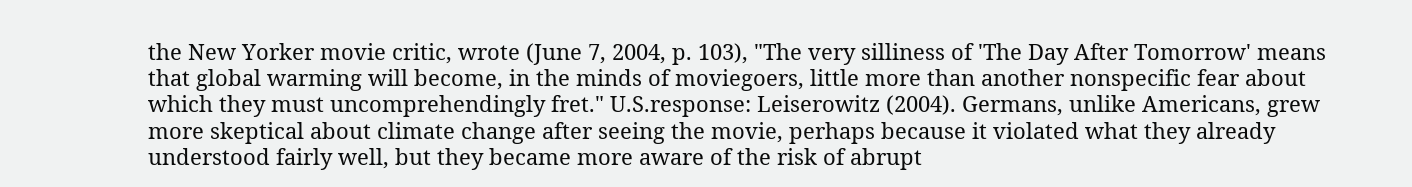the New Yorker movie critic, wrote (June 7, 2004, p. 103), "The very silliness of 'The Day After Tomorrow' means that global warming will become, in the minds of moviegoers, little more than another nonspecific fear about which they must uncomprehendingly fret." U.S.response: Leiserowitz (2004). Germans, unlike Americans, grew more skeptical about climate change after seeing the movie, perhaps because it violated what they already understood fairly well, but they became more aware of the risk of abrupt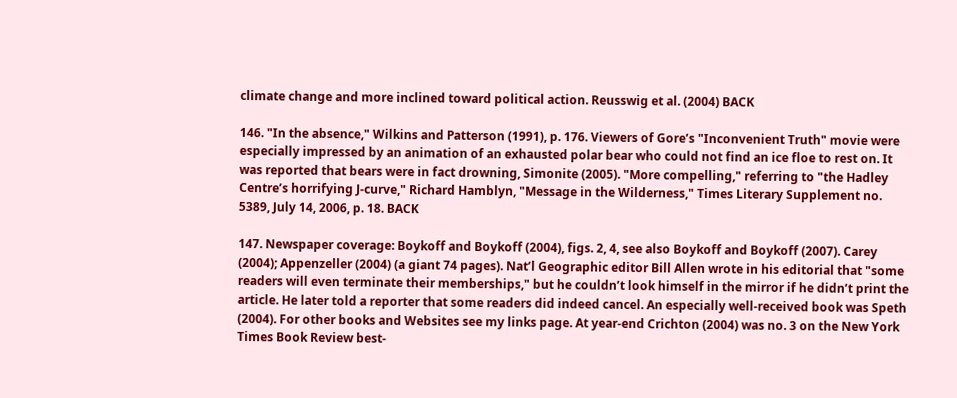climate change and more inclined toward political action. Reusswig et al. (2004) BACK

146. "In the absence," Wilkins and Patterson (1991), p. 176. Viewers of Gore’s "Inconvenient Truth" movie were especially impressed by an animation of an exhausted polar bear who could not find an ice floe to rest on. It was reported that bears were in fact drowning, Simonite (2005). "More compelling," referring to "the Hadley Centre’s horrifying J-curve," Richard Hamblyn, "Message in the Wilderness," Times Literary Supplement no. 5389, July 14, 2006, p. 18. BACK

147. Newspaper coverage: Boykoff and Boykoff (2004), figs. 2, 4, see also Boykoff and Boykoff (2007). Carey (2004); Appenzeller (2004) (a giant 74 pages). Nat’l Geographic editor Bill Allen wrote in his editorial that "some readers will even terminate their memberships," but he couldn’t look himself in the mirror if he didn’t print the article. He later told a reporter that some readers did indeed cancel. An especially well-received book was Speth (2004). For other books and Websites see my links page. At year-end Crichton (2004) was no. 3 on the New York Times Book Review best-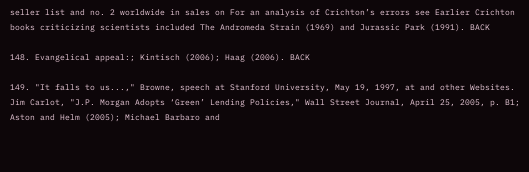seller list and no. 2 worldwide in sales on For an analysis of Crichton’s errors see Earlier Crichton books criticizing scientists included The Andromeda Strain (1969) and Jurassic Park (1991). BACK

148. Evangelical appeal:; Kintisch (2006); Haag (2006). BACK

149. "It falls to us...," Browne, speech at Stanford University, May 19, 1997, at and other Websites. Jim Carlot, "J.P. Morgan Adopts ‘Green’ Lending Policies," Wall Street Journal, April 25, 2005, p. B1; Aston and Helm (2005); Michael Barbaro and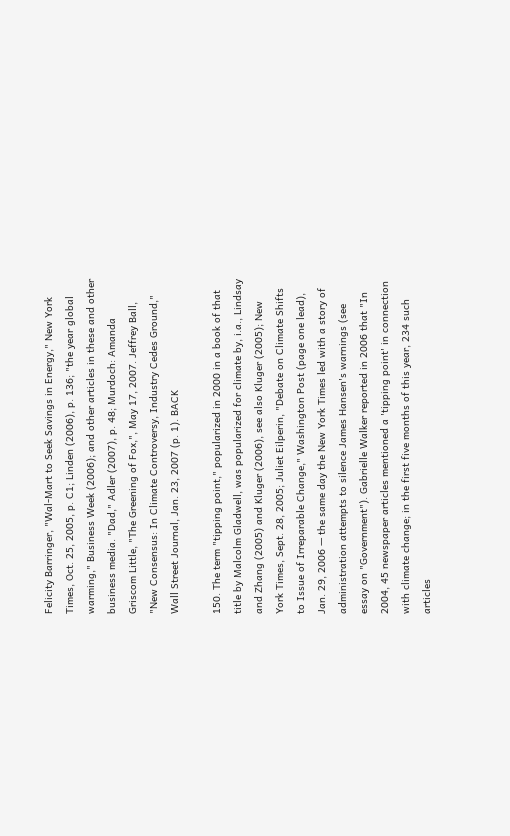Felicity Barringer, "Wal-Mart to Seek Savings in Energy," New York Times, Oct. 25, 2005, p. C1; Linden (2006), p. 136; "the year global warming," Business Week (2006); and other articles in these and other business media. "Dad," Adler (2007), p. 48; Murdoch: Amanda Griscom Little, "The Greening of Fox,", May 17, 2007. Jeffrey Ball, "New Consensus: In Climate Controversy, Industry Cedes Ground," Wall Street Journal, Jan. 23, 2007 (p. 1). BACK

150. The term "tipping point," popularized in 2000 in a book of that title by Malcolm Gladwell, was popularized for climate by, i.a., Lindsay and Zhang (2005) and Kluger (2006), see also Kluger (2005); New York Times, Sept. 28, 2005; Juliet Eilperin, "Debate on Climate Shifts to Issue of Irreparable Change," Washington Post (page one lead), Jan. 29, 2006 — the same day the New York Times led with a story of administration attempts to silence James Hansen's warnings (see essay on "Government"). Gabrielle Walker reported in 2006 that "In 2004, 45 newspaper articles mentioned a 'tipping point' in connection with climate change; in the first five months of this year, 234 such articles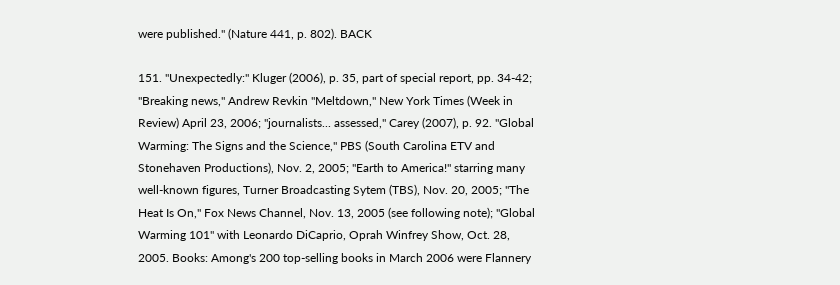were published." (Nature 441, p. 802). BACK

151. "Unexpectedly:" Kluger (2006), p. 35, part of special report, pp. 34-42; "Breaking news," Andrew Revkin "Meltdown," New York Times (Week in Review) April 23, 2006; "journalists... assessed," Carey (2007), p. 92. "Global Warming: The Signs and the Science," PBS (South Carolina ETV and Stonehaven Productions), Nov. 2, 2005; "Earth to America!" starring many well-known figures, Turner Broadcasting Sytem (TBS), Nov. 20, 2005; "The Heat Is On," Fox News Channel, Nov. 13, 2005 (see following note); "Global Warming 101" with Leonardo DiCaprio, Oprah Winfrey Show, Oct. 28, 2005. Books: Among's 200 top-selling books in March 2006 were Flannery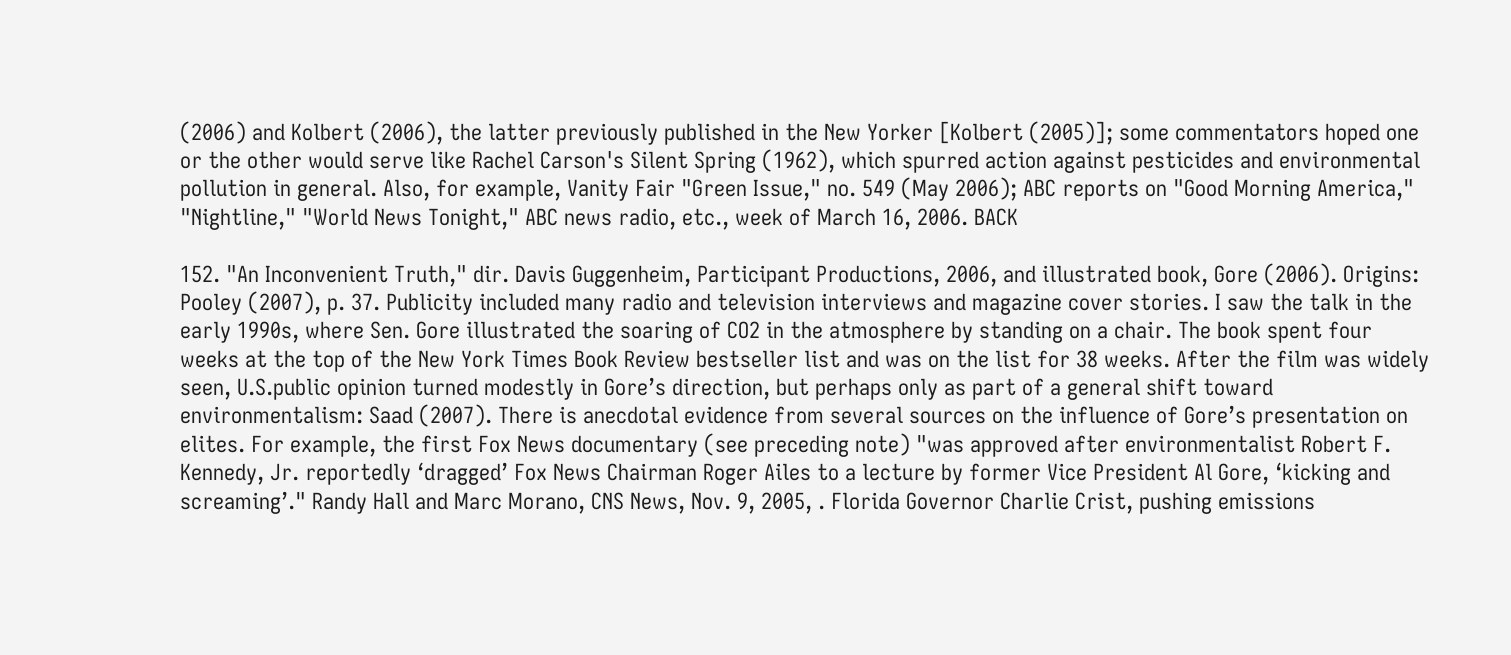(2006) and Kolbert (2006), the latter previously published in the New Yorker [Kolbert (2005)]; some commentators hoped one or the other would serve like Rachel Carson's Silent Spring (1962), which spurred action against pesticides and environmental pollution in general. Also, for example, Vanity Fair "Green Issue," no. 549 (May 2006); ABC reports on "Good Morning America," "Nightline," "World News Tonight," ABC news radio, etc., week of March 16, 2006. BACK

152. "An Inconvenient Truth," dir. Davis Guggenheim, Participant Productions, 2006, and illustrated book, Gore (2006). Origins: Pooley (2007), p. 37. Publicity included many radio and television interviews and magazine cover stories. I saw the talk in the early 1990s, where Sen. Gore illustrated the soaring of CO2 in the atmosphere by standing on a chair. The book spent four weeks at the top of the New York Times Book Review bestseller list and was on the list for 38 weeks. After the film was widely seen, U.S.public opinion turned modestly in Gore’s direction, but perhaps only as part of a general shift toward environmentalism: Saad (2007). There is anecdotal evidence from several sources on the influence of Gore’s presentation on elites. For example, the first Fox News documentary (see preceding note) "was approved after environmentalist Robert F. Kennedy, Jr. reportedly ‘dragged’ Fox News Chairman Roger Ailes to a lecture by former Vice President Al Gore, ‘kicking and screaming’." Randy Hall and Marc Morano, CNS News, Nov. 9, 2005, . Florida Governor Charlie Crist, pushing emissions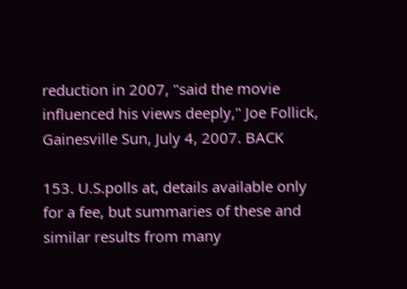reduction in 2007, "said the movie influenced his views deeply," Joe Follick, Gainesville Sun, July 4, 2007. BACK

153. U.S.polls at, details available only for a fee, but summaries of these and similar results from many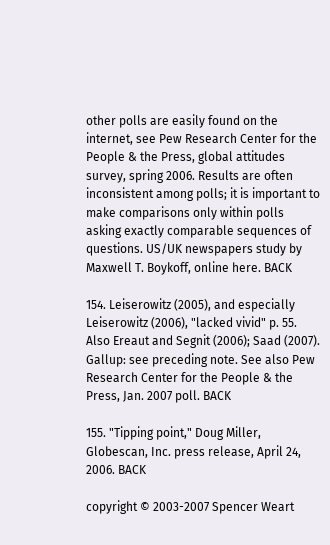other polls are easily found on the internet, see Pew Research Center for the People & the Press, global attitudes survey, spring 2006. Results are often inconsistent among polls; it is important to make comparisons only within polls asking exactly comparable sequences of questions. US/UK newspapers study by Maxwell T. Boykoff, online here. BACK

154. Leiserowitz (2005), and especially Leiserowitz (2006), "lacked vivid" p. 55. Also Ereaut and Segnit (2006); Saad (2007). Gallup: see preceding note. See also Pew Research Center for the People & the Press, Jan. 2007 poll. BACK

155. "Tipping point," Doug Miller, Globescan, Inc. press release, April 24, 2006. BACK

copyright © 2003-2007 Spencer Weart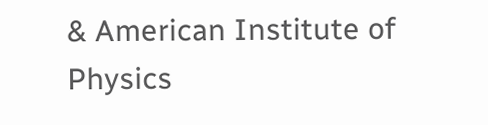& American Institute of Physics